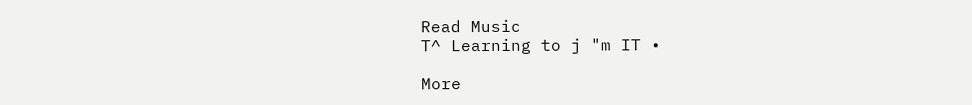Read Music
T^ Learning to j "m IT •

More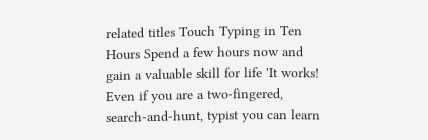related titles Touch Typing in Ten Hours Spend a few hours now and gain a valuable skill for life 'It works! Even if you are a two-fingered, search-and-hunt, typist you can learn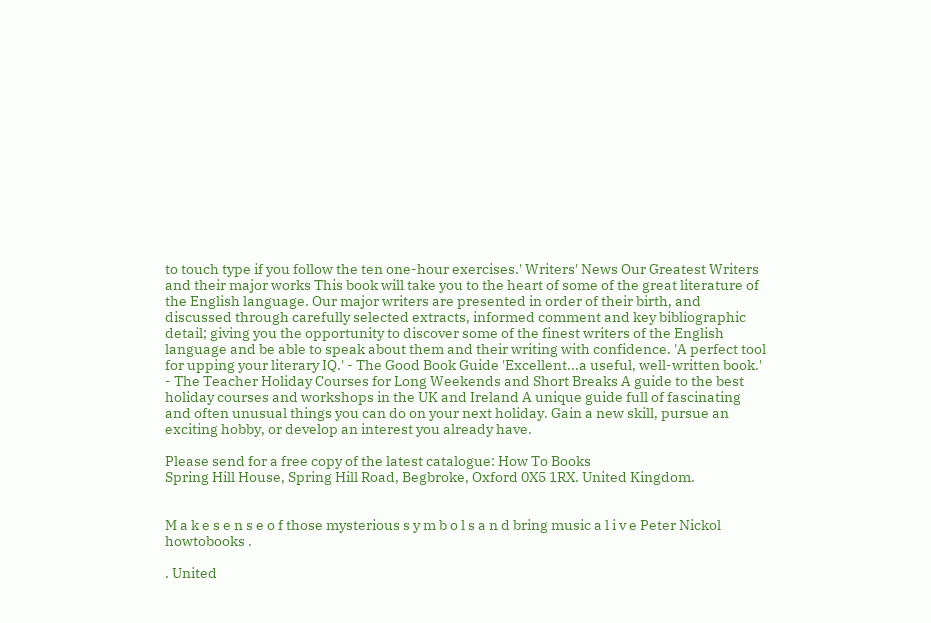to touch type if you follow the ten one-hour exercises.' Writers' News Our Greatest Writers and their major works This book will take you to the heart of some of the great literature of the English language. Our major writers are presented in order of their birth, and discussed through carefully selected extracts, informed comment and key bibliographic detail; giving you the opportunity to discover some of the finest writers of the English language and be able to speak about them and their writing with confidence. 'A perfect tool for upping your literary IQ.' - The Good Book Guide 'Excellent...a useful, well-written book.' - The Teacher Holiday Courses for Long Weekends and Short Breaks A guide to the best holiday courses and workshops in the UK and Ireland A unique guide full of fascinating and often unusual things you can do on your next holiday. Gain a new skill, pursue an exciting hobby, or develop an interest you already have.

Please send for a free copy of the latest catalogue: How To Books
Spring Hill House, Spring Hill Road, Begbroke, Oxford 0X5 1RX. United Kingdom.


M a k e s e n s e o f those mysterious s y m b o l s a n d bring music a l i v e Peter Nickol howtobooks .

. United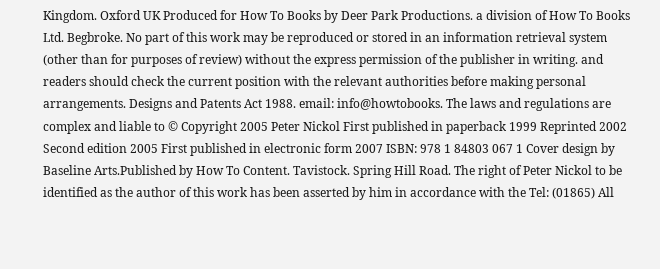Kingdom. Oxford UK Produced for How To Books by Deer Park Productions. a division of How To Books Ltd. Begbroke. No part of this work may be reproduced or stored in an information retrieval system (other than for purposes of review) without the express permission of the publisher in writing. and readers should check the current position with the relevant authorities before making personal arrangements. Designs and Patents Act 1988. email: info@howtobooks. The laws and regulations are complex and liable to © Copyright 2005 Peter Nickol First published in paperback 1999 Reprinted 2002 Second edition 2005 First published in electronic form 2007 ISBN: 978 1 84803 067 1 Cover design by Baseline Arts.Published by How To Content. Tavistock. Spring Hill Road. The right of Peter Nickol to be identified as the author of this work has been asserted by him in accordance with the Tel: (01865) All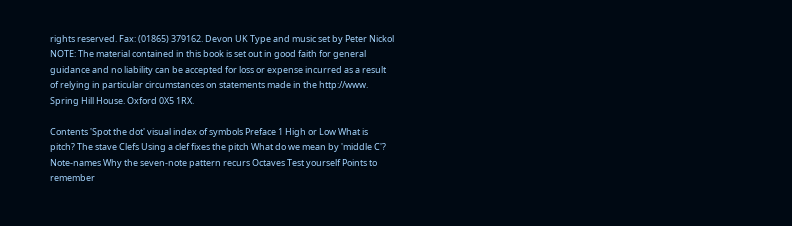rights reserved. Fax: (01865) 379162. Devon UK Type and music set by Peter Nickol NOTE: The material contained in this book is set out in good faith for general guidance and no liability can be accepted for loss or expense incurred as a result of relying in particular circumstances on statements made in the http://www. Spring Hill House. Oxford 0X5 1RX.

Contents 'Spot the dot' visual index of symbols Preface 1 High or Low What is pitch? The stave Clefs Using a clef fixes the pitch What do we mean by 'middle C'? Note-names Why the seven-note pattern recurs Octaves Test yourself Points to remember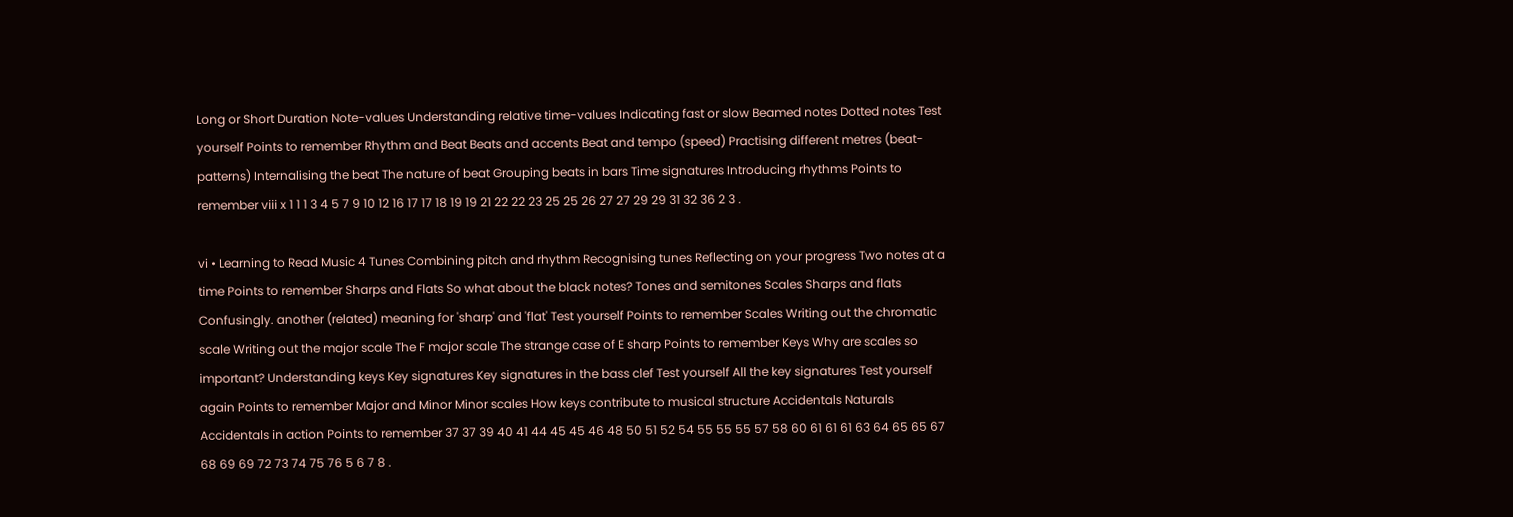Long or Short Duration Note-values Understanding relative time-values Indicating fast or slow Beamed notes Dotted notes Test yourself Points to remember Rhythm and Beat Beats and accents Beat and tempo (speed) Practising different metres (beat-patterns) Internalising the beat The nature of beat Grouping beats in bars Time signatures Introducing rhythms Points to remember viii x 1 1 1 3 4 5 7 9 10 12 16 17 17 18 19 19 21 22 22 23 25 25 26 27 27 29 29 31 32 36 2 3 .

vi • Learning to Read Music 4 Tunes Combining pitch and rhythm Recognising tunes Reflecting on your progress Two notes at a time Points to remember Sharps and Flats So what about the black notes? Tones and semitones Scales Sharps and flats Confusingly. another (related) meaning for 'sharp' and 'flat' Test yourself Points to remember Scales Writing out the chromatic scale Writing out the major scale The F major scale The strange case of E sharp Points to remember Keys Why are scales so important? Understanding keys Key signatures Key signatures in the bass clef Test yourself All the key signatures Test yourself again Points to remember Major and Minor Minor scales How keys contribute to musical structure Accidentals Naturals Accidentals in action Points to remember 37 37 39 40 41 44 45 45 46 48 50 51 52 54 55 55 55 57 58 60 61 61 61 63 64 65 65 67 68 69 69 72 73 74 75 76 5 6 7 8 .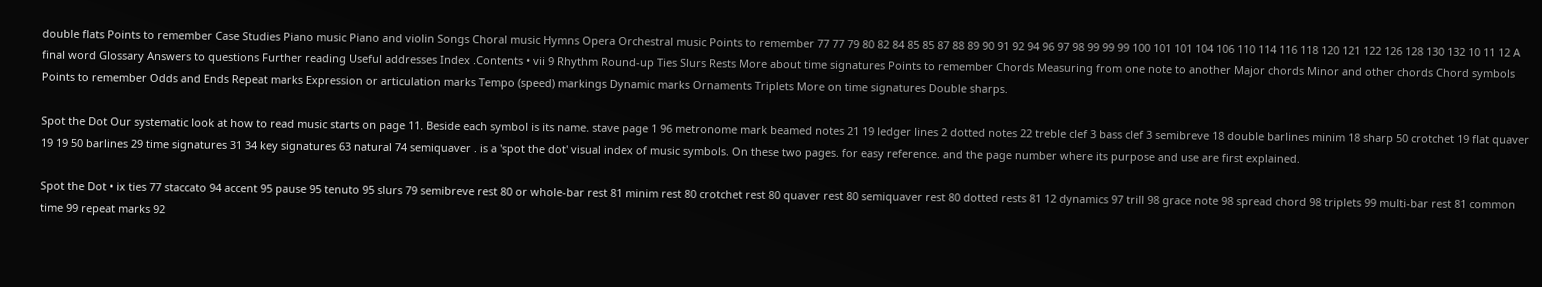double flats Points to remember Case Studies Piano music Piano and violin Songs Choral music Hymns Opera Orchestral music Points to remember 77 77 79 80 82 84 85 85 87 88 89 90 91 92 94 96 97 98 99 99 99 100 101 101 104 106 110 114 116 118 120 121 122 126 128 130 132 10 11 12 A final word Glossary Answers to questions Further reading Useful addresses Index .Contents • vii 9 Rhythm Round-up Ties Slurs Rests More about time signatures Points to remember Chords Measuring from one note to another Major chords Minor and other chords Chord symbols Points to remember Odds and Ends Repeat marks Expression or articulation marks Tempo (speed) markings Dynamic marks Ornaments Triplets More on time signatures Double sharps.

Spot the Dot Our systematic look at how to read music starts on page 11. Beside each symbol is its name. stave page 1 96 metronome mark beamed notes 21 19 ledger lines 2 dotted notes 22 treble clef 3 bass clef 3 semibreve 18 double barlines minim 18 sharp 50 crotchet 19 flat quaver 19 19 50 barlines 29 time signatures 31 34 key signatures 63 natural 74 semiquaver . is a 'spot the dot' visual index of music symbols. On these two pages. for easy reference. and the page number where its purpose and use are first explained.

Spot the Dot • ix ties 77 staccato 94 accent 95 pause 95 tenuto 95 slurs 79 semibreve rest 80 or whole-bar rest 81 minim rest 80 crotchet rest 80 quaver rest 80 semiquaver rest 80 dotted rests 81 12 dynamics 97 trill 98 grace note 98 spread chord 98 triplets 99 multi-bar rest 81 common time 99 repeat marks 92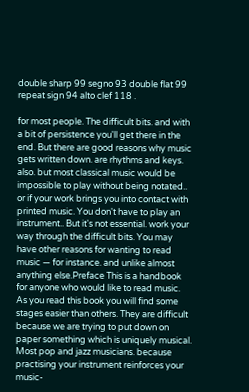double sharp 99 segno 93 double flat 99 repeat sign 94 alto clef 118 .

for most people. The difficult bits. and with a bit of persistence you'll get there in the end. But there are good reasons why music gets written down. are rhythms and keys. also. but most classical music would be impossible to play without being notated.. or if your work brings you into contact with printed music. You don't have to play an instrument.. But it's not essential. work your way through the difficult bits. You may have other reasons for wanting to read music — for instance. and unlike almost anything else.Preface This is a handbook for anyone who would like to read music. As you read this book you will find some stages easier than others. They are difficult because we are trying to put down on paper something which is uniquely musical. Most pop and jazz musicians. because practising your instrument reinforces your music-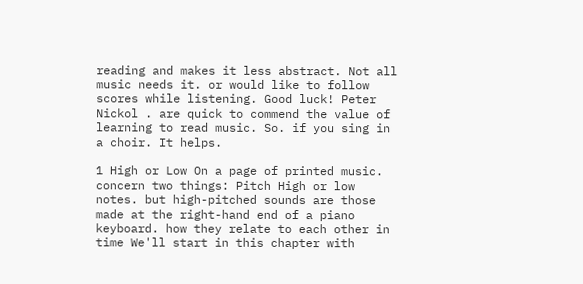reading and makes it less abstract. Not all music needs it. or would like to follow scores while listening. Good luck! Peter Nickol . are quick to commend the value of learning to read music. So. if you sing in a choir. It helps.

1 High or Low On a page of printed music. concern two things: Pitch High or low notes. but high-pitched sounds are those made at the right-hand end of a piano keyboard. how they relate to each other in time We'll start in this chapter with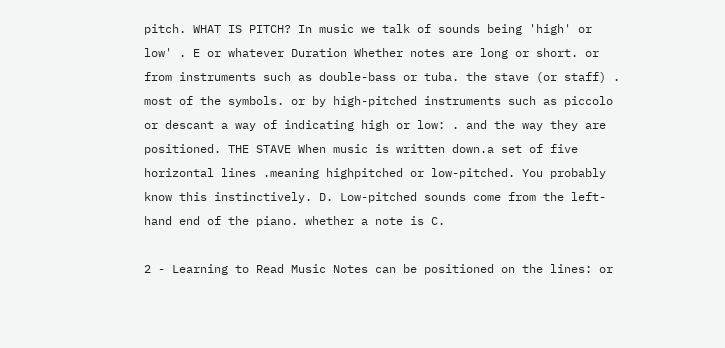pitch. WHAT IS PITCH? In music we talk of sounds being 'high' or low' . E or whatever Duration Whether notes are long or short. or from instruments such as double-bass or tuba. the stave (or staff) . most of the symbols. or by high-pitched instruments such as piccolo or descant a way of indicating high or low: . and the way they are positioned. THE STAVE When music is written down.a set of five horizontal lines .meaning highpitched or low-pitched. You probably know this instinctively. D. Low-pitched sounds come from the left-hand end of the piano. whether a note is C.

2 - Learning to Read Music Notes can be positioned on the lines: or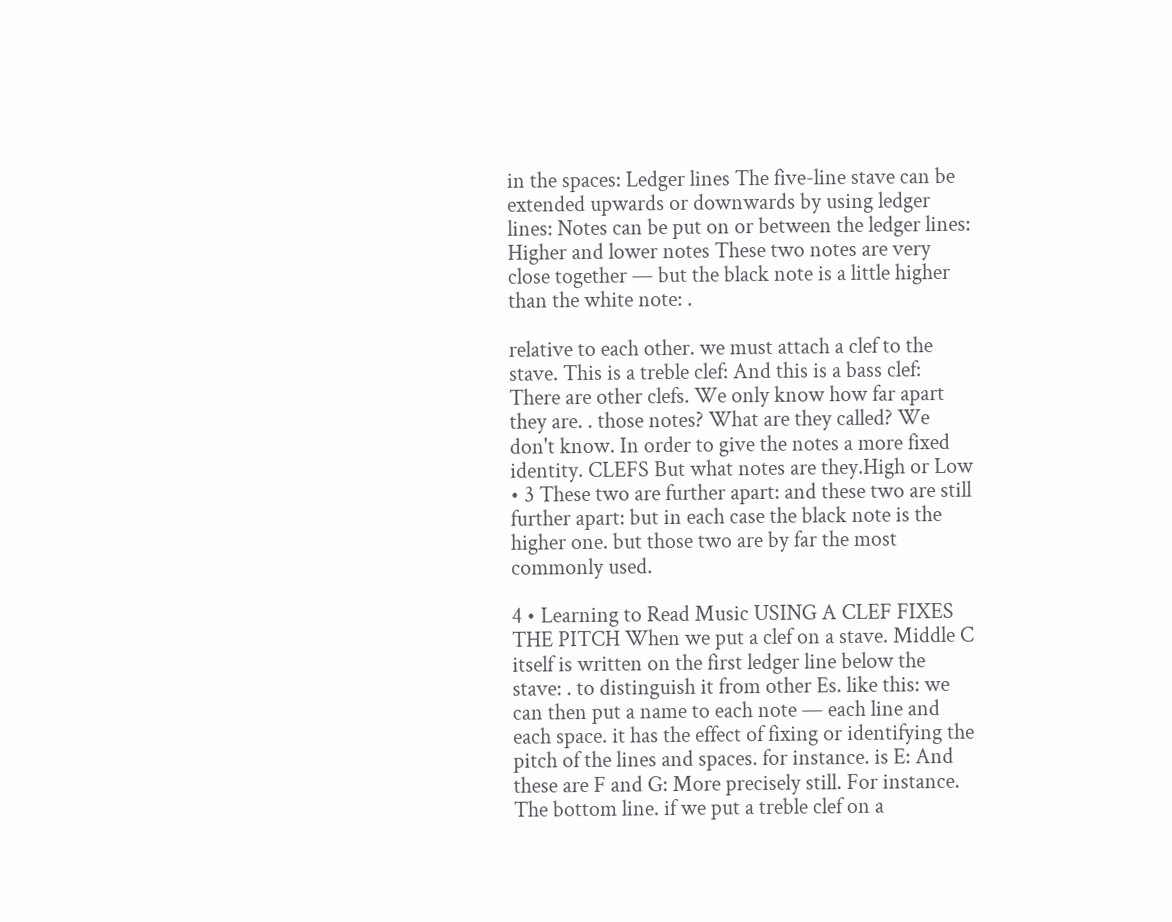in the spaces: Ledger lines The five-line stave can be extended upwards or downwards by using ledger lines: Notes can be put on or between the ledger lines: Higher and lower notes These two notes are very close together — but the black note is a little higher than the white note: .

relative to each other. we must attach a clef to the stave. This is a treble clef: And this is a bass clef: There are other clefs. We only know how far apart they are. . those notes? What are they called? We don't know. In order to give the notes a more fixed identity. CLEFS But what notes are they.High or Low • 3 These two are further apart: and these two are still further apart: but in each case the black note is the higher one. but those two are by far the most commonly used.

4 • Learning to Read Music USING A CLEF FIXES THE PITCH When we put a clef on a stave. Middle C itself is written on the first ledger line below the stave: . to distinguish it from other Es. like this: we can then put a name to each note — each line and each space. it has the effect of fixing or identifying the pitch of the lines and spaces. for instance. is E: And these are F and G: More precisely still. For instance. The bottom line. if we put a treble clef on a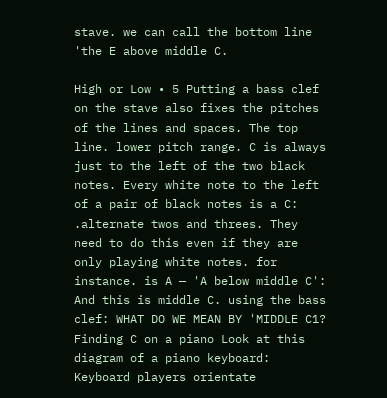stave. we can call the bottom line 'the E above middle C.

High or Low • 5 Putting a bass clef on the stave also fixes the pitches of the lines and spaces. The top line. lower pitch range. C is always just to the left of the two black notes. Every white note to the left of a pair of black notes is a C: .alternate twos and threes. They need to do this even if they are only playing white notes. for instance. is A — 'A below middle C': And this is middle C. using the bass clef: WHAT DO WE MEAN BY 'MIDDLE C1? Finding C on a piano Look at this diagram of a piano keyboard: Keyboard players orientate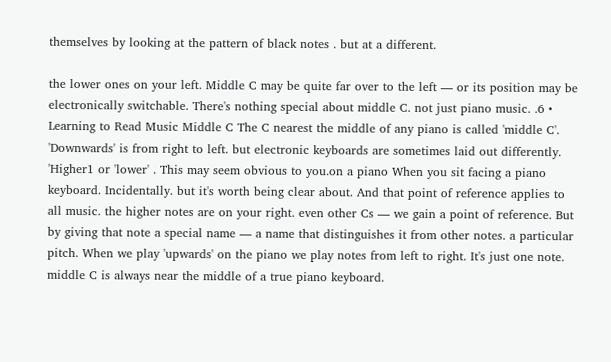themselves by looking at the pattern of black notes . but at a different.

the lower ones on your left. Middle C may be quite far over to the left — or its position may be electronically switchable. There's nothing special about middle C. not just piano music. .6 • Learning to Read Music Middle C The C nearest the middle of any piano is called 'middle C'. 'Downwards' is from right to left. but electronic keyboards are sometimes laid out differently. 'Higher1 or 'lower' . This may seem obvious to you.on a piano When you sit facing a piano keyboard. Incidentally. but it's worth being clear about. And that point of reference applies to all music. the higher notes are on your right. even other Cs — we gain a point of reference. But by giving that note a special name — a name that distinguishes it from other notes. a particular pitch. When we play 'upwards' on the piano we play notes from left to right. It's just one note. middle C is always near the middle of a true piano keyboard.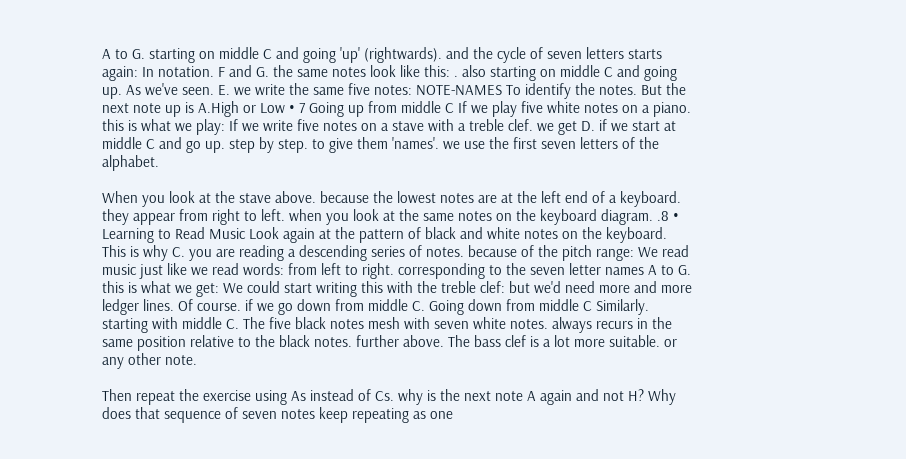A to G. starting on middle C and going 'up' (rightwards). and the cycle of seven letters starts again: In notation. F and G. the same notes look like this: . also starting on middle C and going up. As we've seen. E. we write the same five notes: NOTE-NAMES To identify the notes. But the next note up is A.High or Low • 7 Going up from middle C If we play five white notes on a piano. this is what we play: If we write five notes on a stave with a treble clef. we get D. if we start at middle C and go up. step by step. to give them 'names'. we use the first seven letters of the alphabet.

When you look at the stave above. because the lowest notes are at the left end of a keyboard. they appear from right to left. when you look at the same notes on the keyboard diagram. .8 • Learning to Read Music Look again at the pattern of black and white notes on the keyboard. This is why C. you are reading a descending series of notes. because of the pitch range: We read music just like we read words: from left to right. corresponding to the seven letter names A to G. this is what we get: We could start writing this with the treble clef: but we'd need more and more ledger lines. Of course. if we go down from middle C. Going down from middle C Similarly. starting with middle C. The five black notes mesh with seven white notes. always recurs in the same position relative to the black notes. further above. The bass clef is a lot more suitable. or any other note.

Then repeat the exercise using As instead of Cs. why is the next note A again and not H? Why does that sequence of seven notes keep repeating as one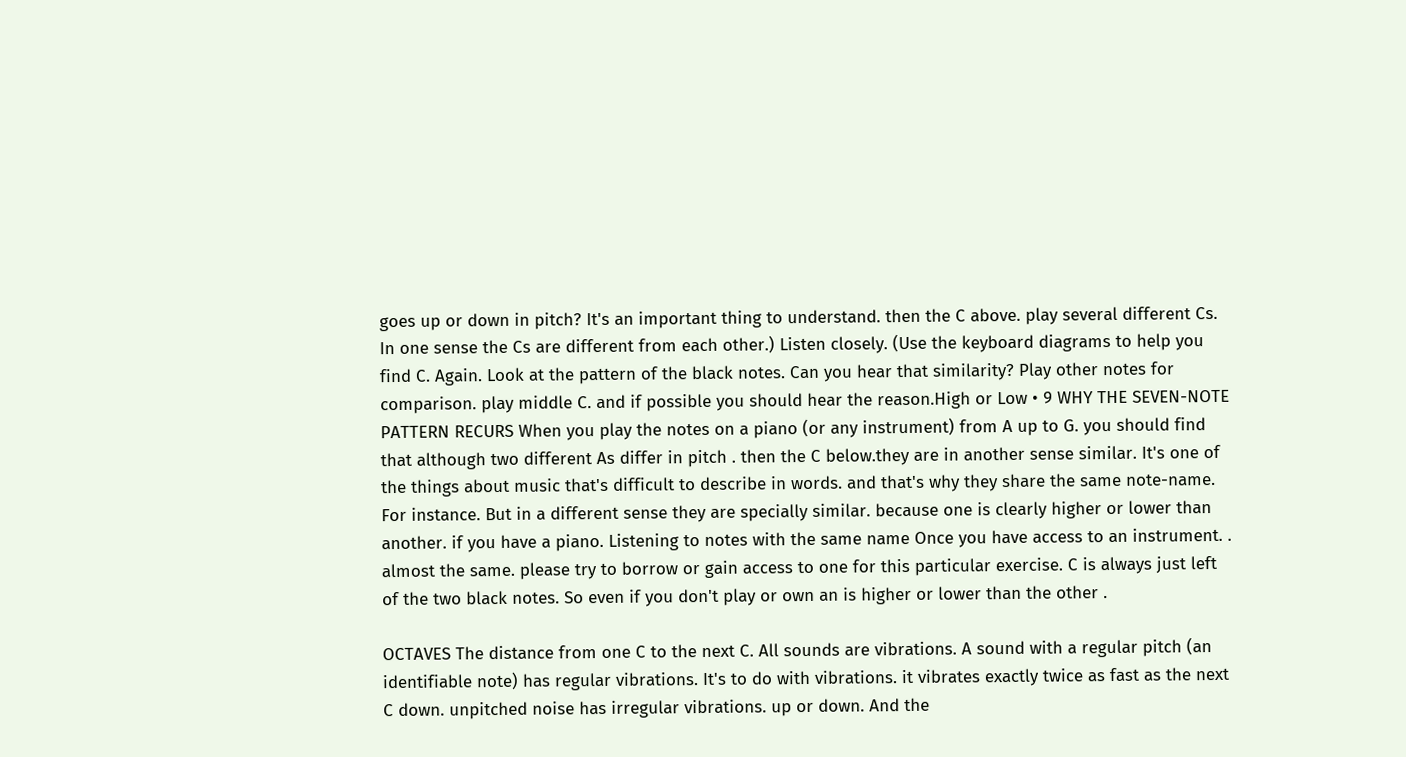goes up or down in pitch? It's an important thing to understand. then the C above. play several different Cs. In one sense the Cs are different from each other.) Listen closely. (Use the keyboard diagrams to help you find C. Again. Look at the pattern of the black notes. Can you hear that similarity? Play other notes for comparison. play middle C. and if possible you should hear the reason.High or Low • 9 WHY THE SEVEN-NOTE PATTERN RECURS When you play the notes on a piano (or any instrument) from A up to G. you should find that although two different As differ in pitch . then the C below.they are in another sense similar. It's one of the things about music that's difficult to describe in words. and that's why they share the same note-name. For instance. But in a different sense they are specially similar. because one is clearly higher or lower than another. if you have a piano. Listening to notes with the same name Once you have access to an instrument. . almost the same. please try to borrow or gain access to one for this particular exercise. C is always just left of the two black notes. So even if you don't play or own an is higher or lower than the other .

OCTAVES The distance from one C to the next C. All sounds are vibrations. A sound with a regular pitch (an identifiable note) has regular vibrations. It's to do with vibrations. it vibrates exactly twice as fast as the next C down. unpitched noise has irregular vibrations. up or down. And the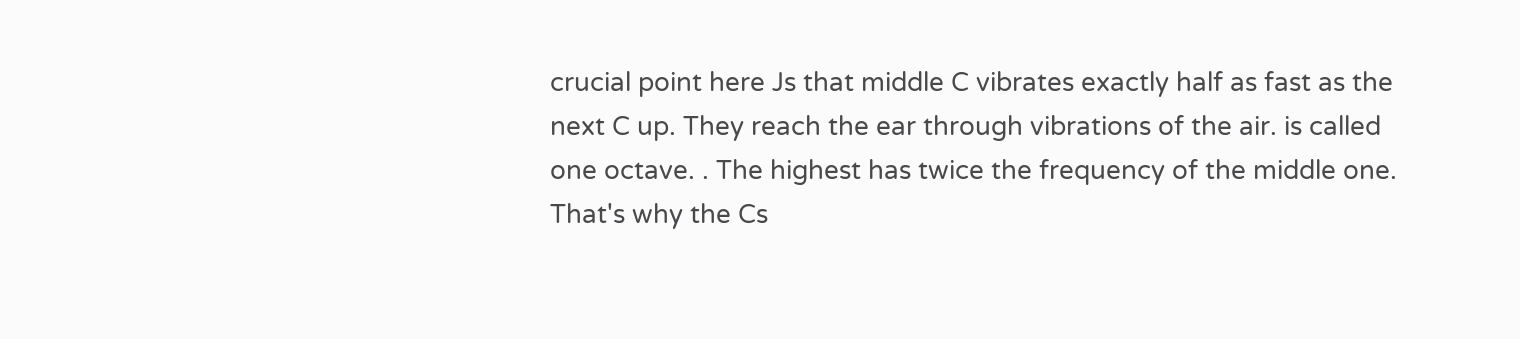crucial point here Js that middle C vibrates exactly half as fast as the next C up. They reach the ear through vibrations of the air. is called one octave. . The highest has twice the frequency of the middle one. That's why the Cs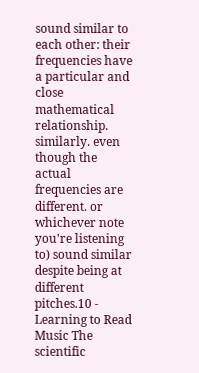sound similar to each other: their frequencies have a particular and close mathematical relationship. similarly. even though the actual frequencies are different. or whichever note you're listening to) sound similar despite being at different pitches.10 - Learning to Read Music The scientific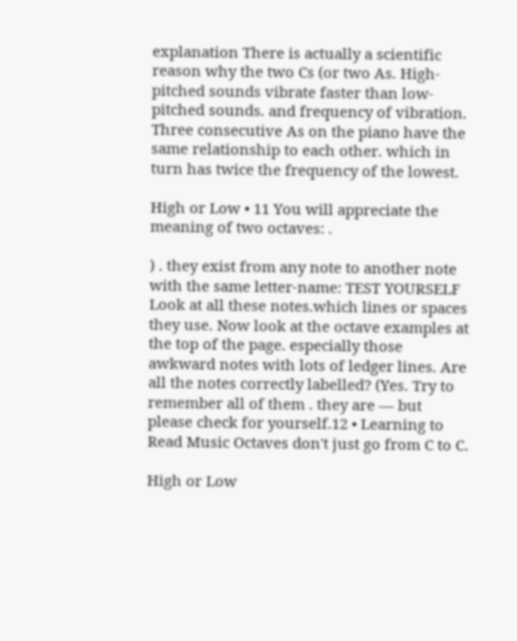explanation There is actually a scientific reason why the two Cs (or two As. High-pitched sounds vibrate faster than low-pitched sounds. and frequency of vibration. Three consecutive As on the piano have the same relationship to each other. which in turn has twice the frequency of the lowest.

High or Low • 11 You will appreciate the meaning of two octaves: .

) . they exist from any note to another note with the same letter-name: TEST YOURSELF Look at all these notes.which lines or spaces they use. Now look at the octave examples at the top of the page. especially those awkward notes with lots of ledger lines. Are all the notes correctly labelled? (Yes. Try to remember all of them . they are — but please check for yourself.12 • Learning to Read Music Octaves don't just go from C to C.

High or Low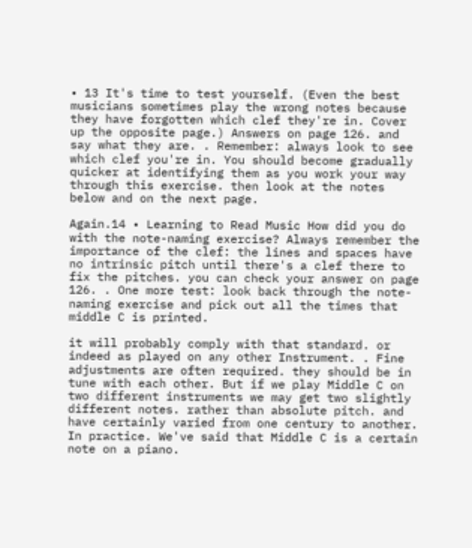• 13 It's time to test yourself. (Even the best musicians sometimes play the wrong notes because they have forgotten which clef they're in. Cover up the opposite page.) Answers on page 126. and say what they are. . Remember: always look to see which clef you're in. You should become gradually quicker at identifying them as you work your way through this exercise. then look at the notes below and on the next page.

Again.14 • Learning to Read Music How did you do with the note-naming exercise? Always remember the importance of the clef: the lines and spaces have no intrinsic pitch until there's a clef there to fix the pitches. you can check your answer on page 126. . One more test: look back through the note-naming exercise and pick out all the times that middle C is printed.

it will probably comply with that standard. or indeed as played on any other Instrument. . Fine adjustments are often required. they should be in tune with each other. But if we play Middle C on two different instruments we may get two slightly different notes. rather than absolute pitch. and have certainly varied from one century to another. In practice. We've said that Middle C is a certain note on a piano.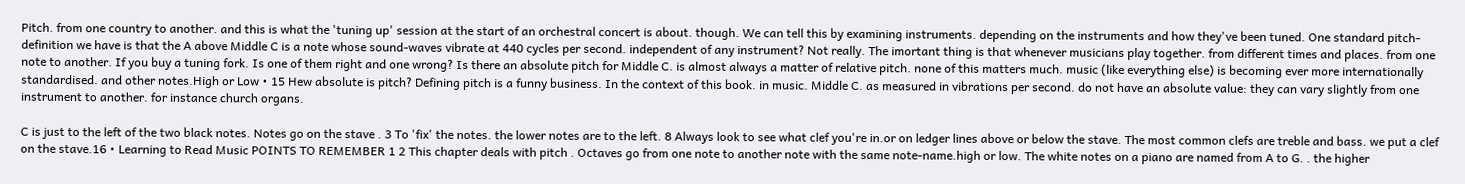Pitch. from one country to another. and this is what the 'tuning up' session at the start of an orchestral concert is about. though. We can tell this by examining instruments. depending on the instruments and how they've been tuned. One standard pitch-definition we have is that the A above Middle C is a note whose sound-waves vibrate at 440 cycles per second. independent of any instrument? Not really. The imortant thing is that whenever musicians play together. from different times and places. from one note to another. If you buy a tuning fork. Is one of them right and one wrong? Is there an absolute pitch for Middle C. is almost always a matter of relative pitch. none of this matters much. music (like everything else) is becoming ever more internationally standardised. and other notes.High or Low • 15 Hew absolute is pitch? Defining pitch is a funny business. In the context of this book. in music. Middle C. as measured in vibrations per second. do not have an absolute value: they can vary slightly from one instrument to another. for instance church organs.

C is just to the left of the two black notes. Notes go on the stave . 3 To 'fix' the notes. the lower notes are to the left. 8 Always look to see what clef you're in.or on ledger lines above or below the stave. The most common clefs are treble and bass. we put a clef on the stave.16 • Learning to Read Music POINTS TO REMEMBER 1 2 This chapter deals with pitch . Octaves go from one note to another note with the same note-name.high or low. The white notes on a piano are named from A to G. . the higher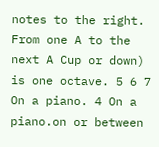notes to the right. From one A to the next A Cup or down) is one octave. 5 6 7 On a piano. 4 On a piano.on or between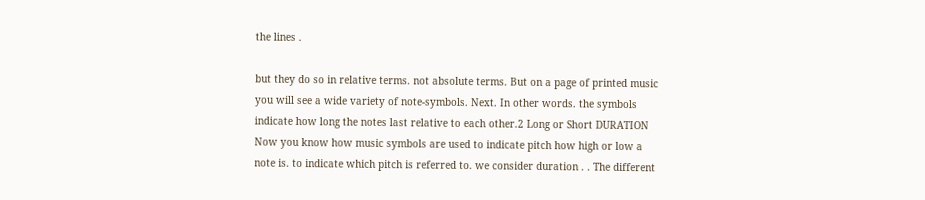the lines .

but they do so in relative terms. not absolute terms. But on a page of printed music you will see a wide variety of note-symbols. Next. In other words. the symbols indicate how long the notes last relative to each other.2 Long or Short DURATION Now you know how music symbols are used to indicate pitch how high or low a note is. to indicate which pitch is referred to. we consider duration . . The different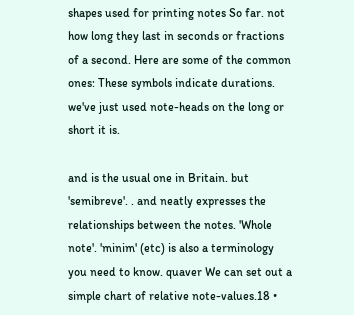shapes used for printing notes So far. not how long they last in seconds or fractions of a second. Here are some of the common ones: These symbols indicate durations. we've just used note-heads on the long or short it is.

and is the usual one in Britain. but 'semibreve'. . and neatly expresses the relationships between the notes. 'Whole note'. 'minim' (etc) is also a terminology you need to know. quaver We can set out a simple chart of relative note-values.18 •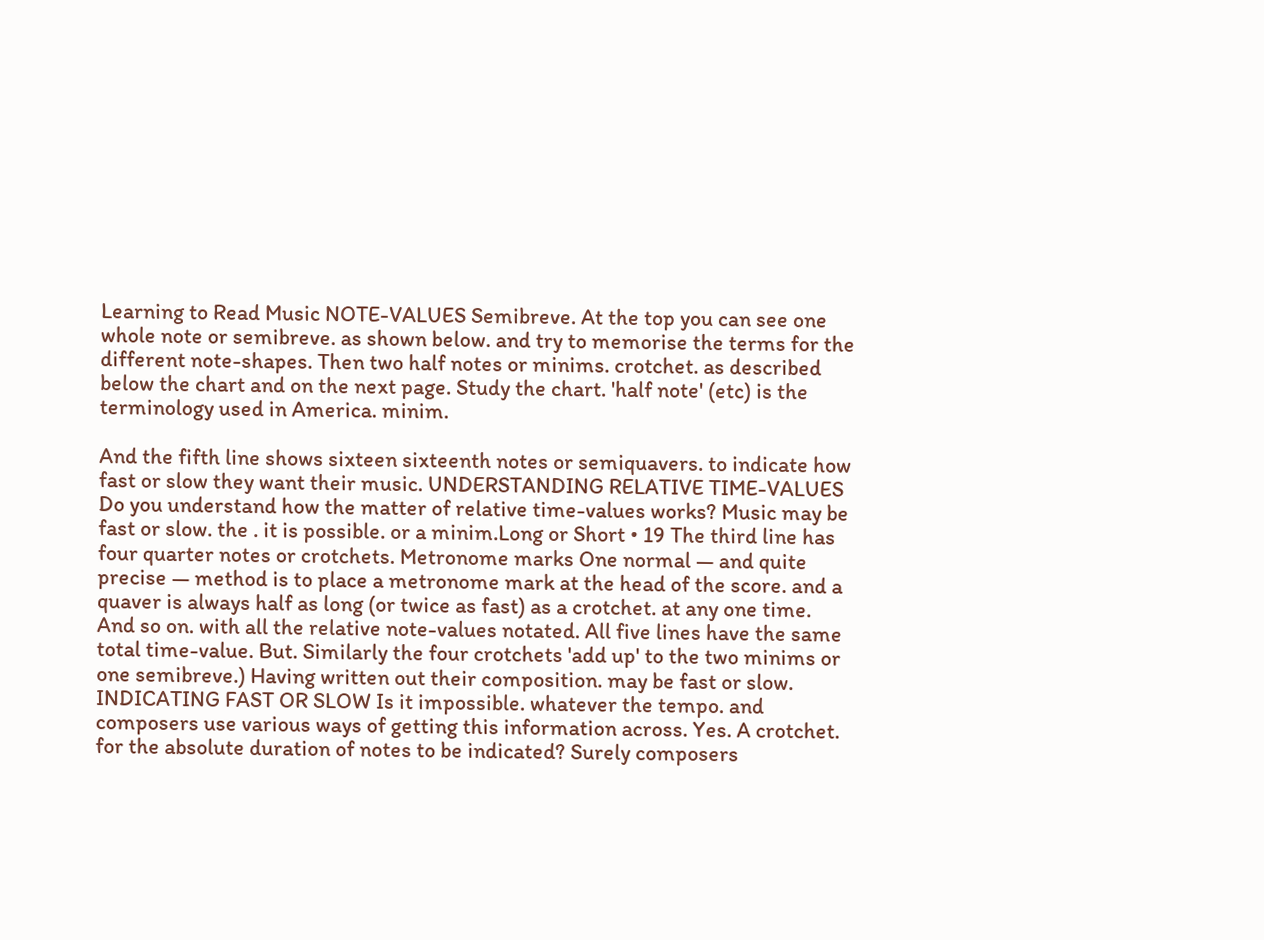Learning to Read Music NOTE-VALUES Semibreve. At the top you can see one whole note or semibreve. as shown below. and try to memorise the terms for the different note-shapes. Then two half notes or minims. crotchet. as described below the chart and on the next page. Study the chart. 'half note' (etc) is the terminology used in America. minim.

And the fifth line shows sixteen sixteenth notes or semiquavers. to indicate how fast or slow they want their music. UNDERSTANDING RELATIVE TIME-VALUES Do you understand how the matter of relative time-values works? Music may be fast or slow. the . it is possible. or a minim.Long or Short • 19 The third line has four quarter notes or crotchets. Metronome marks One normal — and quite precise — method is to place a metronome mark at the head of the score. and a quaver is always half as long (or twice as fast) as a crotchet. at any one time. And so on. with all the relative note-values notated. All five lines have the same total time-value. But. Similarly the four crotchets 'add up' to the two minims or one semibreve.) Having written out their composition. may be fast or slow. INDICATING FAST OR SLOW Is it impossible. whatever the tempo. and composers use various ways of getting this information across. Yes. A crotchet. for the absolute duration of notes to be indicated? Surely composers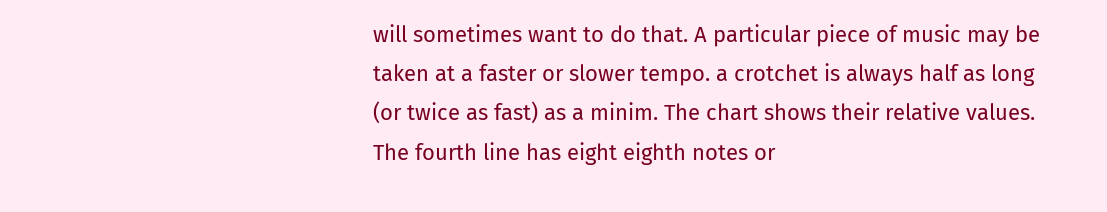will sometimes want to do that. A particular piece of music may be taken at a faster or slower tempo. a crotchet is always half as long (or twice as fast) as a minim. The chart shows their relative values. The fourth line has eight eighth notes or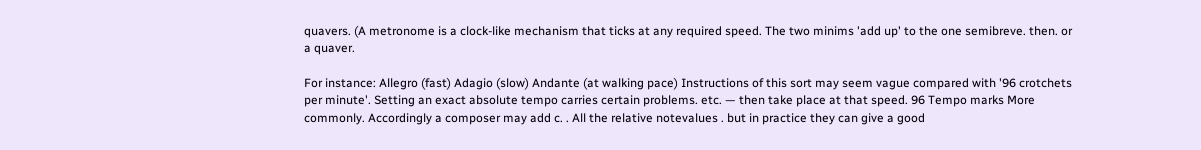quavers. (A metronome is a clock-like mechanism that ticks at any required speed. The two minims 'add up' to the one semibreve. then. or a quaver.

For instance: Allegro (fast) Adagio (slow) Andante (at walking pace) Instructions of this sort may seem vague compared with '96 crotchets per minute'. Setting an exact absolute tempo carries certain problems. etc. — then take place at that speed. 96 Tempo marks More commonly. Accordingly a composer may add c. . All the relative notevalues . but in practice they can give a good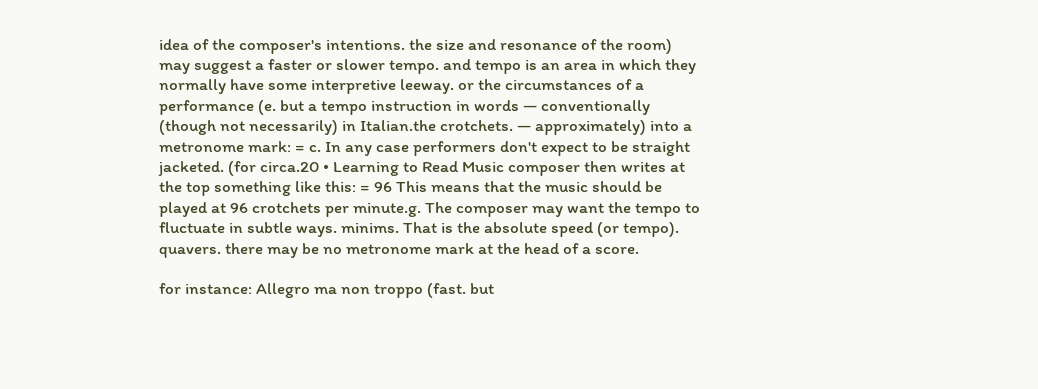idea of the composer's intentions. the size and resonance of the room) may suggest a faster or slower tempo. and tempo is an area in which they normally have some interpretive leeway. or the circumstances of a performance (e. but a tempo instruction in words — conventionally (though not necessarily) in Italian.the crotchets. — approximately) into a metronome mark: = c. In any case performers don't expect to be straight jacketed. (for circa.20 • Learning to Read Music composer then writes at the top something like this: = 96 This means that the music should be played at 96 crotchets per minute.g. The composer may want the tempo to fluctuate in subtle ways. minims. That is the absolute speed (or tempo). quavers. there may be no metronome mark at the head of a score.

for instance: Allegro ma non troppo (fast. but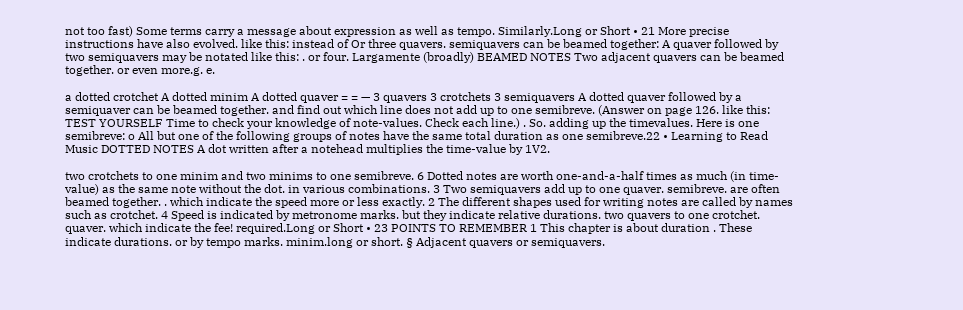not too fast) Some terms carry a message about expression as well as tempo. Similarly.Long or Short • 21 More precise instructions have also evolved. like this: instead of Or three quavers. semiquavers can be beamed together: A quaver followed by two semiquavers may be notated like this: . or four. Largamente (broadly) BEAMED NOTES Two adjacent quavers can be beamed together. or even more.g. e.

a dotted crotchet A dotted minim A dotted quaver = = — 3 quavers 3 crotchets 3 semiquavers A dotted quaver followed by a semiquaver can be beamed together. and find out which line does not add up to one semibreve. (Answer on page 126. like this: TEST YOURSELF Time to check your knowledge of note-values. Check each line.) . So. adding up the timevalues. Here is one semibreve: o All but one of the following groups of notes have the same total duration as one semibreve.22 • Learning to Read Music DOTTED NOTES A dot written after a notehead multiplies the time-value by 1V2.

two crotchets to one minim and two minims to one semibreve. 6 Dotted notes are worth one-and-a-half times as much (in time-value) as the same note without the dot. in various combinations. 3 Two semiquavers add up to one quaver. semibreve. are often beamed together. . which indicate the speed more or less exactly. 2 The different shapes used for writing notes are called by names such as crotchet. 4 Speed is indicated by metronome marks. but they indicate relative durations. two quavers to one crotchet. quaver. which indicate the fee! required.Long or Short • 23 POINTS TO REMEMBER 1 This chapter is about duration . These indicate durations. or by tempo marks. minim.long or short. § Adjacent quavers or semiquavers.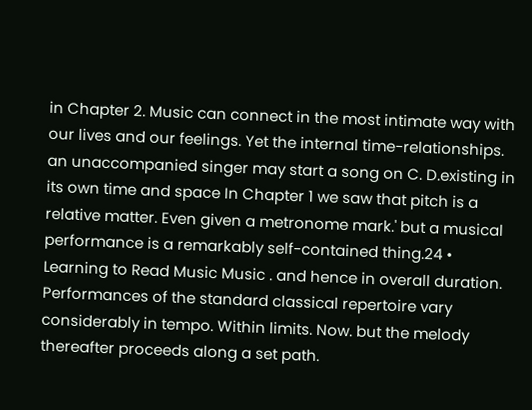in Chapter 2. Music can connect in the most intimate way with our lives and our feelings. Yet the internal time-relationships. an unaccompanied singer may start a song on C. D.existing in its own time and space In Chapter 1 we saw that pitch is a relative matter. Even given a metronome mark.' but a musical performance is a remarkably self-contained thing.24 • Learning to Read Music Music . and hence in overall duration. Performances of the standard classical repertoire vary considerably in tempo. Within limits. Now. but the melody thereafter proceeds along a set path.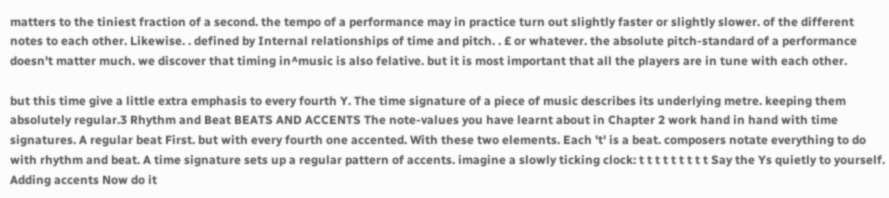matters to the tiniest fraction of a second. the tempo of a performance may in practice turn out slightly faster or slightly slower. of the different notes to each other. Likewise. . defined by Internal relationships of time and pitch. . £ or whatever. the absolute pitch-standard of a performance doesn't matter much. we discover that timing in^music is also felative. but it is most important that all the players are in tune with each other.

but this time give a little extra emphasis to every fourth Y. The time signature of a piece of music describes its underlying metre. keeping them absolutely regular.3 Rhythm and Beat BEATS AND ACCENTS The note-values you have learnt about in Chapter 2 work hand in hand with time signatures. A regular beat First. but with every fourth one accented. With these two elements. Each 't' is a beat. composers notate everything to do with rhythm and beat. A time signature sets up a regular pattern of accents. imagine a slowly ticking clock: t t t t t t t t t Say the Ys quietly to yourself. Adding accents Now do it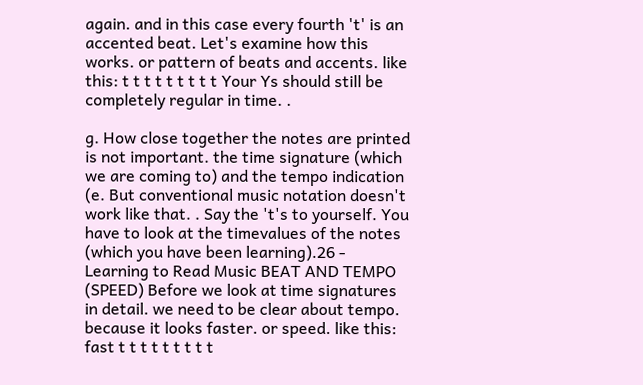again. and in this case every fourth 't' is an accented beat. Let's examine how this works. or pattern of beats and accents. like this: t t t t t t t t t Your Ys should still be completely regular in time. .

g. How close together the notes are printed is not important. the time signature (which we are coming to) and the tempo indication (e. But conventional music notation doesn't work like that. . Say the 't's to yourself. You have to look at the timevalues of the notes (which you have been learning).26 - Learning to Read Music BEAT AND TEMPO (SPEED) Before we look at time signatures in detail. we need to be clear about tempo. because it looks faster. or speed. like this: fast t t t t t t t t t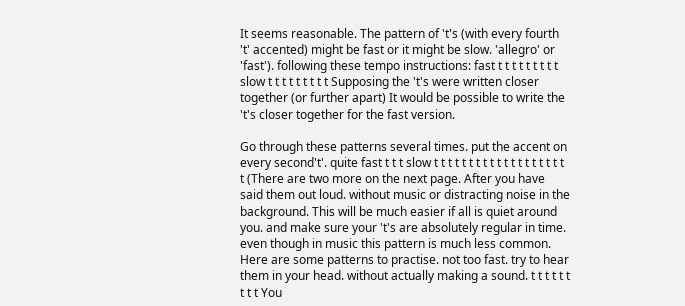It seems reasonable. The pattern of 't's (with every fourth 't' accented) might be fast or it might be slow. 'allegro' or 'fast'). following these tempo instructions: fast t t t t t t t t t slow t t t t t t t t t Supposing the 't's were written closer together (or further apart) It would be possible to write the 't's closer together for the fast version.

Go through these patterns several times. put the accent on every second't'. quite fast t t t slow t t t t t t t t t t t t t t t t t t t t (There are two more on the next page. After you have said them out loud. without music or distracting noise in the background. This will be much easier if all is quiet around you. and make sure your 't's are absolutely regular in time. even though in music this pattern is much less common. Here are some patterns to practise. not too fast. try to hear them in your head. without actually making a sound. t t t t t t t t t You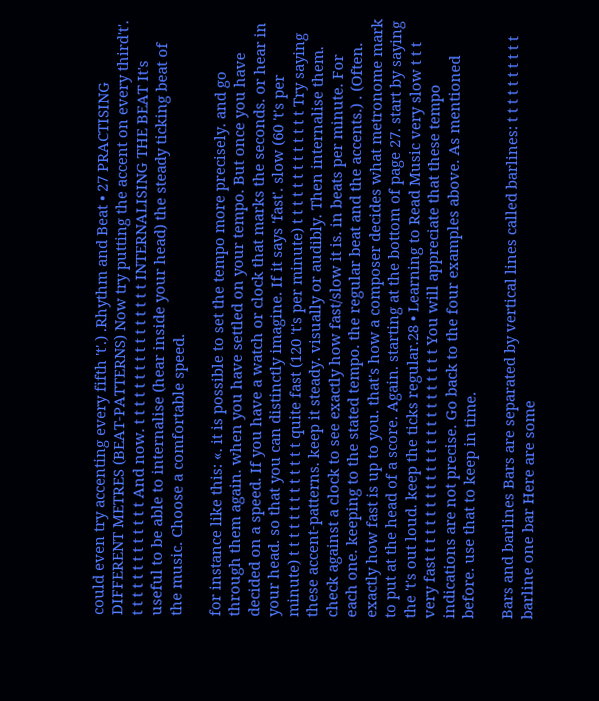could even try accenting every fifth 't'.) .Rhythm and Beat • 27 PRACTISING DIFFERENT METRES (BEAT-PATTERNS) Now try putting the accent on every third't'. t t t t t t t t t t t t t And now. t t t t t t t t t t t t t t t t INTERNALISING THE BEAT It's useful to be able to internalise (hear inside your head) the steady ticking beat of the music. Choose a comfortable speed.

for instance like this: «. it is possible to set the tempo more precisely. and go through them again. when you have settled on your tempo. But once you have decided on a speed. If you have a watch or clock that marks the seconds. or hear in your head. so that you can distinctly imagine. If it says 'fast'. slow (60 't's per minute) t t t t t t t t t t t t t quite fast (120 't's per minute) t t t t t t t t t t t t t Try saying these accent-patterns. keep it steady. visually or audibly. Then internalise them. check against a clock to see exactly how fast/slow it is. in beats per minute. For each one. keeping to the stated tempo. the regular beat and the accents.) . (Often. exactly how fast is up to you. that's how a composer decides what metronome mark to put at the head of a score. Again. starting at the bottom of page 27. start by saying the 't's out loud. keep the ticks regular.28 • Learning to Read Music very slow t t t very fast t t t t t t t t t t t t t t t t t t t t t t t You will appreciate that these tempo indications are not precise. Go back to the four examples above. As mentioned before. use that to keep in time.

Bars and barlines Bars are separated by vertical lines called barlines: t t t t t t t t t t barline one bar Here are some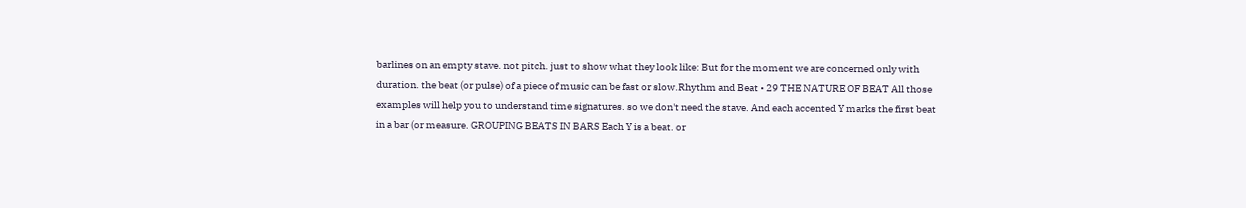barlines on an empty stave. not pitch. just to show what they look like: But for the moment we are concerned only with duration. the beat (or pulse) of a piece of music can be fast or slow.Rhythm and Beat • 29 THE NATURE OF BEAT All those examples will help you to understand time signatures. so we don't need the stave. And each accented Y marks the first beat in a bar (or measure. GROUPING BEATS IN BARS Each Y is a beat. or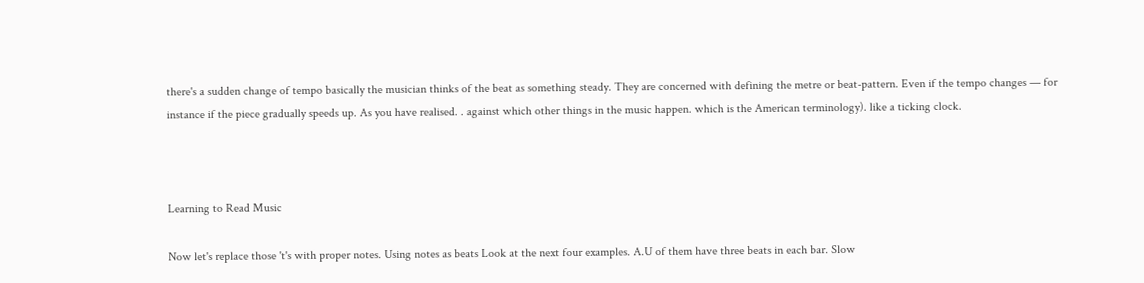there's a sudden change of tempo basically the musician thinks of the beat as something steady. They are concerned with defining the metre or beat-pattern. Even if the tempo changes — for instance if the piece gradually speeds up. As you have realised. . against which other things in the music happen. which is the American terminology). like a ticking clock.



Learning to Read Music

Now let's replace those 't's with proper notes. Using notes as beats Look at the next four examples. A.U of them have three beats in each bar. Slow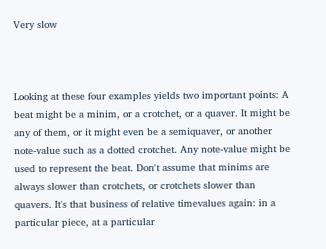Very slow



Looking at these four examples yields two important points: A beat might be a minim, or a crotchet, or a quaver. It might be any of them, or it might even be a semiquaver, or another note-value such as a dotted crotchet. Any note-value might be used to represent the beat. Don't assume that minims are always slower than crotchets, or crotchets slower than quavers. It's that business of relative timevalues again: in a particular piece, at a particular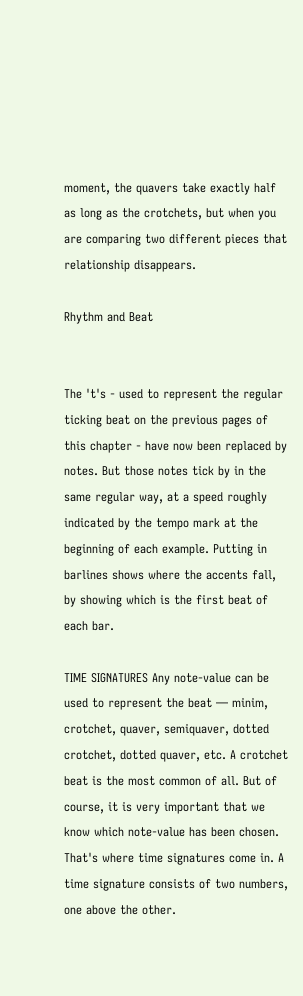moment, the quavers take exactly half as long as the crotchets, but when you are comparing two different pieces that relationship disappears.

Rhythm and Beat


The 't's - used to represent the regular ticking beat on the previous pages of this chapter - have now been replaced by notes. But those notes tick by in the same regular way, at a speed roughly indicated by the tempo mark at the beginning of each example. Putting in barlines shows where the accents fall, by showing which is the first beat of each bar.

TIME SIGNATURES Any note-value can be used to represent the beat — minim, crotchet, quaver, semiquaver, dotted crotchet, dotted quaver, etc. A crotchet beat is the most common of all. But of course, it is very important that we know which note-value has been chosen. That's where time signatures come in. A time signature consists of two numbers, one above the other.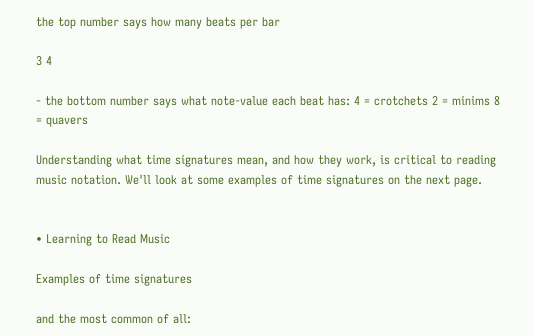the top number says how many beats per bar

3 4

- the bottom number says what note-value each beat has: 4 = crotchets 2 = minims 8 = quavers

Understanding what time signatures mean, and how they work, is critical to reading music notation. We'll look at some examples of time signatures on the next page.


• Learning to Read Music

Examples of time signatures

and the most common of all: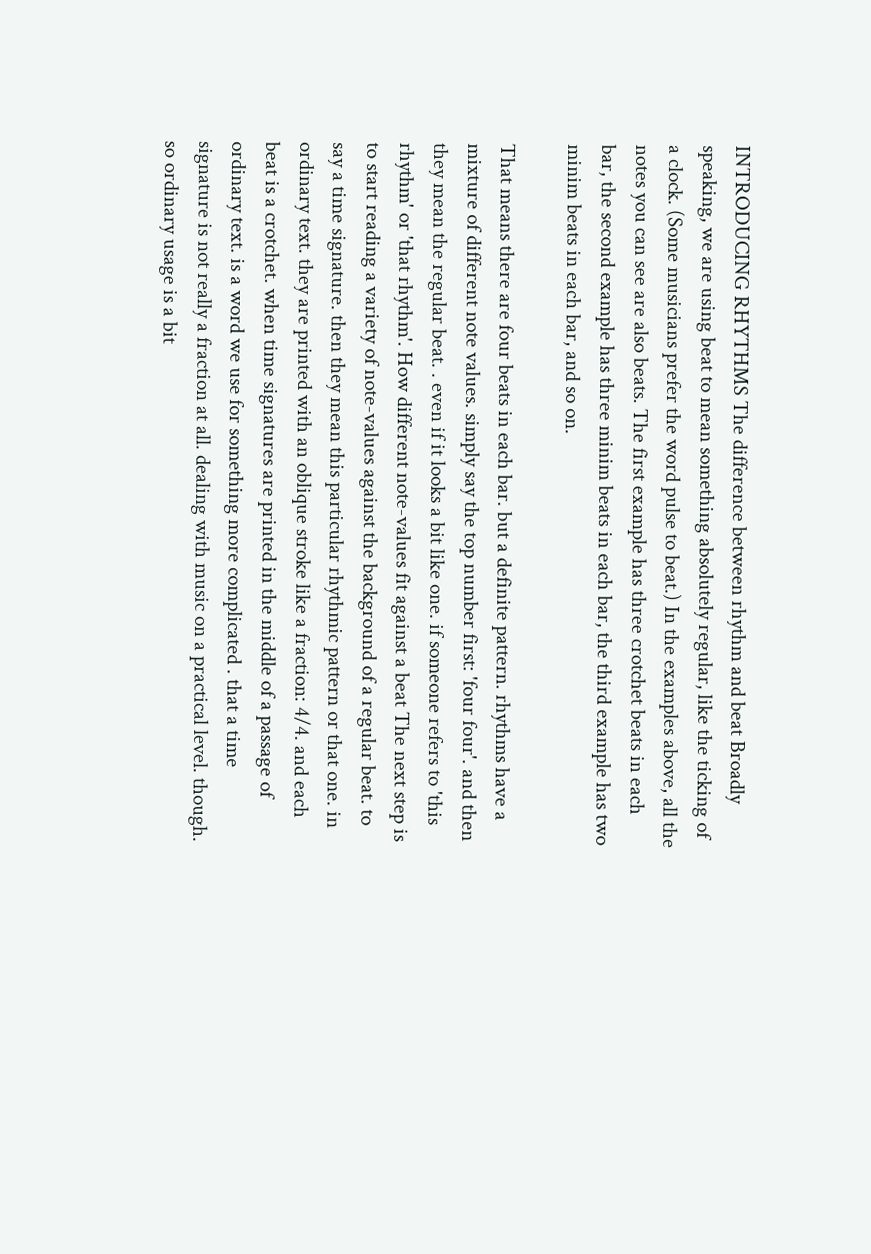INTRODUCING RHYTHMS The difference between rhythm and beat Broadly speaking, we are using beat to mean something absolutely regular, like the ticking of a clock. (Some musicians prefer the word pulse to beat.) In the examples above, all the notes you can see are also beats. The first example has three crotchet beats in each bar, the second example has three minim beats in each bar, the third example has two minim beats in each bar, and so on.

That means there are four beats in each bar. but a definite pattern. rhythms have a mixture of different note values. simply say the top number first: 'four four'. and then they mean the regular beat. . even if it looks a bit like one. if someone refers to 'this rhythm' or 'that rhythm'. How different note-values fit against a beat The next step is to start reading a variety of note-values against the background of a regular beat. to say a time signature. then they mean this particular rhythmic pattern or that one. in ordinary text. they are printed with an oblique stroke like a fraction: 4/4. and each beat is a crotchet. when time signatures are printed in the middle of a passage of ordinary text. is a word we use for something more complicated . that a time signature is not really a fraction at all. dealing with music on a practical level. though. so ordinary usage is a bit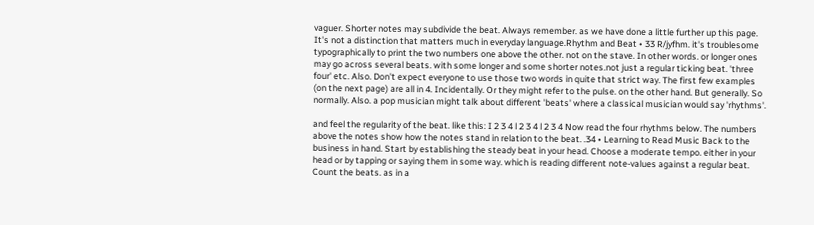vaguer. Shorter notes may subdivide the beat. Always remember. as we have done a little further up this page. It's not a distinction that matters much in everyday language.Rhythm and Beat • 33 R/jyfhm. it's troublesome typographically to print the two numbers one above the other. not on the stave. In other words. or longer ones may go across several beats. with some longer and some shorter notes.not just a regular ticking beat. 'three four' etc. Also. Don't expect everyone to use those two words in quite that strict way. The first few examples (on the next page) are all in 4. Incidentally. Or they might refer to the pulse. on the other hand. But generally. So normally. Also. a pop musician might talk about different 'beats' where a classical musician would say 'rhythms'.

and feel the regularity of the beat. like this: I 2 3 4 l 2 3 4 l 2 3 4 Now read the four rhythms below. The numbers above the notes show how the notes stand in relation to the beat. .34 • Learning to Read Music Back to the business in hand. Start by establishing the steady beat in your head. Choose a moderate tempo. either in your head or by tapping or saying them in some way. which is reading different note-values against a regular beat. Count the beats. as in a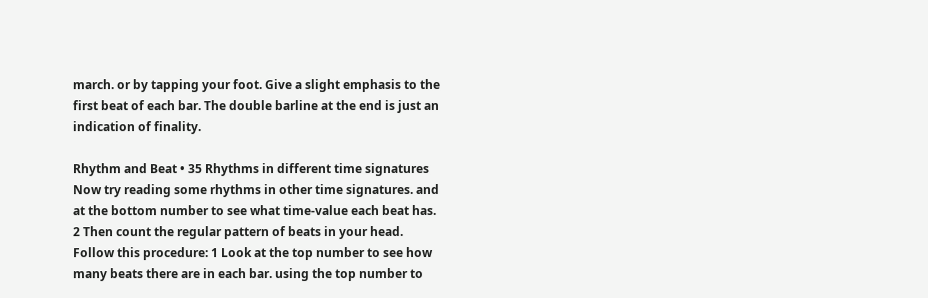march. or by tapping your foot. Give a slight emphasis to the first beat of each bar. The double barline at the end is just an indication of finality.

Rhythm and Beat • 35 Rhythms in different time signatures Now try reading some rhythms in other time signatures. and at the bottom number to see what time-value each beat has. 2 Then count the regular pattern of beats in your head. Follow this procedure: 1 Look at the top number to see how many beats there are in each bar. using the top number to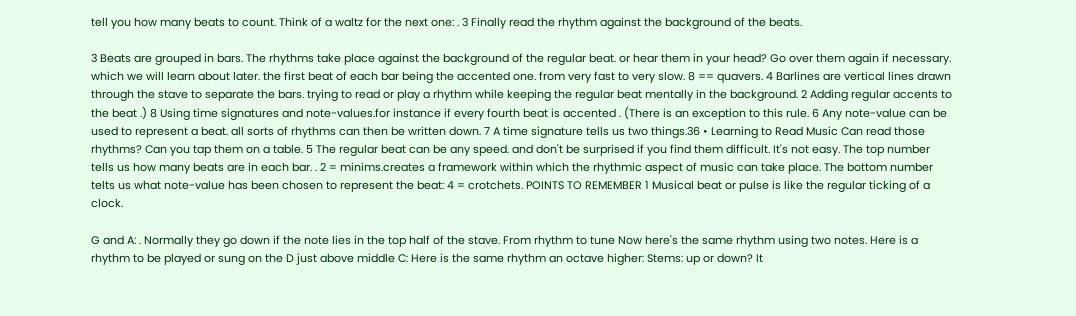tell you how many beats to count. Think of a waltz for the next one: . 3 Finally read the rhythm against the background of the beats.

3 Beats are grouped in bars. The rhythms take place against the background of the regular beat. or hear them in your head? Go over them again if necessary. which we will learn about later. the first beat of each bar being the accented one. from very fast to very slow. 8 == quavers. 4 Barlines are vertical lines drawn through the stave to separate the bars. trying to read or play a rhythm while keeping the regular beat mentally in the background. 2 Adding regular accents to the beat .) 8 Using time signatures and note-values.for instance if every fourth beat is accented . (There is an exception to this rule. 6 Any note-value can be used to represent a beat. all sorts of rhythms can then be written down. 7 A time signature tells us two things.36 • Learning to Read Music Can read those rhythms? Can you tap them on a table. 5 The regular beat can be any speed. and don't be surprised if you find them difficult. It's not easy. The top number tells us how many beats are in each bar. . 2 = minims.creates a framework within which the rhythmic aspect of music can take place. The bottom number telts us what note-value has been chosen to represent the beat: 4 = crotchets. POINTS TO REMEMBER 1 Musical beat or pulse is like the regular ticking of a clock.

G and A: . Normally they go down if the note lies in the top half of the stave. From rhythm to tune Now here's the same rhythm using two notes. Here is a rhythm to be played or sung on the D just above middle C: Here is the same rhythm an octave higher: Stems: up or down? It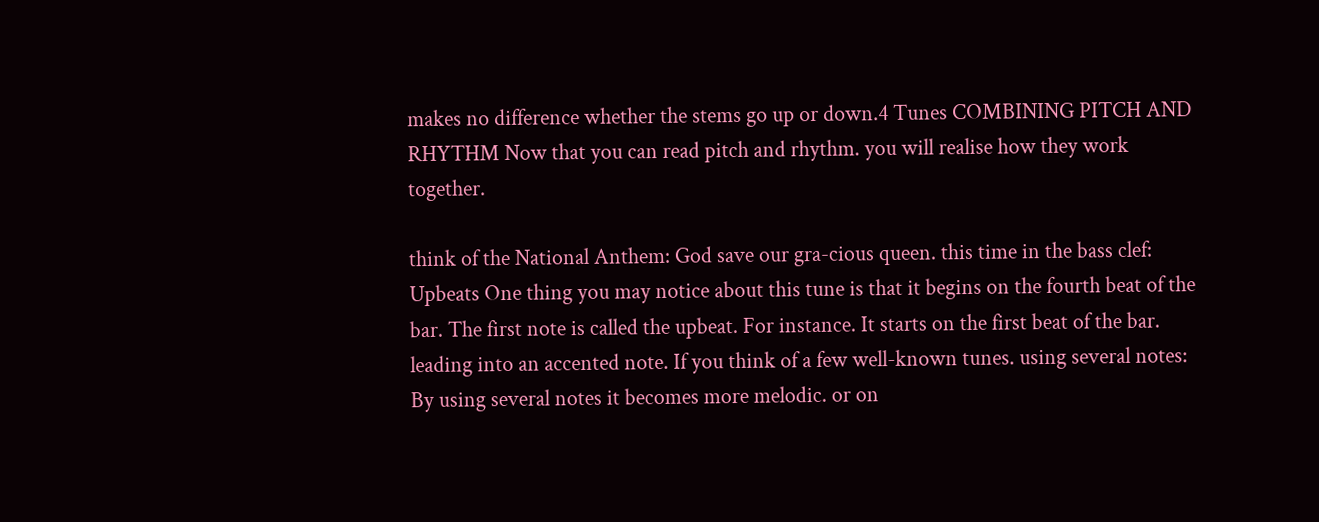makes no difference whether the stems go up or down.4 Tunes COMBINING PITCH AND RHYTHM Now that you can read pitch and rhythm. you will realise how they work together.

think of the National Anthem: God save our gra-cious queen. this time in the bass clef: Upbeats One thing you may notice about this tune is that it begins on the fourth beat of the bar. The first note is called the upbeat. For instance. It starts on the first beat of the bar. leading into an accented note. If you think of a few well-known tunes. using several notes: By using several notes it becomes more melodic. or on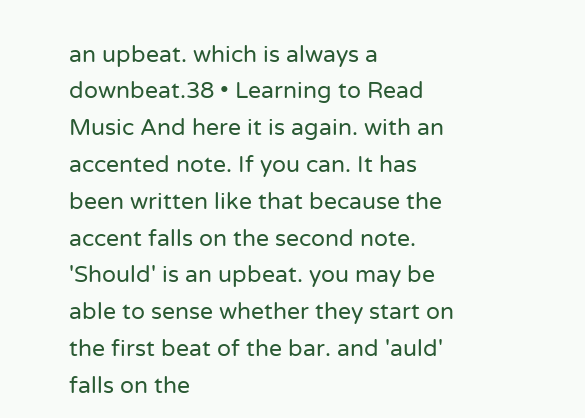an upbeat. which is always a downbeat.38 • Learning to Read Music And here it is again. with an accented note. If you can. It has been written like that because the accent falls on the second note. 'Should' is an upbeat. you may be able to sense whether they start on the first beat of the bar. and 'auld' falls on the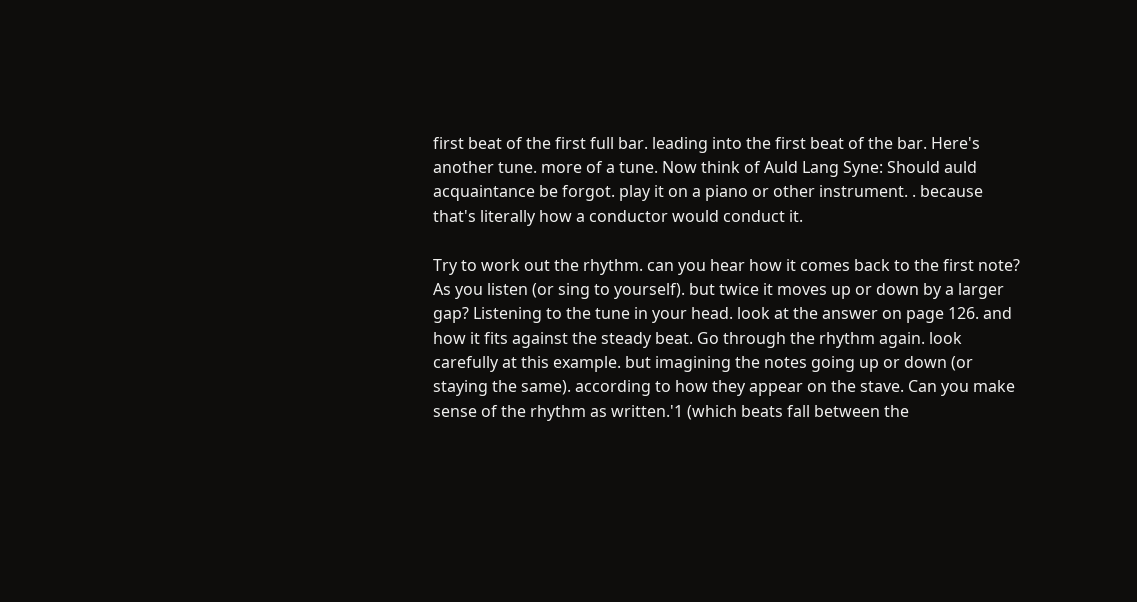first beat of the first full bar. leading into the first beat of the bar. Here's another tune. more of a tune. Now think of Auld Lang Syne: Should auld acquaintance be forgot. play it on a piano or other instrument. . because that's literally how a conductor would conduct it.

Try to work out the rhythm. can you hear how it comes back to the first note? As you listen (or sing to yourself). but twice it moves up or down by a larger gap? Listening to the tune in your head. look at the answer on page 126. and how it fits against the steady beat. Go through the rhythm again. look carefully at this example. but imagining the notes going up or down (or staying the same). according to how they appear on the stave. Can you make sense of the rhythm as written.'1 (which beats fall between the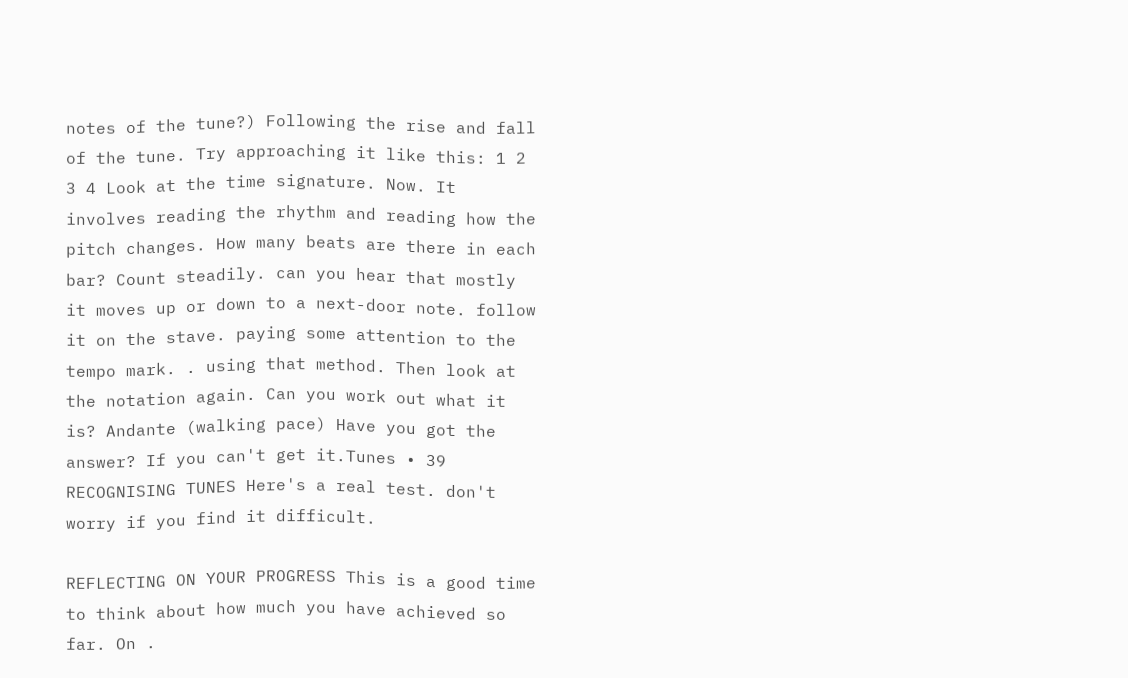notes of the tune?) Following the rise and fall of the tune. Try approaching it like this: 1 2 3 4 Look at the time signature. Now. It involves reading the rhythm and reading how the pitch changes. How many beats are there in each bar? Count steadily. can you hear that mostly it moves up or down to a next-door note. follow it on the stave. paying some attention to the tempo mark. . using that method. Then look at the notation again. Can you work out what it is? Andante (walking pace) Have you got the answer? If you can't get it.Tunes • 39 RECOGNISING TUNES Here's a real test. don't worry if you find it difficult.

REFLECTING ON YOUR PROGRESS This is a good time to think about how much you have achieved so far. On .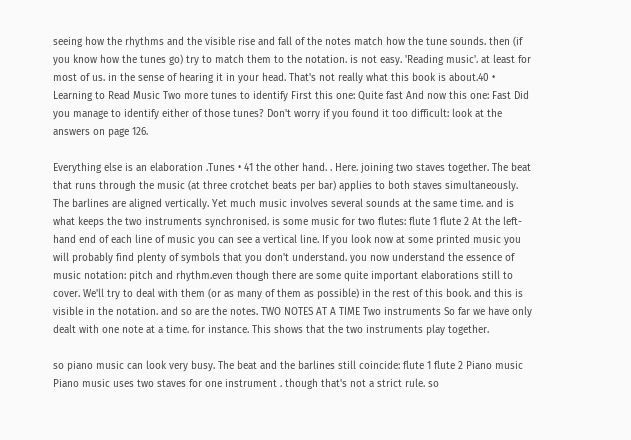seeing how the rhythms and the visible rise and fall of the notes match how the tune sounds. then (if you know how the tunes go) try to match them to the notation. is not easy. 'Reading music'. at least for most of us. in the sense of hearing it in your head. That's not really what this book is about.40 • Learning to Read Music Two more tunes to identify First this one: Quite fast And now this one: Fast Did you manage to identify either of those tunes? Don't worry if you found it too difficult: look at the answers on page 126.

Everything else is an elaboration .Tunes • 41 the other hand. . Here. joining two staves together. The beat that runs through the music (at three crotchet beats per bar) applies to both staves simultaneously. The barlines are aligned vertically. Yet much music involves several sounds at the same time. and is what keeps the two instruments synchronised. is some music for two flutes: flute 1 flute 2 At the left-hand end of each line of music you can see a vertical line. If you look now at some printed music you will probably find plenty of symbols that you don't understand. you now understand the essence of music notation: pitch and rhythm.even though there are some quite important elaborations still to cover. We'll try to deal with them (or as many of them as possible) in the rest of this book. and this is visible in the notation. and so are the notes. TWO NOTES AT A TIME Two instruments So far we have only dealt with one note at a time. for instance. This shows that the two instruments play together.

so piano music can look very busy. The beat and the barlines still coincide: flute 1 flute 2 Piano music Piano music uses two staves for one instrument . though that's not a strict rule. so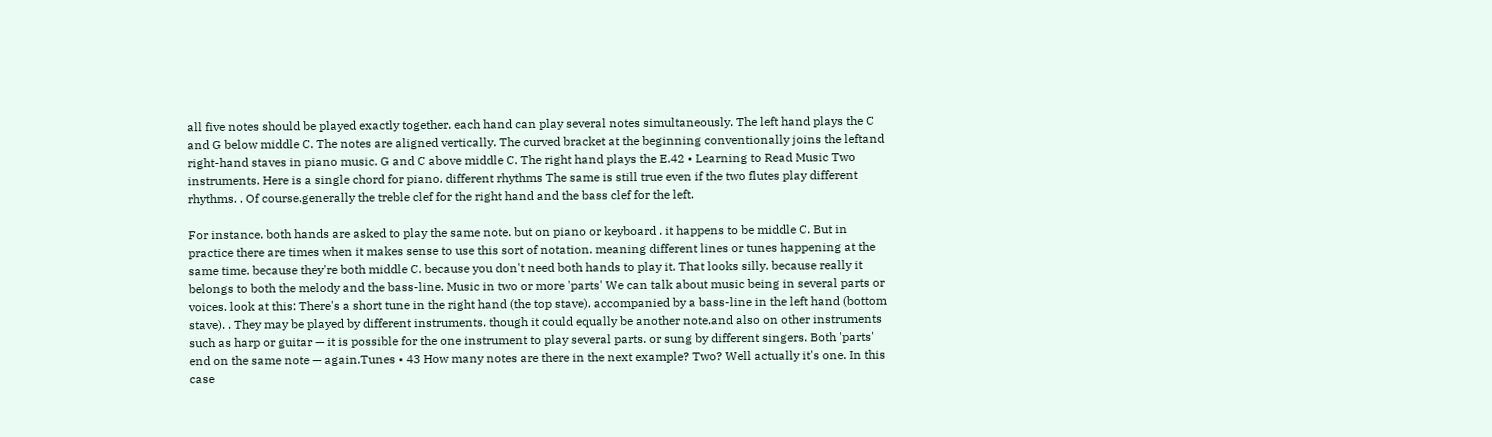all five notes should be played exactly together. each hand can play several notes simultaneously. The left hand plays the C and G below middle C. The notes are aligned vertically. The curved bracket at the beginning conventionally joins the leftand right-hand staves in piano music. G and C above middle C. The right hand plays the E.42 • Learning to Read Music Two instruments. Here is a single chord for piano. different rhythms The same is still true even if the two flutes play different rhythms. . Of course.generally the treble clef for the right hand and the bass clef for the left.

For instance. both hands are asked to play the same note. but on piano or keyboard . it happens to be middle C. But in practice there are times when it makes sense to use this sort of notation. meaning different lines or tunes happening at the same time. because they're both middle C. because you don't need both hands to play it. That looks silly. because really it belongs to both the melody and the bass-line. Music in two or more 'parts' We can talk about music being in several parts or voices. look at this: There's a short tune in the right hand (the top stave). accompanied by a bass-line in the left hand (bottom stave). . They may be played by different instruments. though it could equally be another note.and also on other instruments such as harp or guitar — it is possible for the one instrument to play several parts. or sung by different singers. Both 'parts' end on the same note — again.Tunes • 43 How many notes are there in the next example? Two? Well actually it's one. In this case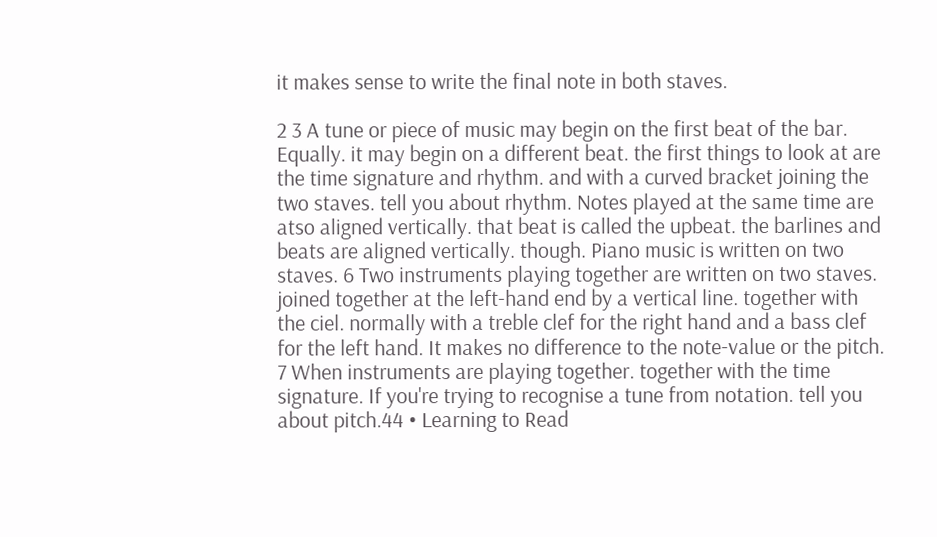it makes sense to write the final note in both staves.

2 3 A tune or piece of music may begin on the first beat of the bar. Equally. it may begin on a different beat. the first things to look at are the time signature and rhythm. and with a curved bracket joining the two staves. tell you about rhythm. Notes played at the same time are atso aligned vertically. that beat is called the upbeat. the barlines and beats are aligned vertically. though. Piano music is written on two staves. 6 Two instruments playing together are written on two staves. joined together at the left-hand end by a vertical line. together with the ciel. normally with a treble clef for the right hand and a bass clef for the left hand. It makes no difference to the note-value or the pitch. 7 When instruments are playing together. together with the time signature. If you're trying to recognise a tune from notation. tell you about pitch.44 • Learning to Read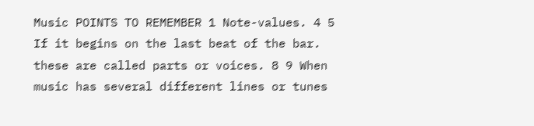Music POINTS TO REMEMBER 1 Note-values. 4 5 If it begins on the last beat of the bar. these are called parts or voices. 8 9 When music has several different lines or tunes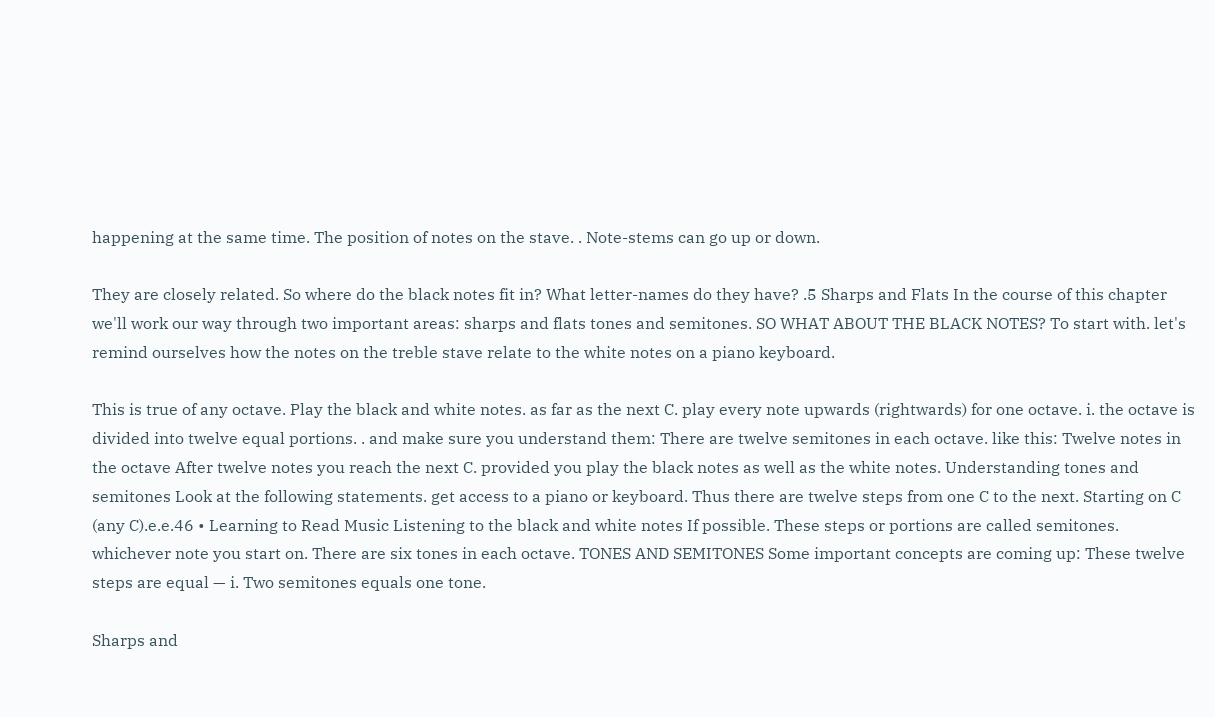happening at the same time. The position of notes on the stave. . Note-stems can go up or down.

They are closely related. So where do the black notes fit in? What letter-names do they have? .5 Sharps and Flats In the course of this chapter we'll work our way through two important areas: sharps and flats tones and semitones. SO WHAT ABOUT THE BLACK NOTES? To start with. let's remind ourselves how the notes on the treble stave relate to the white notes on a piano keyboard.

This is true of any octave. Play the black and white notes. as far as the next C. play every note upwards (rightwards) for one octave. i. the octave is divided into twelve equal portions. . and make sure you understand them: There are twelve semitones in each octave. like this: Twelve notes in the octave After twelve notes you reach the next C. provided you play the black notes as well as the white notes. Understanding tones and semitones Look at the following statements. get access to a piano or keyboard. Thus there are twelve steps from one C to the next. Starting on C (any C).e.e.46 • Learning to Read Music Listening to the black and white notes If possible. These steps or portions are called semitones. whichever note you start on. There are six tones in each octave. TONES AND SEMITONES Some important concepts are coming up: These twelve steps are equal — i. Two semitones equals one tone.

Sharps and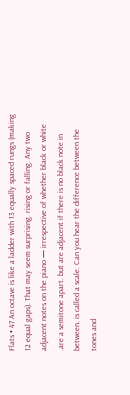Flats • 47 An octave is like a ladder with 13 equally spaced rungs (making 12 equal gaps). That may seem surprising. rising or falling. Any two adjacent notes on the piano — irrespective of whether black or white .are a semitone apart. but are adjacent if there is no black note in between. is called a scale. Can you hear the difference between the tones and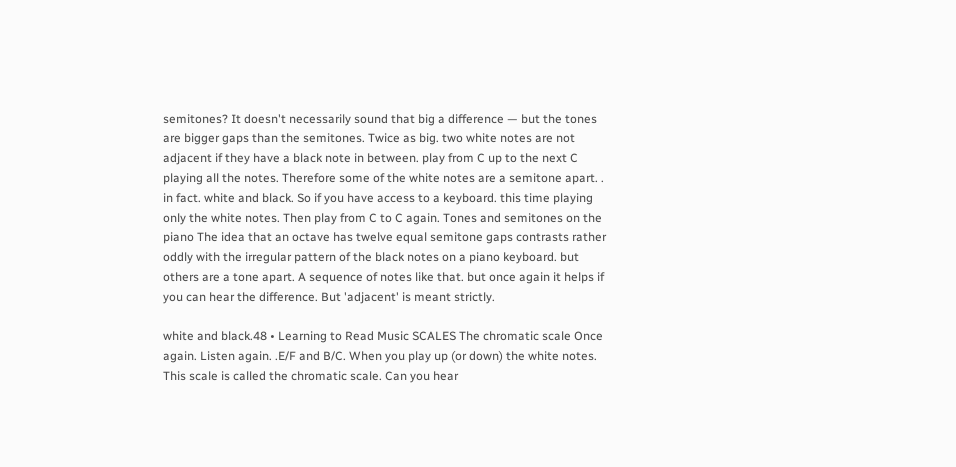semitones? It doesn't necessarily sound that big a difference — but the tones are bigger gaps than the semitones. Twice as big. two white notes are not adjacent if they have a black note in between. play from C up to the next C playing all the notes. Therefore some of the white notes are a semitone apart. . in fact. white and black. So if you have access to a keyboard. this time playing only the white notes. Then play from C to C again. Tones and semitones on the piano The idea that an octave has twelve equal semitone gaps contrasts rather oddly with the irregular pattern of the black notes on a piano keyboard. but others are a tone apart. A sequence of notes like that. but once again it helps if you can hear the difference. But 'adjacent' is meant strictly.

white and black.48 • Learning to Read Music SCALES The chromatic scale Once again. Listen again. .E/F and B/C. When you play up (or down) the white notes. This scale is called the chromatic scale. Can you hear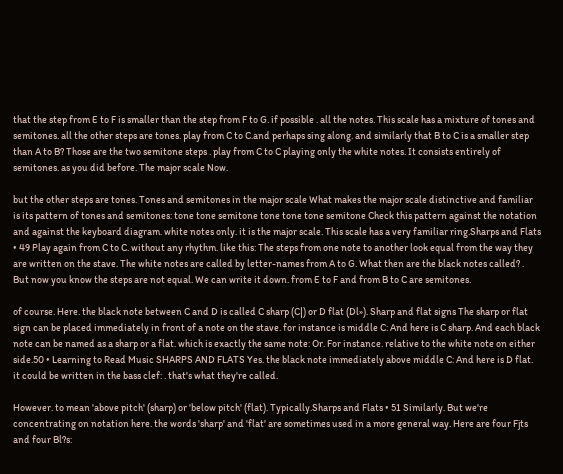that the step from E to F is smaller than the step from F to G. if possible . all the notes. This scale has a mixture of tones and semitones. all the other steps are tones. play from C to C.and perhaps sing along. and similarly that B to C is a smaller step than A to B? Those are the two semitone steps . play from C to C playing only the white notes. It consists entirely of semitones. as you did before. The major scale Now.

but the other steps are tones. Tones and semitones in the major scale What makes the major scale distinctive and familiar is its pattern of tones and semitones: tone tone semitone tone tone tone semitone Check this pattern against the notation and against the keyboard diagram. white notes only. it is the major scale. This scale has a very familiar ring.Sharps and Flats • 49 Play again from C to C. without any rhythm. like this: The steps from one note to another look equal from the way they are written on the stave. The white notes are called by letter-names from A to G. What then are the black notes called? . But now you know the steps are not equal. We can write it down. from E to F and from B to C are semitones.

of course. Here. the black note between C and D is called C sharp (C|) or D flat (Dl»). Sharp and flat signs The sharp or flat sign can be placed immediately in front of a note on the stave. for instance is middle C: And here is C sharp. And each black note can be named as a sharp or a flat. which is exactly the same note: Or. For instance. relative to the white note on either side.50 • Learning to Read Music SHARPS AND FLATS Yes. the black note immediately above middle C: And here is D flat. it could be written in the bass clef: . that's what they're called.

However. to mean 'above pitch' (sharp) or 'below pitch' (flat). Typically.Sharps and Flats • 51 Similarly. But we're concentrating on notation here. the words 'sharp' and 'flat' are sometimes used in a more general way. Here are four Fjts and four Bl?s: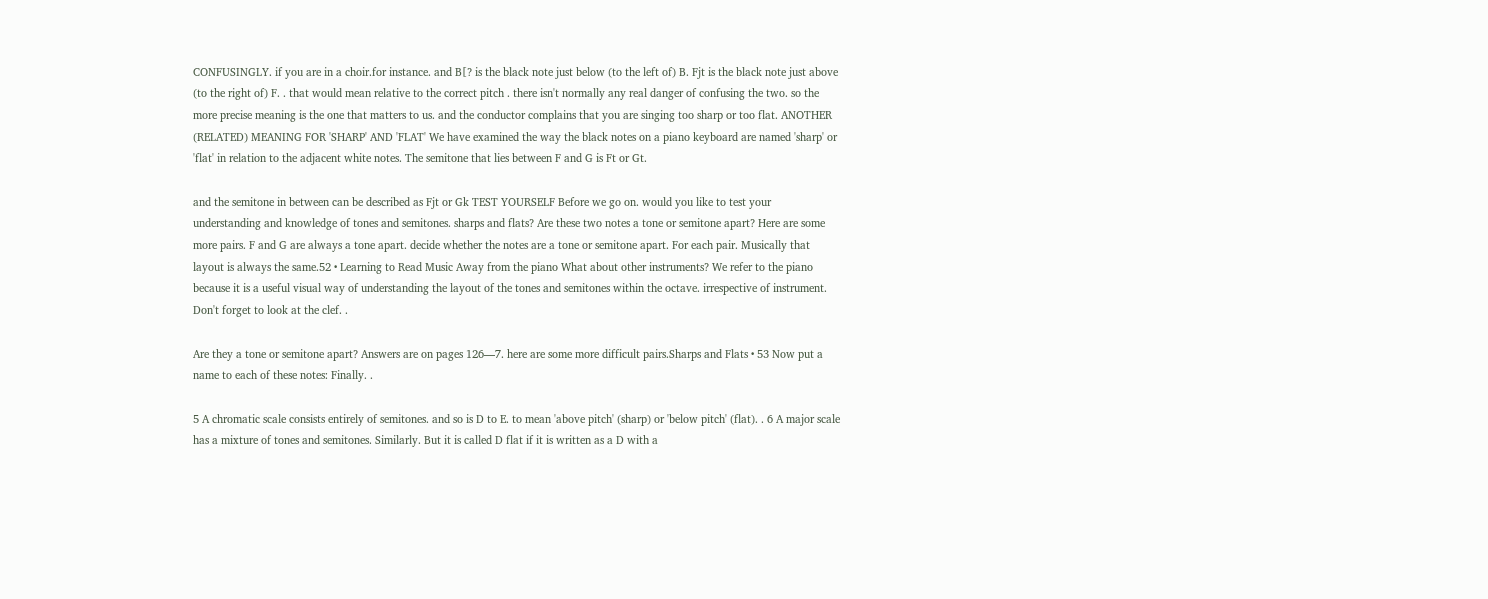CONFUSINGLY. if you are in a choir.for instance. and B[? is the black note just below (to the left of) B. Fjt is the black note just above (to the right of) F. . that would mean relative to the correct pitch . there isn't normally any real danger of confusing the two. so the more precise meaning is the one that matters to us. and the conductor complains that you are singing too sharp or too flat. ANOTHER (RELATED) MEANING FOR 'SHARP' AND 'FLAT' We have examined the way the black notes on a piano keyboard are named 'sharp' or 'flat' in relation to the adjacent white notes. The semitone that lies between F and G is Ft or Gt.

and the semitone in between can be described as Fjt or Gk TEST YOURSELF Before we go on. would you like to test your understanding and knowledge of tones and semitones. sharps and flats? Are these two notes a tone or semitone apart? Here are some more pairs. F and G are always a tone apart. decide whether the notes are a tone or semitone apart. For each pair. Musically that layout is always the same.52 • Learning to Read Music Away from the piano What about other instruments? We refer to the piano because it is a useful visual way of understanding the layout of the tones and semitones within the octave. irrespective of instrument. Don't forget to look at the clef. .

Are they a tone or semitone apart? Answers are on pages 126—7. here are some more difficult pairs.Sharps and Flats • 53 Now put a name to each of these notes: Finally. .

5 A chromatic scale consists entirely of semitones. and so is D to E. to mean 'above pitch' (sharp) or 'below pitch' (flat). . 6 A major scale has a mixture of tones and semitones. Similarly. But it is called D flat if it is written as a D with a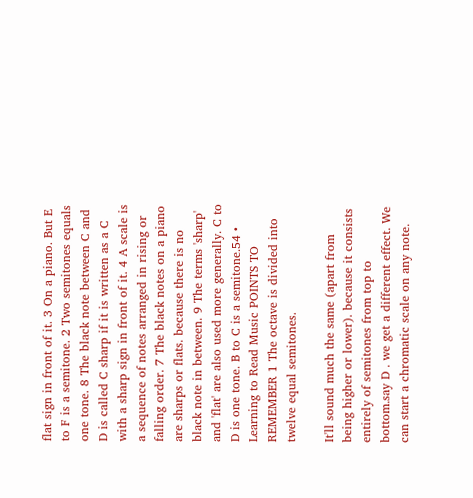flat sign in front of it. 3 On a piano. But E to F is a semitone. 2 Two semitones equals one tone. 8 The black note between C and D is called C sharp if it is written as a C with a sharp sign in front of it. 4 A scale is a sequence of notes arranged in rising or falling order. 7 The black notes on a piano are sharps or flats. because there is no black note in between. 9 The terms 'sharp' and 'flat' are also used more generally. C to D is one tone. B to C is a semitone.54 • Learning to Read Music POINTS TO REMEMBER 1 The octave is divided into twelve equal semitones.

It'll sound much the same (apart from being higher or lower). because it consists entirely of semitones from top to bottom.say D . we get a different effect. We can start a chromatic scale on any note.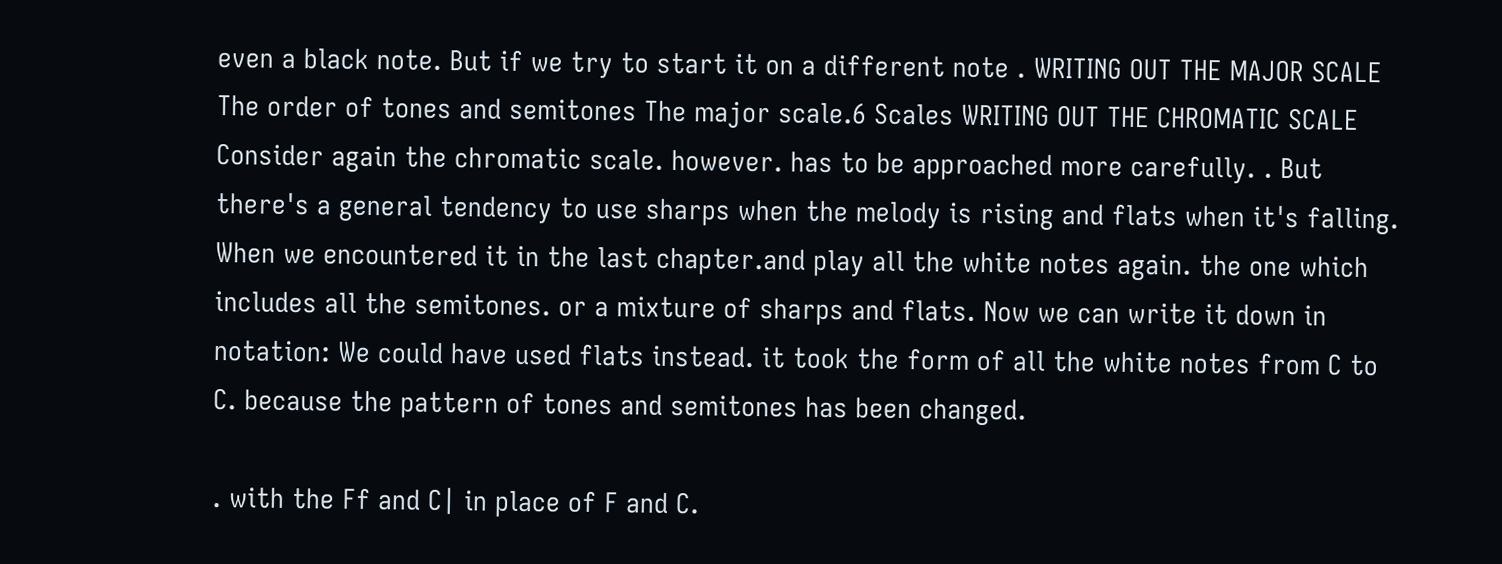even a black note. But if we try to start it on a different note . WRITING OUT THE MAJOR SCALE The order of tones and semitones The major scale.6 Scales WRITING OUT THE CHROMATIC SCALE Consider again the chromatic scale. however. has to be approached more carefully. . But there's a general tendency to use sharps when the melody is rising and flats when it's falling. When we encountered it in the last chapter.and play all the white notes again. the one which includes all the semitones. or a mixture of sharps and flats. Now we can write it down in notation: We could have used flats instead. it took the form of all the white notes from C to C. because the pattern of tones and semitones has been changed.

. with the Ff and C| in place of F and C.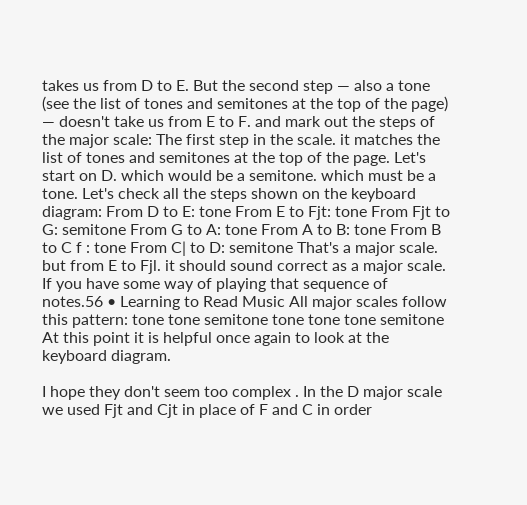takes us from D to E. But the second step — also a tone (see the list of tones and semitones at the top of the page) — doesn't take us from E to F. and mark out the steps of the major scale: The first step in the scale. it matches the list of tones and semitones at the top of the page. Let's start on D. which would be a semitone. which must be a tone. Let's check all the steps shown on the keyboard diagram: From D to E: tone From E to Fjt: tone From Fjt to G: semitone From G to A: tone From A to B: tone From B to C f : tone From C| to D: semitone That's a major scale. but from E to Fjl. it should sound correct as a major scale. If you have some way of playing that sequence of notes.56 • Learning to Read Music All major scales follow this pattern: tone tone semitone tone tone tone semitone At this point it is helpful once again to look at the keyboard diagram.

I hope they don't seem too complex . In the D major scale we used Fjt and Cjt in place of F and C in order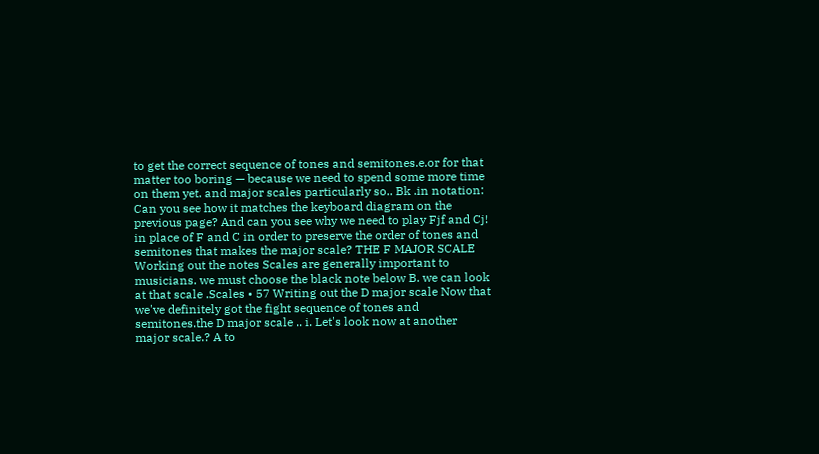to get the correct sequence of tones and semitones.e.or for that matter too boring — because we need to spend some more time on them yet. and major scales particularly so.. Bk .in notation: Can you see how it matches the keyboard diagram on the previous page? And can you see why we need to play Fjf and Cj! in place of F and C in order to preserve the order of tones and semitones that makes the major scale? THE F MAJOR SCALE Working out the notes Scales are generally important to musicians. we must choose the black note below B. we can look at that scale .Scales • 57 Writing out the D major scale Now that we've definitely got the fight sequence of tones and semitones.the D major scale .. i. Let's look now at another major scale.? A to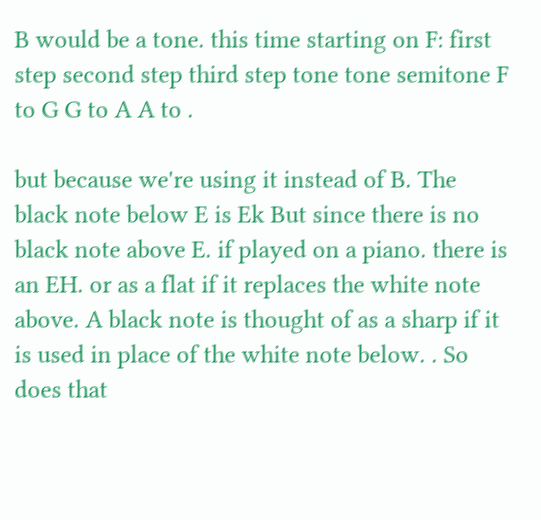B would be a tone. this time starting on F: first step second step third step tone tone semitone F to G G to A A to .

but because we're using it instead of B. The black note below E is Ek But since there is no black note above E. if played on a piano. there is an EH. or as a flat if it replaces the white note above. A black note is thought of as a sharp if it is used in place of the white note below. . So does that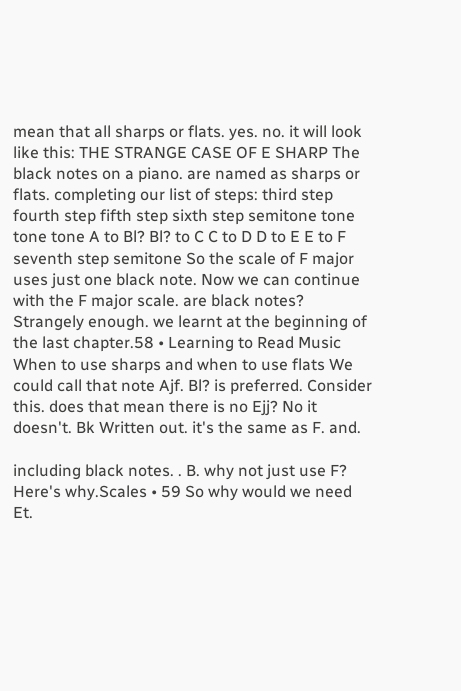mean that all sharps or flats. yes. no. it will look like this: THE STRANGE CASE OF E SHARP The black notes on a piano. are named as sharps or flats. completing our list of steps: third step fourth step fifth step sixth step semitone tone tone tone A to Bl? Bl? to C C to D D to E E to F seventh step semitone So the scale of F major uses just one black note. Now we can continue with the F major scale. are black notes? Strangely enough. we learnt at the beginning of the last chapter.58 • Learning to Read Music When to use sharps and when to use flats We could call that note Ajf. Bl? is preferred. Consider this. does that mean there is no Ejj? No it doesn't. Bk Written out. it's the same as F. and.

including black notes. . B. why not just use F? Here's why.Scales • 59 So why would we need Et.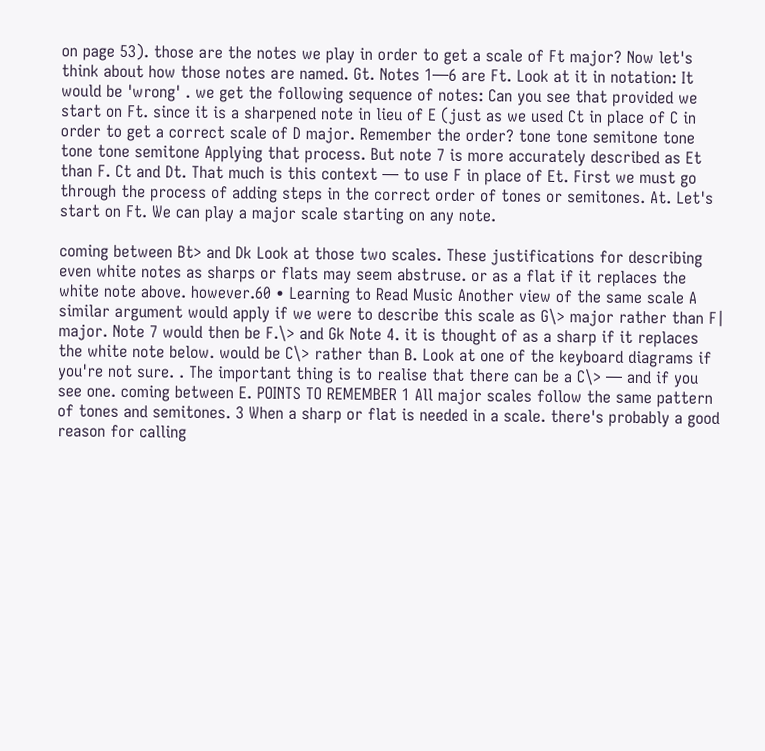on page 53). those are the notes we play in order to get a scale of Ft major? Now let's think about how those notes are named. Gt. Notes 1—6 are Ft. Look at it in notation: It would be 'wrong' . we get the following sequence of notes: Can you see that provided we start on Ft. since it is a sharpened note in lieu of E (just as we used Ct in place of C in order to get a correct scale of D major. Remember the order? tone tone semitone tone tone tone semitone Applying that process. But note 7 is more accurately described as Et than F. Ct and Dt. That much is this context — to use F in place of Et. First we must go through the process of adding steps in the correct order of tones or semitones. At. Let's start on Ft. We can play a major scale starting on any note.

coming between Bt> and Dk Look at those two scales. These justifications for describing even white notes as sharps or flats may seem abstruse. or as a flat if it replaces the white note above. however.60 • Learning to Read Music Another view of the same scale A similar argument would apply if we were to describe this scale as G\> major rather than F| major. Note 7 would then be F.\> and Gk Note 4. it is thought of as a sharp if it replaces the white note below. would be C\> rather than B. Look at one of the keyboard diagrams if you're not sure. . The important thing is to realise that there can be a C\> — and if you see one. coming between E. POINTS TO REMEMBER 1 All major scales follow the same pattern of tones and semitones. 3 When a sharp or flat is needed in a scale. there's probably a good reason for calling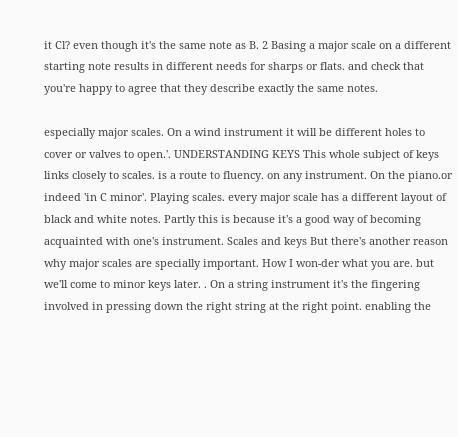it Cl? even though it's the same note as B. 2 Basing a major scale on a different starting note results in different needs for sharps or flats. and check that you're happy to agree that they describe exactly the same notes.

especially major scales. On a wind instrument it will be different holes to cover or valves to open.'. UNDERSTANDING KEYS This whole subject of keys links closely to scales. is a route to fluency. on any instrument. On the piano.or indeed 'in C minor'. Playing scales. every major scale has a different layout of black and white notes. Partly this is because it's a good way of becoming acquainted with one's instrument. Scales and keys But there's another reason why major scales are specially important. How I won-der what you are. but we'll come to minor keys later. . On a string instrument it's the fingering involved in pressing down the right string at the right point. enabling the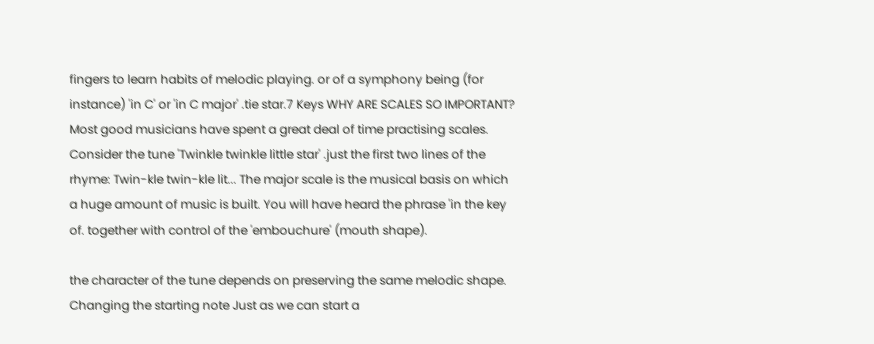fingers to learn habits of melodic playing. or of a symphony being (for instance) 'in C' or 'in C major' .tie star.7 Keys WHY ARE SCALES SO IMPORTANT? Most good musicians have spent a great deal of time practising scales. Consider the tune 'Twinkle twinkle little star' .just the first two lines of the rhyme: Twin-kle twin-kle lit... The major scale is the musical basis on which a huge amount of music is built. You will have heard the phrase 'in the key of. together with control of the 'embouchure' (mouth shape).

the character of the tune depends on preserving the same melodic shape. Changing the starting note Just as we can start a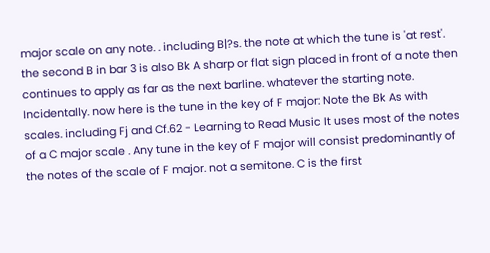major scale on any note. . including B|?s. the note at which the tune is 'at rest'. the second B in bar 3 is also Bk A sharp or flat sign placed in front of a note then continues to apply as far as the next barline. whatever the starting note. Incidentally. now here is the tune in the key of F major: Note the Bk As with scales. including Fj and Cf.62 - Learning to Read Music It uses most of the notes of a C major scale . Any tune in the key of F major will consist predominantly of the notes of the scale of F major. not a semitone. C is the first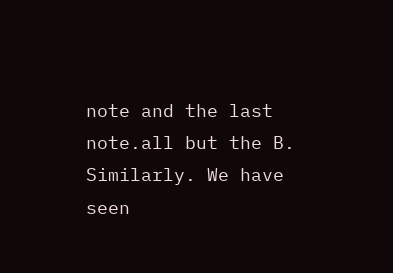note and the last note.all but the B. Similarly. We have seen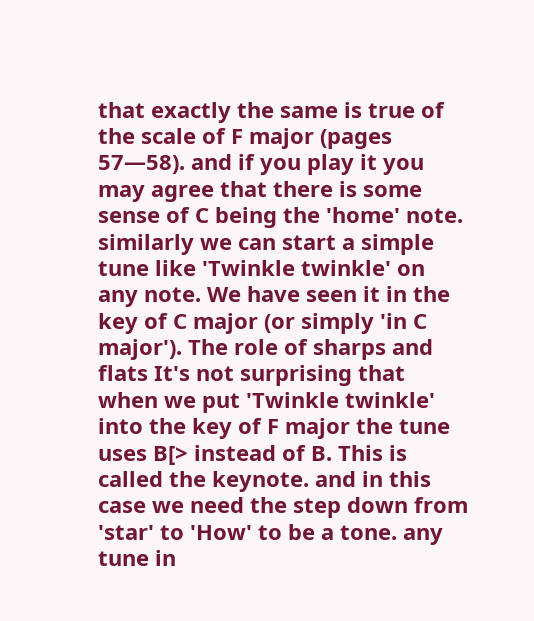that exactly the same is true of the scale of F major (pages 57—58). and if you play it you may agree that there is some sense of C being the 'home' note. similarly we can start a simple tune like 'Twinkle twinkle' on any note. We have seen it in the key of C major (or simply 'in C major'). The role of sharps and flats It's not surprising that when we put 'Twinkle twinkle' into the key of F major the tune uses B[> instead of B. This is called the keynote. and in this case we need the step down from 'star' to 'How' to be a tone. any tune in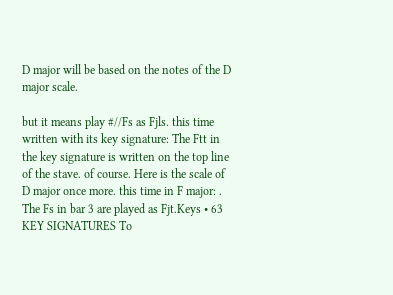D major will be based on the notes of the D major scale.

but it means play #//Fs as Fjls. this time written with its key signature: The Ftt in the key signature is written on the top line of the stave. of course. Here is the scale of D major once more. this time in F major: . The Fs in bar 3 are played as Fjt.Keys • 63 KEY SIGNATURES To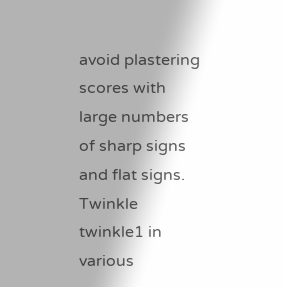avoid plastering scores with large numbers of sharp signs and flat signs. Twinkle twinkle1 in various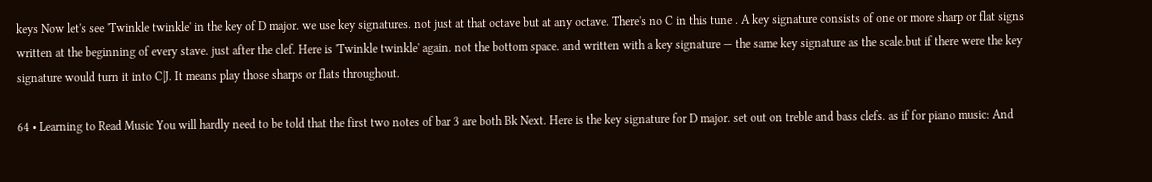keys Now let's see 'Twinkle twinkle' in the key of D major. we use key signatures. not just at that octave but at any octave. There's no C in this tune . A key signature consists of one or more sharp or flat signs written at the beginning of every stave. just after the clef. Here is 'Twinkle twinkle' again. not the bottom space. and written with a key signature — the same key signature as the scale.but if there were the key signature would turn it into C|J. It means play those sharps or flats throughout.

64 • Learning to Read Music You will hardly need to be told that the first two notes of bar 3 are both Bk Next. Here is the key signature for D major. set out on treble and bass clefs. as if for piano music: And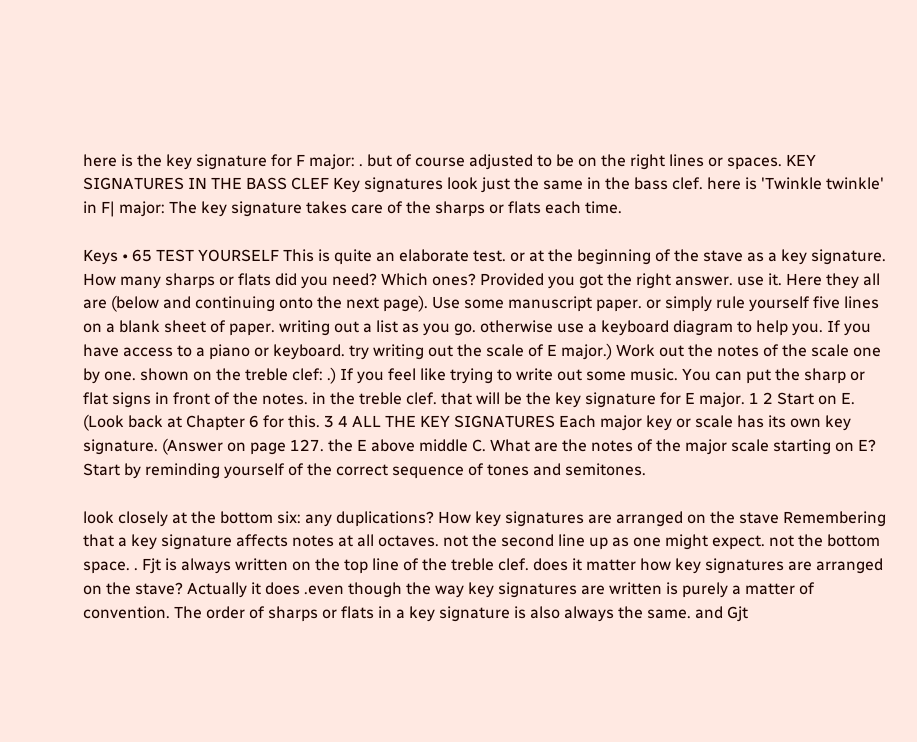here is the key signature for F major: . but of course adjusted to be on the right lines or spaces. KEY SIGNATURES IN THE BASS CLEF Key signatures look just the same in the bass clef. here is 'Twinkle twinkle' in F| major: The key signature takes care of the sharps or flats each time.

Keys • 65 TEST YOURSELF This is quite an elaborate test. or at the beginning of the stave as a key signature. How many sharps or flats did you need? Which ones? Provided you got the right answer. use it. Here they all are (below and continuing onto the next page). Use some manuscript paper. or simply rule yourself five lines on a blank sheet of paper. writing out a list as you go. otherwise use a keyboard diagram to help you. If you have access to a piano or keyboard. try writing out the scale of E major.) Work out the notes of the scale one by one. shown on the treble clef: .) If you feel like trying to write out some music. You can put the sharp or flat signs in front of the notes. in the treble clef. that will be the key signature for E major. 1 2 Start on E. (Look back at Chapter 6 for this. 3 4 ALL THE KEY SIGNATURES Each major key or scale has its own key signature. (Answer on page 127. the E above middle C. What are the notes of the major scale starting on E? Start by reminding yourself of the correct sequence of tones and semitones.

look closely at the bottom six: any duplications? How key signatures are arranged on the stave Remembering that a key signature affects notes at all octaves. not the second line up as one might expect. not the bottom space. . Fjt is always written on the top line of the treble clef. does it matter how key signatures are arranged on the stave? Actually it does .even though the way key signatures are written is purely a matter of convention. The order of sharps or flats in a key signature is also always the same. and Gjt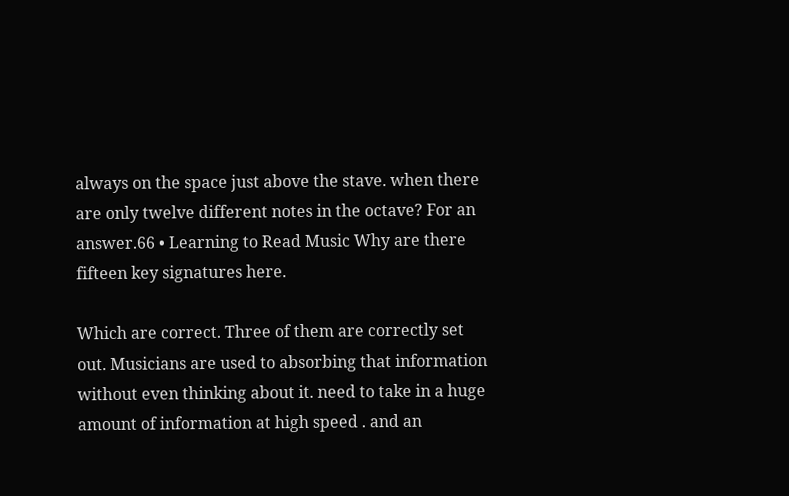always on the space just above the stave. when there are only twelve different notes in the octave? For an answer.66 • Learning to Read Music Why are there fifteen key signatures here.

Which are correct. Three of them are correctly set out. Musicians are used to absorbing that information without even thinking about it. need to take in a huge amount of information at high speed . and an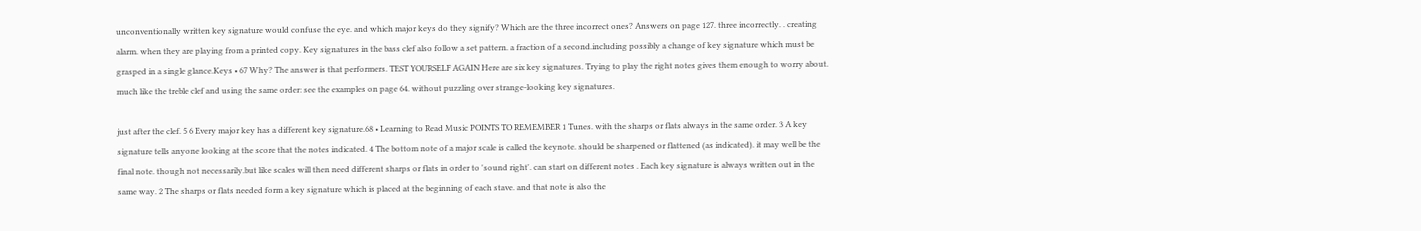unconventionally written key signature would confuse the eye. and which major keys do they signify? Which are the three incorrect ones? Answers on page 127. three incorrectly. . creating alarm. when they are playing from a printed copy. Key signatures in the bass clef also follow a set pattern. a fraction of a second.including possibly a change of key signature which must be grasped in a single glance.Keys • 67 Why? The answer is that performers. TEST YOURSELF AGAIN Here are six key signatures. Trying to play the right notes gives them enough to worry about. much like the treble clef and using the same order: see the examples on page 64. without puzzling over strange-looking key signatures.

just after the clef. 5 6 Every major key has a different key signature.68 • Learning to Read Music POINTS TO REMEMBER 1 Tunes. with the sharps or flats always in the same order. 3 A key signature tells anyone looking at the score that the notes indicated. 4 The bottom note of a major scale is called the keynote. should be sharpened or flattened (as indicated). it may well be the final note. though not necessarily.but like scales will then need different sharps or flats in order to 'sound right'. can start on different notes . Each key signature is always written out in the same way. 2 The sharps or flats needed form a key signature which is placed at the beginning of each stave. and that note is also the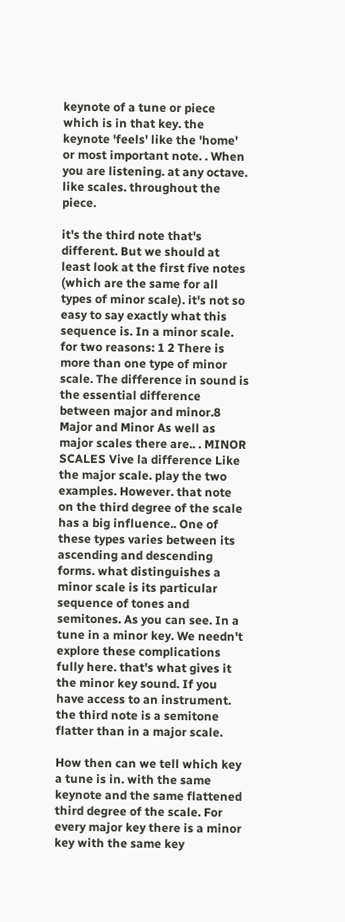keynote of a tune or piece which is in that key. the keynote 'feels' like the 'home' or most important note. . When you are listening. at any octave. like scales. throughout the piece.

it's the third note that's different. But we should at least look at the first five notes (which are the same for all types of minor scale). it's not so easy to say exactly what this sequence is. In a minor scale. for two reasons: 1 2 There is more than one type of minor scale. The difference in sound is the essential difference between major and minor.8 Major and Minor As well as major scales there are.. . MINOR SCALES Vive la difference Like the major scale. play the two examples. However. that note on the third degree of the scale has a big influence.. One of these types varies between its ascending and descending forms. what distinguishes a minor scale is its particular sequence of tones and semitones. As you can see. In a tune in a minor key. We needn't explore these complications fully here. that's what gives it the minor key sound. If you have access to an instrument. the third note is a semitone flatter than in a major scale.

How then can we tell which key a tune is in. with the same keynote and the same flattened third degree of the scale. For every major key there is a minor key with the same key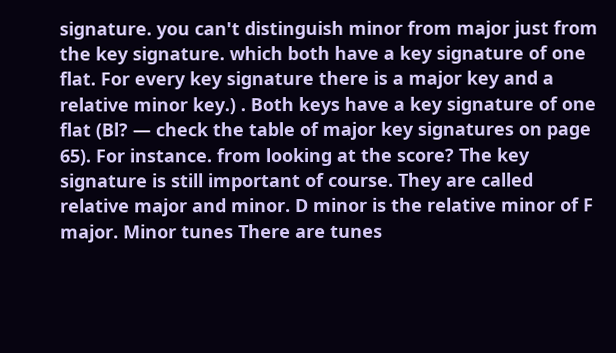signature. you can't distinguish minor from major just from the key signature. which both have a key signature of one flat. For every key signature there is a major key and a relative minor key.) . Both keys have a key signature of one flat (Bl? — check the table of major key signatures on page 65). For instance. from looking at the score? The key signature is still important of course. They are called relative major and minor. D minor is the relative minor of F major. Minor tunes There are tunes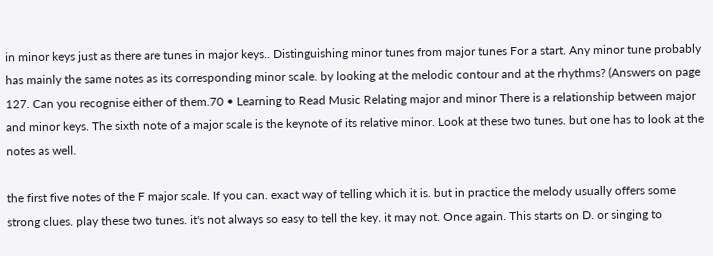in minor keys just as there are tunes in major keys.. Distinguishing minor tunes from major tunes For a start. Any minor tune probably has mainly the same notes as its corresponding minor scale. by looking at the melodic contour and at the rhythms? (Answers on page 127. Can you recognise either of them.70 • Learning to Read Music Relating major and minor There is a relationship between major and minor keys. The sixth note of a major scale is the keynote of its relative minor. Look at these two tunes. but one has to look at the notes as well.

the first five notes of the F major scale. If you can. exact way of telling which it is. but in practice the melody usually offers some strong clues. play these two tunes. it's not always so easy to tell the key. it may not. Once again. This starts on D. or singing to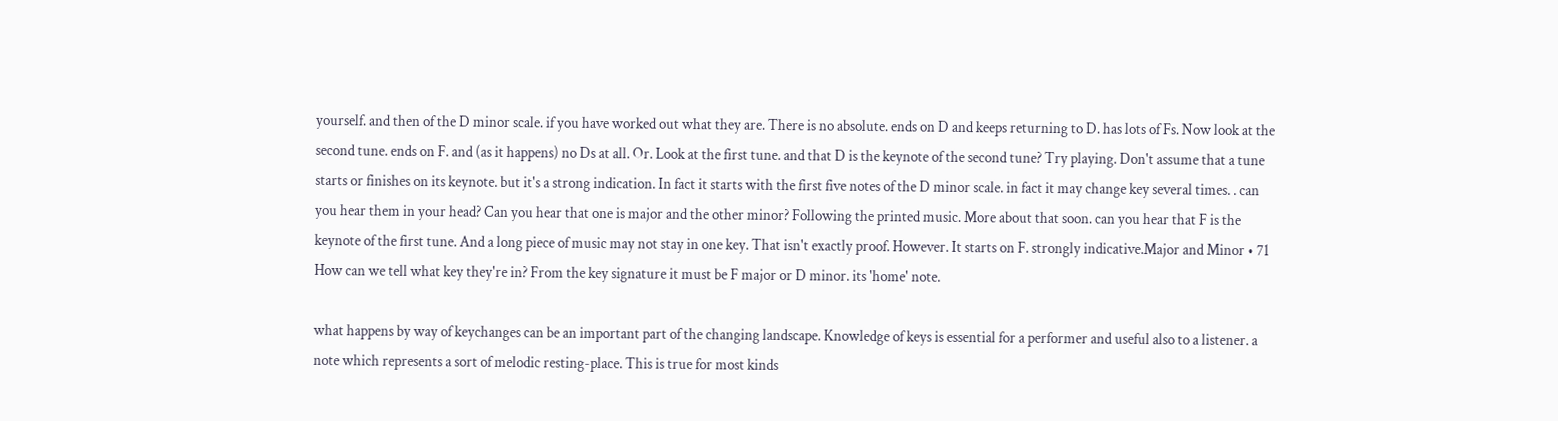yourself. and then of the D minor scale. if you have worked out what they are. There is no absolute. ends on D and keeps returning to D. has lots of Fs. Now look at the second tune. ends on F. and (as it happens) no Ds at all. Or. Look at the first tune. and that D is the keynote of the second tune? Try playing. Don't assume that a tune starts or finishes on its keynote. but it's a strong indication. In fact it starts with the first five notes of the D minor scale. in fact it may change key several times. . can you hear them in your head? Can you hear that one is major and the other minor? Following the printed music. More about that soon. can you hear that F is the keynote of the first tune. And a long piece of music may not stay in one key. That isn't exactly proof. However. It starts on F. strongly indicative.Major and Minor • 71 How can we tell what key they're in? From the key signature it must be F major or D minor. its 'home' note.

what happens by way of keychanges can be an important part of the changing landscape. Knowledge of keys is essential for a performer and useful also to a listener. a note which represents a sort of melodic resting-place. This is true for most kinds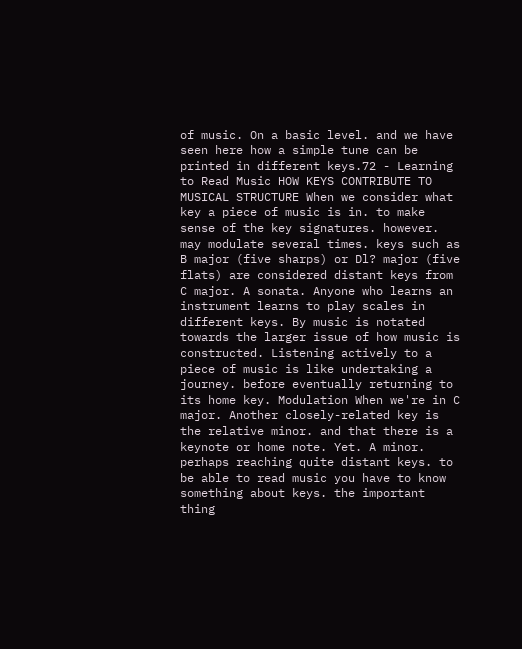of music. On a basic level. and we have seen here how a simple tune can be printed in different keys.72 - Learning to Read Music HOW KEYS CONTRIBUTE TO MUSICAL STRUCTURE When we consider what key a piece of music is in. to make sense of the key signatures. however. may modulate several times. keys such as B major (five sharps) or Dl? major (five flats) are considered distant keys from C major. A sonata. Anyone who learns an instrument learns to play scales in different keys. By music is notated towards the larger issue of how music is constructed. Listening actively to a piece of music is like undertaking a journey. before eventually returning to its home key. Modulation When we're in C major. Another closely-related key is the relative minor. and that there is a keynote or home note. Yet. A minor. perhaps reaching quite distant keys. to be able to read music you have to know something about keys. the important thing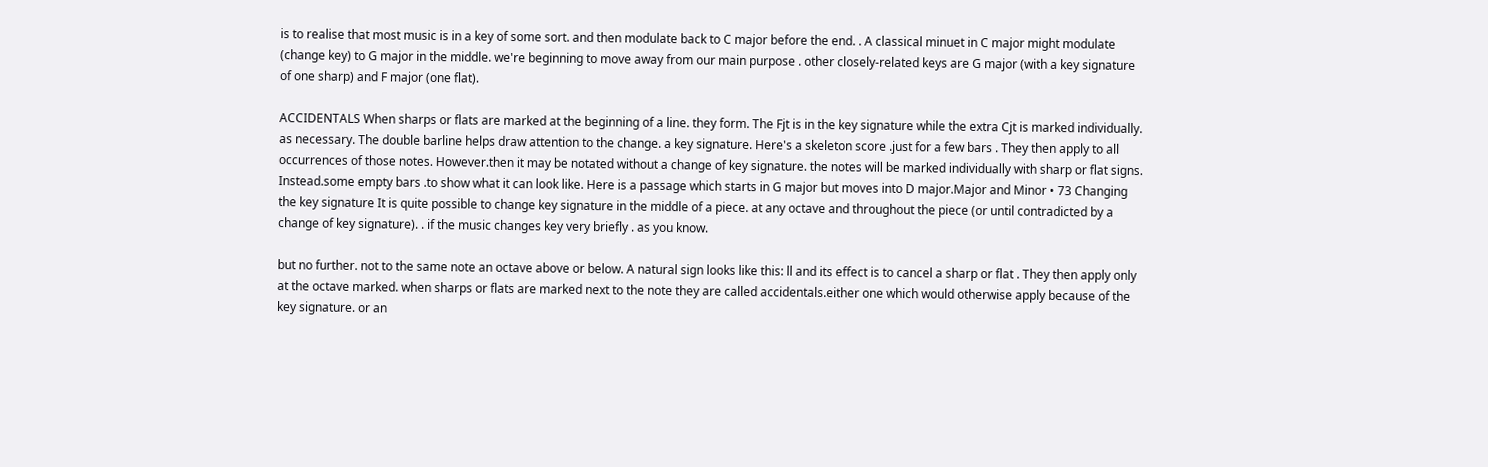is to realise that most music is in a key of some sort. and then modulate back to C major before the end. . A classical minuet in C major might modulate (change key) to G major in the middle. we're beginning to move away from our main purpose . other closely-related keys are G major (with a key signature of one sharp) and F major (one flat).

ACCIDENTALS When sharps or flats are marked at the beginning of a line. they form. The Fjt is in the key signature while the extra Cjt is marked individually. as necessary. The double barline helps draw attention to the change. a key signature. Here's a skeleton score .just for a few bars . They then apply to all occurrences of those notes. However.then it may be notated without a change of key signature. the notes will be marked individually with sharp or flat signs. Instead.some empty bars .to show what it can look like. Here is a passage which starts in G major but moves into D major.Major and Minor • 73 Changing the key signature It is quite possible to change key signature in the middle of a piece. at any octave and throughout the piece (or until contradicted by a change of key signature). . if the music changes key very briefly . as you know.

but no further. not to the same note an octave above or below. A natural sign looks like this: ll and its effect is to cancel a sharp or flat . They then apply only at the octave marked. when sharps or flats are marked next to the note they are called accidentals.either one which would otherwise apply because of the key signature. or an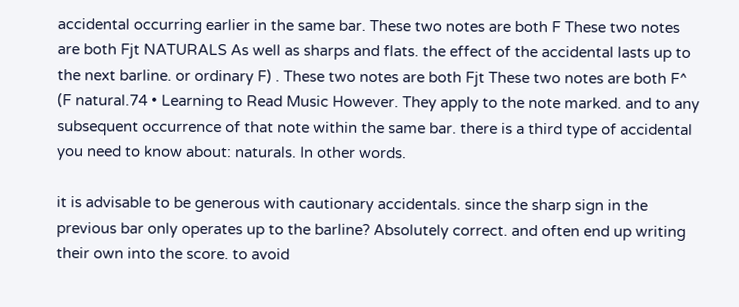accidental occurring earlier in the same bar. These two notes are both F These two notes are both Fjt NATURALS As well as sharps and flats. the effect of the accidental lasts up to the next barline. or ordinary F) . These two notes are both Fjt These two notes are both F^ (F natural.74 • Learning to Read Music However. They apply to the note marked. and to any subsequent occurrence of that note within the same bar. there is a third type of accidental you need to know about: naturals. In other words.

it is advisable to be generous with cautionary accidentals. since the sharp sign in the previous bar only operates up to the barline? Absolutely correct. and often end up writing their own into the score. to avoid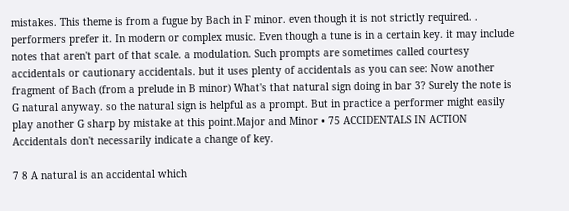mistakes. This theme is from a fugue by Bach in F minor. even though it is not strictly required. . performers prefer it. In modern or complex music. Even though a tune is in a certain key. it may include notes that aren't part of that scale. a modulation. Such prompts are sometimes called courtesy accidentals or cautionary accidentals. but it uses plenty of accidentals as you can see: Now another fragment of Bach (from a prelude in B minor) What's that natural sign doing in bar 3? Surely the note is G natural anyway. so the natural sign is helpful as a prompt. But in practice a performer might easily play another G sharp by mistake at this point.Major and Minor • 75 ACCIDENTALS IN ACTION Accidentals don't necessarily indicate a change of key.

7 8 A natural is an accidental which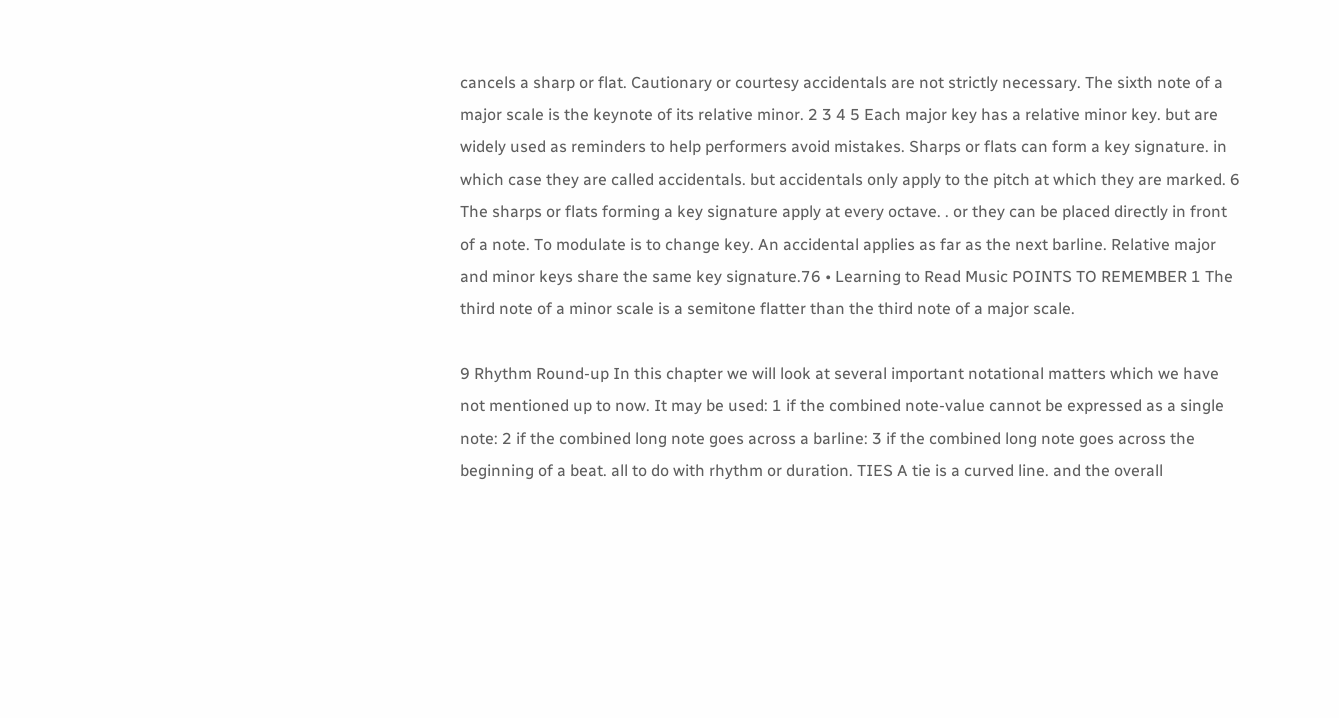cancels a sharp or flat. Cautionary or courtesy accidentals are not strictly necessary. The sixth note of a major scale is the keynote of its relative minor. 2 3 4 5 Each major key has a relative minor key. but are widely used as reminders to help performers avoid mistakes. Sharps or flats can form a key signature. in which case they are called accidentals. but accidentals only apply to the pitch at which they are marked. 6 The sharps or flats forming a key signature apply at every octave. . or they can be placed directly in front of a note. To modulate is to change key. An accidental applies as far as the next barline. Relative major and minor keys share the same key signature.76 • Learning to Read Music POINTS TO REMEMBER 1 The third note of a minor scale is a semitone flatter than the third note of a major scale.

9 Rhythm Round-up In this chapter we will look at several important notational matters which we have not mentioned up to now. It may be used: 1 if the combined note-value cannot be expressed as a single note: 2 if the combined long note goes across a barline: 3 if the combined long note goes across the beginning of a beat. all to do with rhythm or duration. TIES A tie is a curved line. and the overall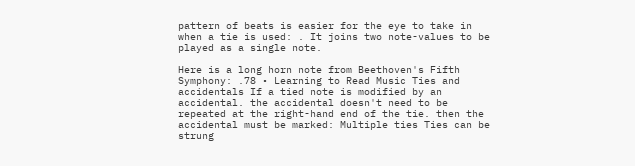pattern of beats is easier for the eye to take in when a tie is used: . It joins two note-values to be played as a single note.

Here is a long horn note from Beethoven's Fifth Symphony: .78 • Learning to Read Music Ties and accidentals If a tied note is modified by an accidental. the accidental doesn't need to be repeated at the right-hand end of the tie. then the accidental must be marked: Multiple ties Ties can be strung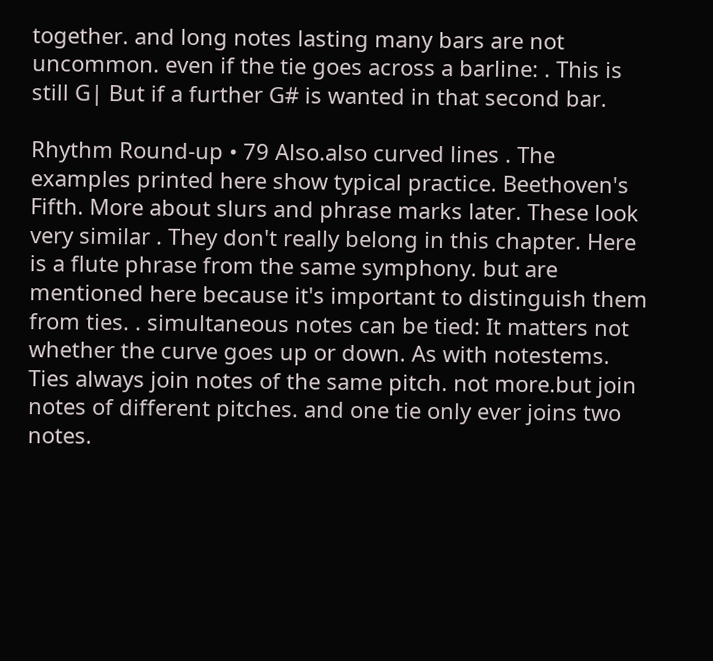together. and long notes lasting many bars are not uncommon. even if the tie goes across a barline: . This is still G| But if a further G# is wanted in that second bar.

Rhythm Round-up • 79 Also.also curved lines . The examples printed here show typical practice. Beethoven's Fifth. More about slurs and phrase marks later. These look very similar . They don't really belong in this chapter. Here is a flute phrase from the same symphony. but are mentioned here because it's important to distinguish them from ties. . simultaneous notes can be tied: It matters not whether the curve goes up or down. As with notestems. Ties always join notes of the same pitch. not more.but join notes of different pitches. and one tie only ever joins two notes.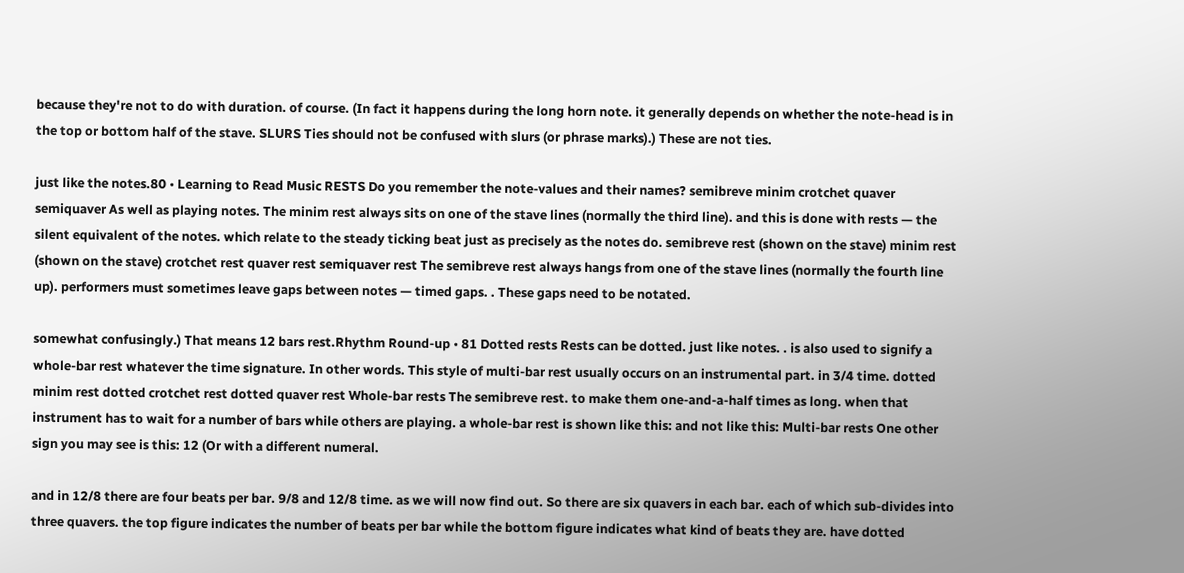because they're not to do with duration. of course. (In fact it happens during the long horn note. it generally depends on whether the note-head is in the top or bottom half of the stave. SLURS Ties should not be confused with slurs (or phrase marks).) These are not ties.

just like the notes.80 • Learning to Read Music RESTS Do you remember the note-values and their names? semibreve minim crotchet quaver semiquaver As well as playing notes. The minim rest always sits on one of the stave lines (normally the third line). and this is done with rests — the silent equivalent of the notes. which relate to the steady ticking beat just as precisely as the notes do. semibreve rest (shown on the stave) minim rest (shown on the stave) crotchet rest quaver rest semiquaver rest The semibreve rest always hangs from one of the stave lines (normally the fourth line up). performers must sometimes leave gaps between notes — timed gaps. . These gaps need to be notated.

somewhat confusingly.) That means 12 bars rest.Rhythm Round-up • 81 Dotted rests Rests can be dotted. just like notes. . is also used to signify a whole-bar rest whatever the time signature. In other words. This style of multi-bar rest usually occurs on an instrumental part. in 3/4 time. dotted minim rest dotted crotchet rest dotted quaver rest Whole-bar rests The semibreve rest. to make them one-and-a-half times as long. when that instrument has to wait for a number of bars while others are playing. a whole-bar rest is shown like this: and not like this: Multi-bar rests One other sign you may see is this: 12 (Or with a different numeral.

and in 12/8 there are four beats per bar. 9/8 and 12/8 time. as we will now find out. So there are six quavers in each bar. each of which sub-divides into three quavers. the top figure indicates the number of beats per bar while the bottom figure indicates what kind of beats they are. have dotted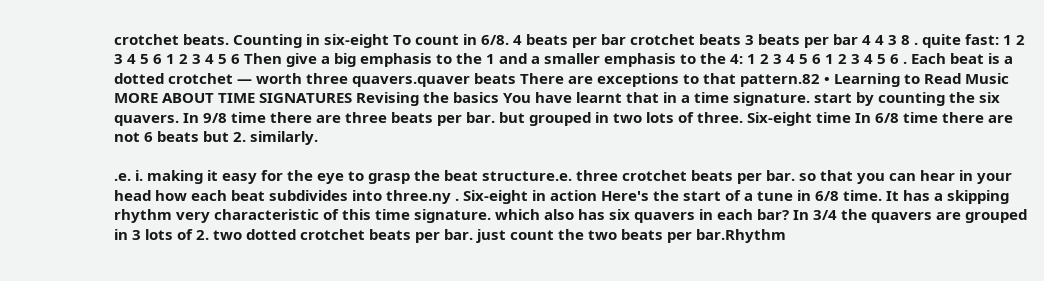crotchet beats. Counting in six-eight To count in 6/8. 4 beats per bar crotchet beats 3 beats per bar 4 4 3 8 . quite fast: 1 2 3 4 5 6 1 2 3 4 5 6 Then give a big emphasis to the 1 and a smaller emphasis to the 4: 1 2 3 4 5 6 1 2 3 4 5 6 . Each beat is a dotted crotchet — worth three quavers.quaver beats There are exceptions to that pattern.82 • Learning to Read Music MORE ABOUT TIME SIGNATURES Revising the basics You have learnt that in a time signature. start by counting the six quavers. In 9/8 time there are three beats per bar. but grouped in two lots of three. Six-eight time In 6/8 time there are not 6 beats but 2. similarly.

.e. i. making it easy for the eye to grasp the beat structure.e. three crotchet beats per bar. so that you can hear in your head how each beat subdivides into three.ny . Six-eight in action Here's the start of a tune in 6/8 time. It has a skipping rhythm very characteristic of this time signature. which also has six quavers in each bar? In 3/4 the quavers are grouped in 3 lots of 2. two dotted crotchet beats per bar. just count the two beats per bar.Rhythm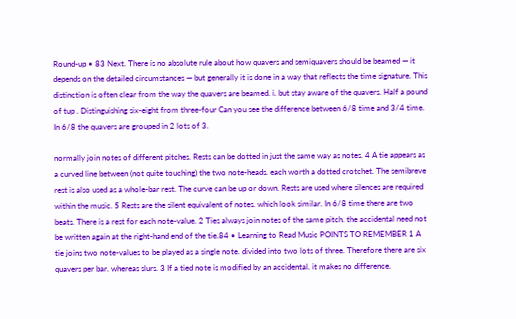Round-up • 83 Next. There is no absolute rule about how quavers and semiquavers should be beamed — it depends on the detailed circumstances — but generally it is done in a way that reflects the time signature. This distinction is often clear from the way the quavers are beamed. i. but stay aware of the quavers. Half a pound of tup . Distinguishing six-eight from three-four Can you see the difference between 6/8 time and 3/4 time. In 6/8 the quavers are grouped in 2 lots of 3.

normally join notes of different pitches. Rests can be dotted in just the same way as notes. 4 A tie appears as a curved line between (not quite touching) the two note-heads. each worth a dotted crotchet. The semibreve rest is also used as a whole-bar rest. The curve can be up or down. Rests are used where silences are required within the music. 5 Rests are the silent equivalent of notes. which look similar. In 6/8 time there are two beats. There is a rest for each note-value. 2 Ties always join notes of the same pitch. the accidental need not be written again at the right-hand end of the tie.84 • Learning to Read Music POINTS TO REMEMBER 1 A tie joins two note-values to be played as a single note. divided into two lots of three. Therefore there are six quavers per bar. whereas slurs. 3 If a tied note is modified by an accidental. it makes no difference.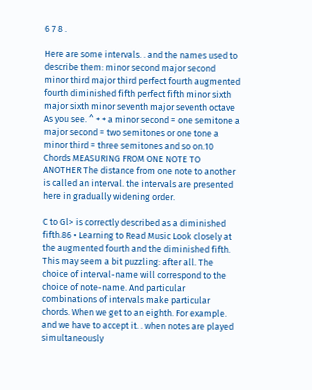6 7 8 .

Here are some intervals. . and the names used to describe them: minor second major second minor third major third perfect fourth augmented fourth diminished fifth perfect fifth minor sixth major sixth minor seventh major seventh octave As you see. ^ + + a minor second = one semitone a major second = two semitones or one tone a minor third = three semitones and so on.10 Chords MEASURING FROM ONE NOTE TO ANOTHER The distance from one note to another is called an interval. the intervals are presented here in gradually widening order.

C to Gl> is correctly described as a diminished fifth.86 • Learning to Read Music Look closely at the augmented fourth and the diminished fifth. This may seem a bit puzzling: after all. The choice of interval-name will correspond to the choice of note-name. And particular combinations of intervals make particular chords. When we get to an eighth. For example. and we have to accept it. . when notes are played simultaneously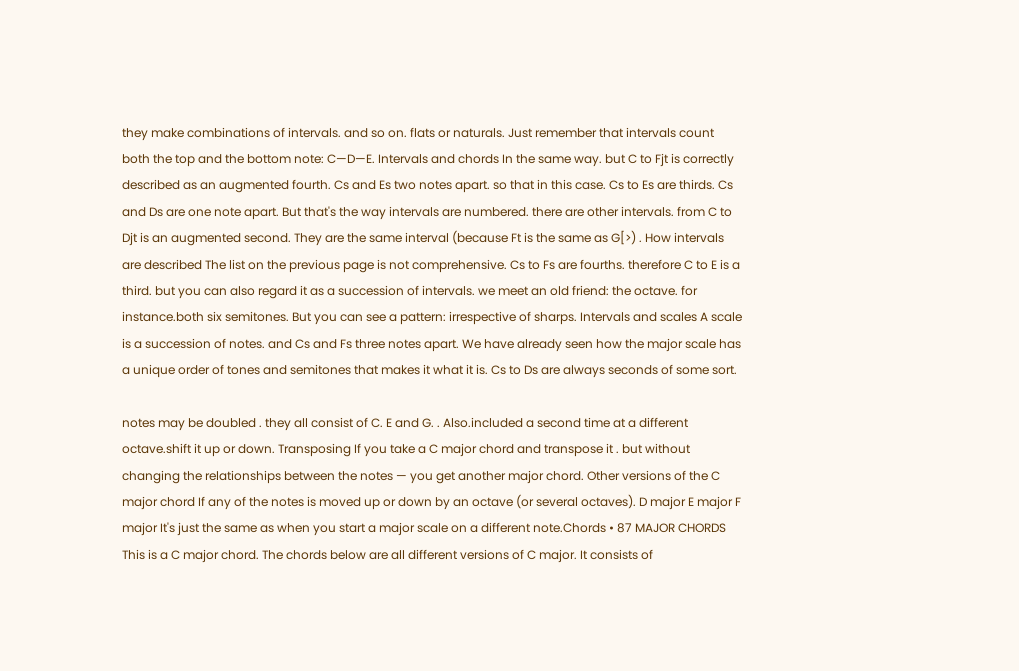they make combinations of intervals. and so on. flats or naturals. Just remember that intervals count both the top and the bottom note: C—D—E. Intervals and chords In the same way. but C to Fjt is correctly described as an augmented fourth. Cs and Es two notes apart. so that in this case. Cs to Es are thirds. Cs and Ds are one note apart. But that's the way intervals are numbered. there are other intervals. from C to Djt is an augmented second. They are the same interval (because Ft is the same as G[>) . How intervals are described The list on the previous page is not comprehensive. Cs to Fs are fourths. therefore C to E is a third. but you can also regard it as a succession of intervals. we meet an old friend: the octave. for instance.both six semitones. But you can see a pattern: irrespective of sharps. Intervals and scales A scale is a succession of notes. and Cs and Fs three notes apart. We have already seen how the major scale has a unique order of tones and semitones that makes it what it is. Cs to Ds are always seconds of some sort.

notes may be doubled . they all consist of C. E and G. . Also.included a second time at a different octave.shift it up or down. Transposing If you take a C major chord and transpose it . but without changing the relationships between the notes — you get another major chord. Other versions of the C major chord If any of the notes is moved up or down by an octave (or several octaves). D major E major F major It's just the same as when you start a major scale on a different note.Chords • 87 MAJOR CHORDS This is a C major chord. The chords below are all different versions of C major. It consists of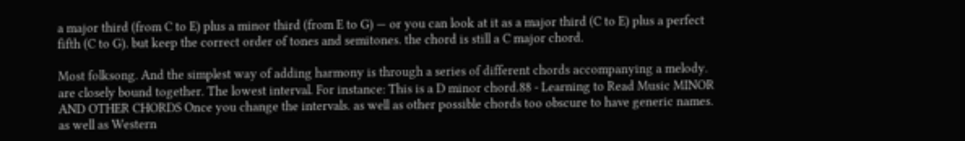a major third (from C to E) plus a minor third (from E to G) — or you can look at it as a major third (C to E) plus a perfect fifth (C to G). but keep the correct order of tones and semitones. the chord is still a C major chord.

Most folksong. And the simplest way of adding harmony is through a series of different chords accompanying a melody. are closely bound together. The lowest interval. For instance: This is a D minor chord.88 - Learning to Read Music MINOR AND OTHER CHORDS Once you change the intervals. as well as other possible chords too obscure to have generic names. as well as Western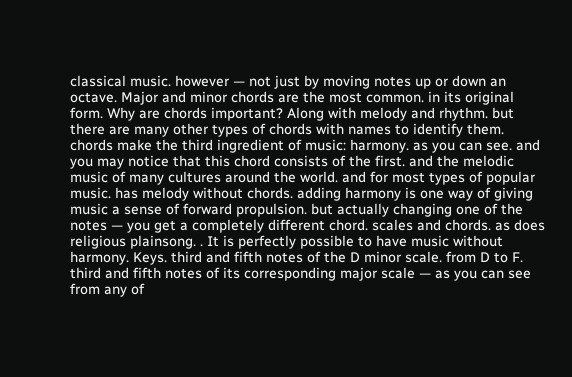classical music. however — not just by moving notes up or down an octave. Major and minor chords are the most common. in its original form. Why are chords important? Along with melody and rhythm. but there are many other types of chords with names to identify them. chords make the third ingredient of music: harmony. as you can see. and you may notice that this chord consists of the first. and the melodic music of many cultures around the world. and for most types of popular music. has melody without chords. adding harmony is one way of giving music a sense of forward propulsion. but actually changing one of the notes — you get a completely different chord. scales and chords. as does religious plainsong. . It is perfectly possible to have music without harmony. Keys. third and fifth notes of the D minor scale. from D to F. third and fifth notes of its corresponding major scale — as you can see from any of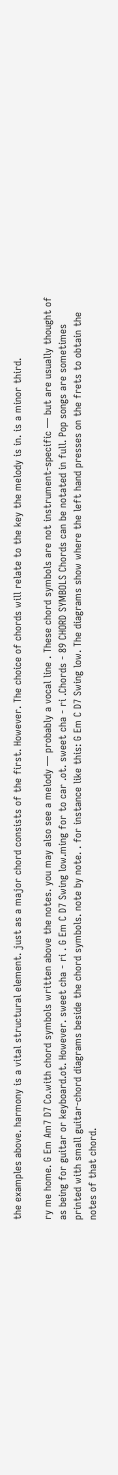the examples above. harmony is a vital structural element. just as a major chord consists of the first. However. The choice of chords will relate to the key the melody is in. is a minor third.

ry me home. G Em Am7 D7 Co.with chord symbols written above the notes. you may also see a melody — probably a vocal line . These chord symbols are not instrument-specific — but are usually thought of as being for guitar or keyboard.ot. However. sweet cha - ri . G Em C D7 Swing low.ming for to car .ot. sweet cha - ri .Chords - 89 CHORD SYMBOLS Chords can be notated in full. Pop songs are sometimes printed with small guitar-chord diagrams beside the chord symbols. note by note. . for instance like this: G Em C D7 Swing low. The diagrams show where the left hand presses on the frets to obtain the notes of that chord.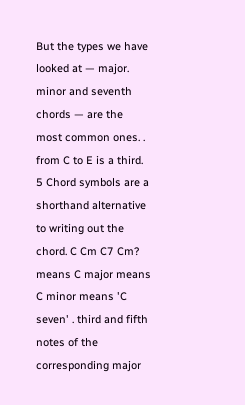But the types we have looked at — major. minor and seventh chords — are the most common ones. . from C to E is a third. 5 Chord symbols are a shorthand alternative to writing out the chord. C Cm C7 Cm? means C major means C minor means 'C seven' . third and fifth notes of the corresponding major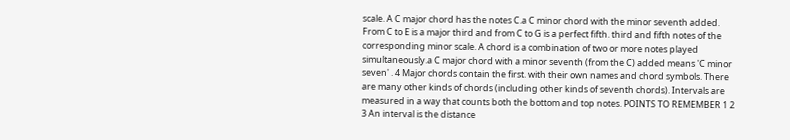scale. A C major chord has the notes C.a C minor chord with the minor seventh added. From C to E is a major third and from C to G is a perfect fifth. third and fifth notes of the corresponding minor scale. A chord is a combination of two or more notes played simultaneously.a C major chord with a minor seventh (from the C) added means 'C minor seven' . 4 Major chords contain the first. with their own names and chord symbols. There are many other kinds of chords (including other kinds of seventh chords). Intervals are measured in a way that counts both the bottom and top notes. POINTS TO REMEMBER 1 2 3 An interval is the distance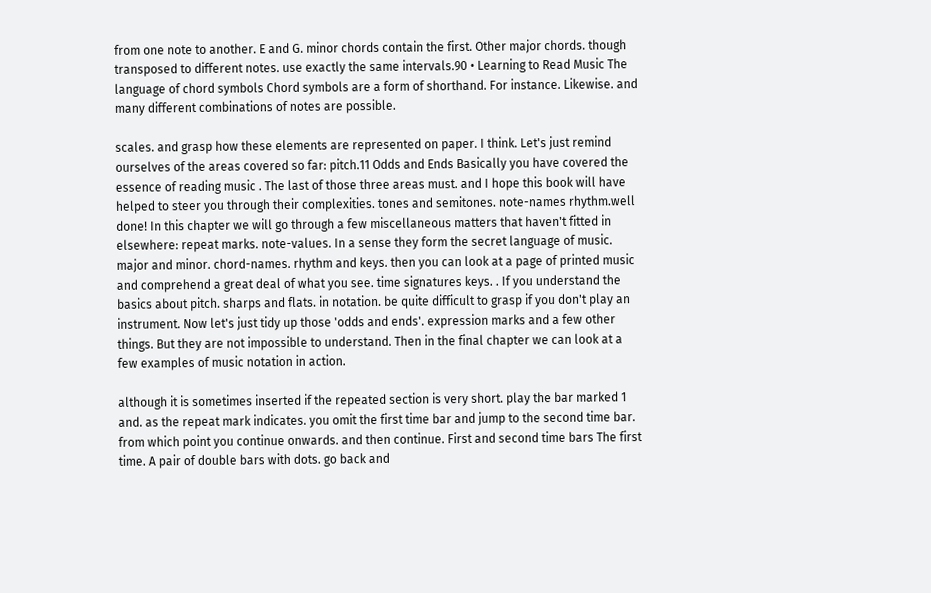from one note to another. E and G. minor chords contain the first. Other major chords. though transposed to different notes. use exactly the same intervals.90 • Learning to Read Music The language of chord symbols Chord symbols are a form of shorthand. For instance. Likewise. and many different combinations of notes are possible.

scales. and grasp how these elements are represented on paper. I think. Let's just remind ourselves of the areas covered so far: pitch.11 Odds and Ends Basically you have covered the essence of reading music . The last of those three areas must. and I hope this book will have helped to steer you through their complexities. tones and semitones. note-names rhythm.well done! In this chapter we will go through a few miscellaneous matters that haven't fitted in elsewhere: repeat marks. note-values. In a sense they form the secret language of music. major and minor. chord-names. rhythm and keys. then you can look at a page of printed music and comprehend a great deal of what you see. time signatures keys. . If you understand the basics about pitch. sharps and flats. in notation. be quite difficult to grasp if you don't play an instrument. Now let's just tidy up those 'odds and ends'. expression marks and a few other things. But they are not impossible to understand. Then in the final chapter we can look at a few examples of music notation in action.

although it is sometimes inserted if the repeated section is very short. play the bar marked 1 and. as the repeat mark indicates. you omit the first time bar and jump to the second time bar. from which point you continue onwards. and then continue. First and second time bars The first time. A pair of double bars with dots. go back and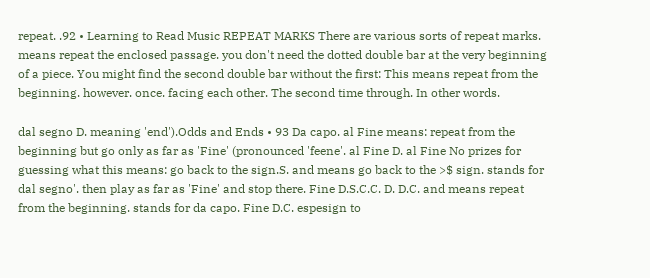repeat. .92 • Learning to Read Music REPEAT MARKS There are various sorts of repeat marks. means repeat the enclosed passage. you don't need the dotted double bar at the very beginning of a piece. You might find the second double bar without the first: This means repeat from the beginning. however. once. facing each other. The second time through. In other words.

dal segno D. meaning 'end').Odds and Ends • 93 Da capo. al Fine means: repeat from the beginning but go only as far as 'Fine' (pronounced 'feene'. al Fine D. al Fine No prizes for guessing what this means: go back to the sign.S. and means go back to the >$ sign. stands for dal segno'. then play as far as 'Fine' and stop there. Fine D.S.C.C. D. D.C. and means repeat from the beginning. stands for da capo. Fine D.C. espesign to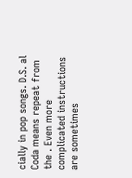cially in pop songs. D.S. al Coda means repeat from the . Even more complicated instructions are sometimes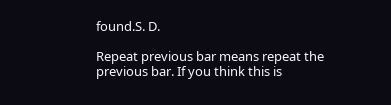found.S. D.

Repeat previous bar means repeat the previous bar. If you think this is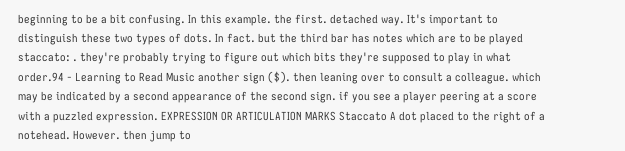beginning to be a bit confusing. In this example. the first. detached way. It's important to distinguish these two types of dots. In fact. but the third bar has notes which are to be played staccato: . they're probably trying to figure out which bits they're supposed to play in what order.94 - Learning to Read Music another sign ($). then leaning over to consult a colleague. which may be indicated by a second appearance of the second sign. if you see a player peering at a score with a puzzled expression. EXPRESSION OR ARTICULATION MARKS Staccato A dot placed to the right of a notehead. However. then jump to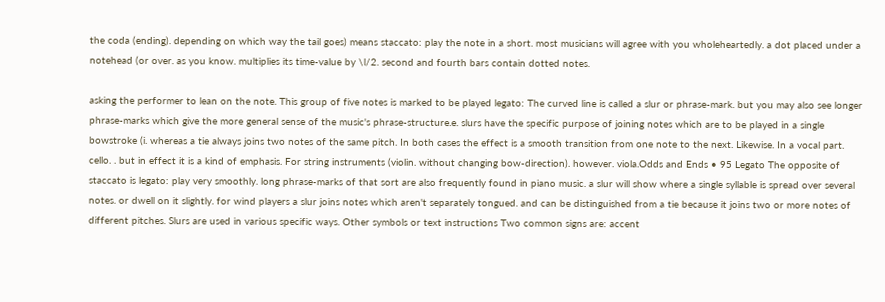the coda (ending). depending on which way the tail goes) means staccato: play the note in a short. most musicians will agree with you wholeheartedly. a dot placed under a notehead (or over. as you know. multiplies its time-value by \l/2. second and fourth bars contain dotted notes.

asking the performer to lean on the note. This group of five notes is marked to be played legato: The curved line is called a slur or phrase-mark. but you may also see longer phrase-marks which give the more general sense of the music's phrase-structure.e. slurs have the specific purpose of joining notes which are to be played in a single bowstroke (i. whereas a tie always joins two notes of the same pitch. In both cases the effect is a smooth transition from one note to the next. Likewise. In a vocal part. cello. . but in effect it is a kind of emphasis. For string instruments (violin. without changing bow-direction). however. viola.Odds and Ends • 95 Legato The opposite of staccato is legato: play very smoothly. long phrase-marks of that sort are also frequently found in piano music. a slur will show where a single syllable is spread over several notes. or dwell on it slightly. for wind players a slur joins notes which aren't separately tongued. and can be distinguished from a tie because it joins two or more notes of different pitches. Slurs are used in various specific ways. Other symbols or text instructions Two common signs are: accent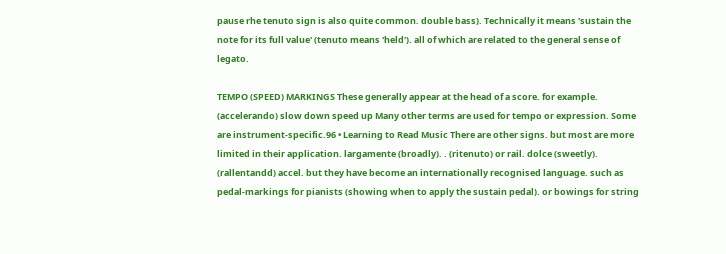pause rhe tenuto sign is also quite common. double bass). Technically it means 'sustain the note for its full value' (tenuto means 'held'). all of which are related to the general sense of legato.

TEMPO (SPEED) MARKINGS These generally appear at the head of a score. for example. (accelerando) slow down speed up Many other terms are used for tempo or expression. Some are instrument-specific.96 • Learning to Read Music There are other signs. but most are more limited in their application. largamente (broadly). . (ritenuto) or rail. dolce (sweetly). (rallentandd) accel. but they have become an internationally recognised language. such as pedal-markings for pianists (showing when to apply the sustain pedal). or bowings for string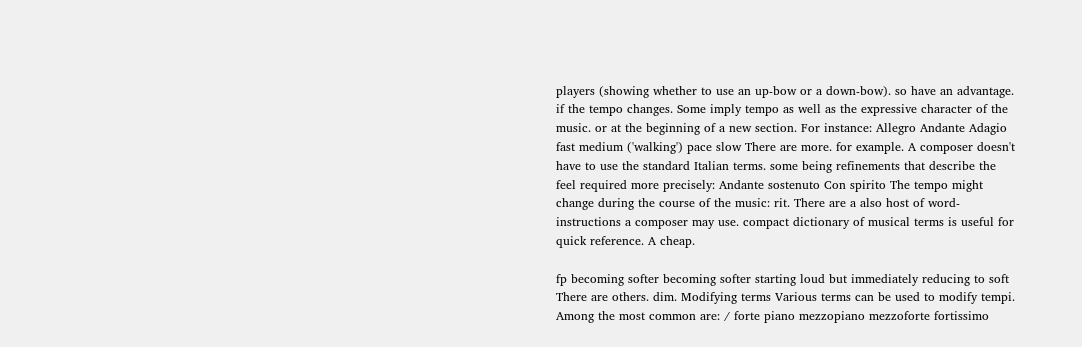players (showing whether to use an up-bow or a down-bow). so have an advantage. if the tempo changes. Some imply tempo as well as the expressive character of the music. or at the beginning of a new section. For instance: Allegro Andante Adagio fast medium ('walking') pace slow There are more. for example. A composer doesn't have to use the standard Italian terms. some being refinements that describe the feel required more precisely: Andante sostenuto Con spirito The tempo might change during the course of the music: rit. There are a also host of word-instructions a composer may use. compact dictionary of musical terms is useful for quick reference. A cheap.

fp becoming softer becoming softer starting loud but immediately reducing to soft There are others. dim. Modifying terms Various terms can be used to modify tempi. Among the most common are: / forte piano mezzopiano mezzoforte fortissimo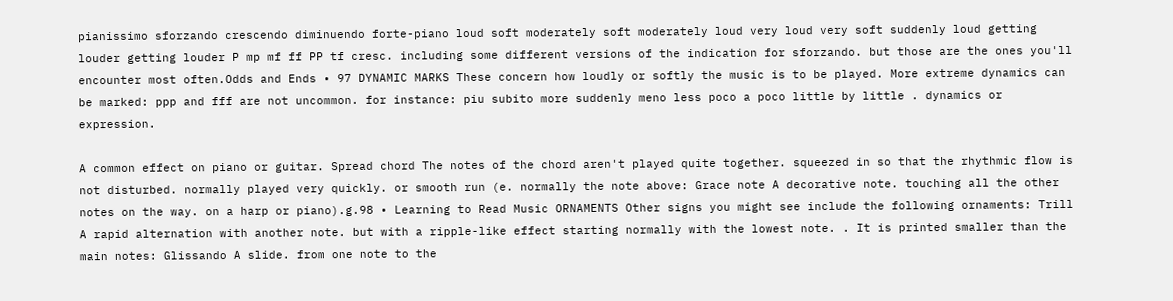pianissimo sforzando crescendo diminuendo forte-piano loud soft moderately soft moderately loud very loud very soft suddenly loud getting louder getting louder P mp mf ff PP tf cresc. including some different versions of the indication for sforzando. but those are the ones you'll encounter most often.Odds and Ends • 97 DYNAMIC MARKS These concern how loudly or softly the music is to be played. More extreme dynamics can be marked: ppp and fff are not uncommon. for instance: piu subito more suddenly meno less poco a poco little by little . dynamics or expression.

A common effect on piano or guitar. Spread chord The notes of the chord aren't played quite together. squeezed in so that the rhythmic flow is not disturbed. normally played very quickly. or smooth run (e. normally the note above: Grace note A decorative note. touching all the other notes on the way. on a harp or piano).g.98 • Learning to Read Music ORNAMENTS Other signs you might see include the following ornaments: Trill A rapid alternation with another note. but with a ripple-like effect starting normally with the lowest note. . It is printed smaller than the main notes: Glissando A slide. from one note to the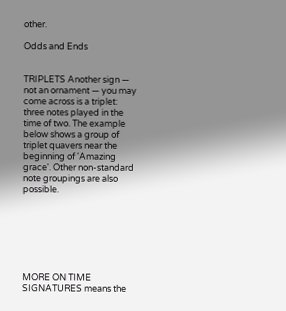other.

Odds and Ends


TRIPLETS Another sign — not an ornament — you may come across is a triplet: three notes played in the time of two. The example below shows a group of triplet quavers near the beginning of 'Amazing grace'. Other non-standard note groupings are also possible.







MORE ON TIME SIGNATURES means the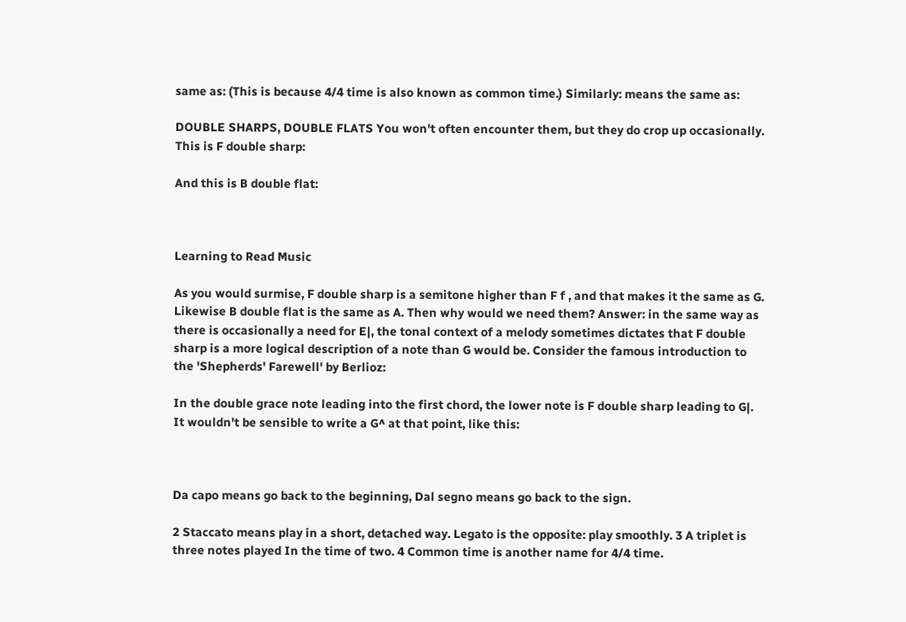same as: (This is because 4/4 time is also known as common time.) Similarly: means the same as:

DOUBLE SHARPS, DOUBLE FLATS You won't often encounter them, but they do crop up occasionally. This is F double sharp:

And this is B double flat:



Learning to Read Music

As you would surmise, F double sharp is a semitone higher than F f , and that makes it the same as G. Likewise B double flat is the same as A. Then why would we need them? Answer: in the same way as there is occasionally a need for E|, the tonal context of a melody sometimes dictates that F double sharp is a more logical description of a note than G would be. Consider the famous introduction to the 'Shepherds' Farewell' by Berlioz:

In the double grace note leading into the first chord, the lower note is F double sharp leading to G|. It wouldn't be sensible to write a G^ at that point, like this:



Da capo means go back to the beginning, Dal segno means go back to the sign.

2 Staccato means play in a short, detached way. Legato is the opposite: play smoothly. 3 A triplet is three notes played In the time of two. 4 Common time is another name for 4/4 time.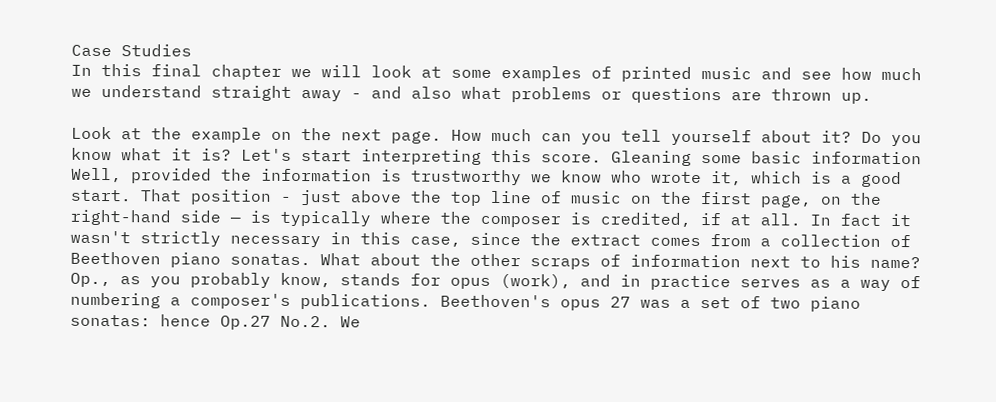Case Studies
In this final chapter we will look at some examples of printed music and see how much we understand straight away - and also what problems or questions are thrown up.

Look at the example on the next page. How much can you tell yourself about it? Do you know what it is? Let's start interpreting this score. Gleaning some basic information Well, provided the information is trustworthy we know who wrote it, which is a good start. That position - just above the top line of music on the first page, on the right-hand side — is typically where the composer is credited, if at all. In fact it wasn't strictly necessary in this case, since the extract comes from a collection of Beethoven piano sonatas. What about the other scraps of information next to his name? Op., as you probably know, stands for opus (work), and in practice serves as a way of numbering a composer's publications. Beethoven's opus 27 was a set of two piano sonatas: hence Op.27 No.2. We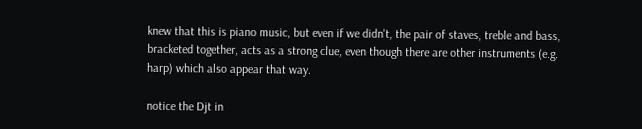knew that this is piano music, but even if we didn't, the pair of staves, treble and bass, bracketed together, acts as a strong clue, even though there are other instruments (e.g. harp) which also appear that way.

notice the Djt in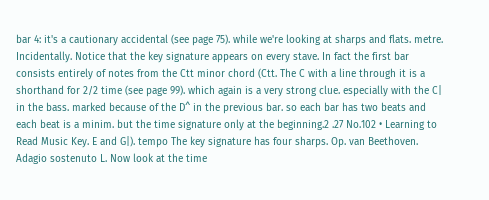bar 4: it's a cautionary accidental (see page 75). while we're looking at sharps and flats. metre. Incidentally. Notice that the key signature appears on every stave. In fact the first bar consists entirely of notes from the Ctt minor chord (Ctt. The C with a line through it is a shorthand for 2/2 time (see page 99). which again is a very strong clue. especially with the C| in the bass. marked because of the D^ in the previous bar. so each bar has two beats and each beat is a minim. but the time signature only at the beginning.2 .27 No.102 • Learning to Read Music Key. E and G|). tempo The key signature has four sharps. Op. van Beethoven. Adagio sostenuto L. Now look at the time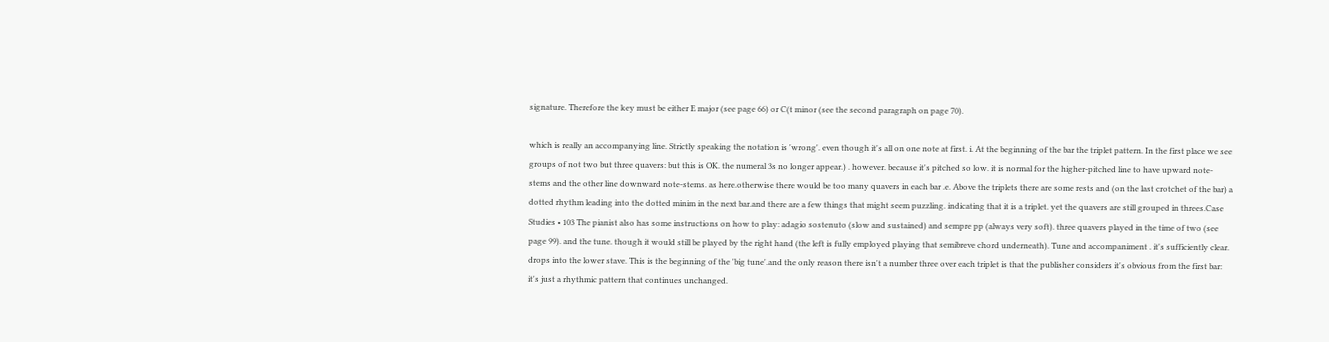signature. Therefore the key must be either E major (see page 66) or C(t minor (see the second paragraph on page 70).

which is really an accompanying line. Strictly speaking the notation is 'wrong'. even though it's all on one note at first. i. At the beginning of the bar the triplet pattern. In the first place we see groups of not two but three quavers: but this is OK. the numeral 3s no longer appear.) . however. because it's pitched so low. it is normal for the higher-pitched line to have upward note-stems and the other line downward note-stems. as here.otherwise there would be too many quavers in each bar .e. Above the triplets there are some rests and (on the last crotchet of the bar) a dotted rhythm leading into the dotted minim in the next bar.and there are a few things that might seem puzzling. indicating that it is a triplet. yet the quavers are still grouped in threes.Case Studies • 103 The pianist also has some instructions on how to play: adagio sostenuto (slow and sustained) and sempre pp (always very soft). three quavers played in the time of two (see page 99). and the tune. though it would still be played by the right hand (the left is fully employed playing that semibreve chord underneath). Tune and accompaniment . it's sufficiently clear. drops into the lower stave. This is the beginning of the 'big tune'.and the only reason there isn't a number three over each triplet is that the publisher considers it's obvious from the first bar: it's just a rhythmic pattern that continues unchanged.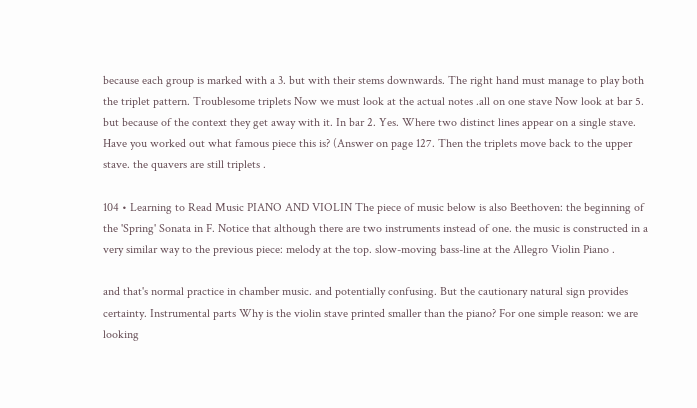because each group is marked with a 3. but with their stems downwards. The right hand must manage to play both the triplet pattern. Troublesome triplets Now we must look at the actual notes .all on one stave Now look at bar 5. but because of the context they get away with it. In bar 2. Yes. Where two distinct lines appear on a single stave. Have you worked out what famous piece this is? (Answer on page 127. Then the triplets move back to the upper stave. the quavers are still triplets .

104 • Learning to Read Music PIANO AND VIOLIN The piece of music below is also Beethoven: the beginning of the 'Spring' Sonata in F. Notice that although there are two instruments instead of one. the music is constructed in a very similar way to the previous piece: melody at the top. slow-moving bass-line at the Allegro Violin Piano .

and that's normal practice in chamber music. and potentially confusing. But the cautionary natural sign provides certainty. Instrumental parts Why is the violin stave printed smaller than the piano? For one simple reason: we are looking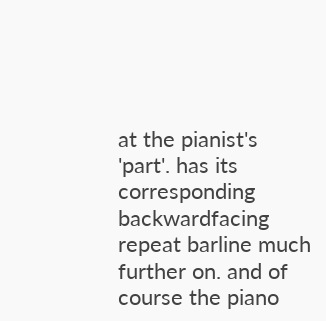at the pianist's 'part'. has its corresponding backwardfacing repeat barline much further on. and of course the piano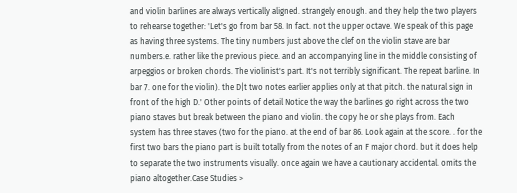and violin barlines are always vertically aligned. strangely enough. and they help the two players to rehearse together: 'Let's go from bar 58. In fact. not the upper octave. We speak of this page as having three systems. The tiny numbers just above the clef on the violin stave are bar numbers.e. rather like the previous piece. and an accompanying line in the middle consisting of arpeggios or broken chords. The violinist's part. It's not terribly significant. The repeat barline. In bar 7. one for the violin). the D|t two notes earlier applies only at that pitch. the natural sign in front of the high D.' Other points of detail Notice the way the barlines go right across the two piano staves but break between the piano and violin. the copy he or she plays from. Each system has three staves (two for the piano. at the end of bar 86. Look again at the score. . for the first two bars the piano part is built totally from the notes of an F major chord. but it does help to separate the two instruments visually. once again we have a cautionary accidental. omits the piano altogether.Case Studies >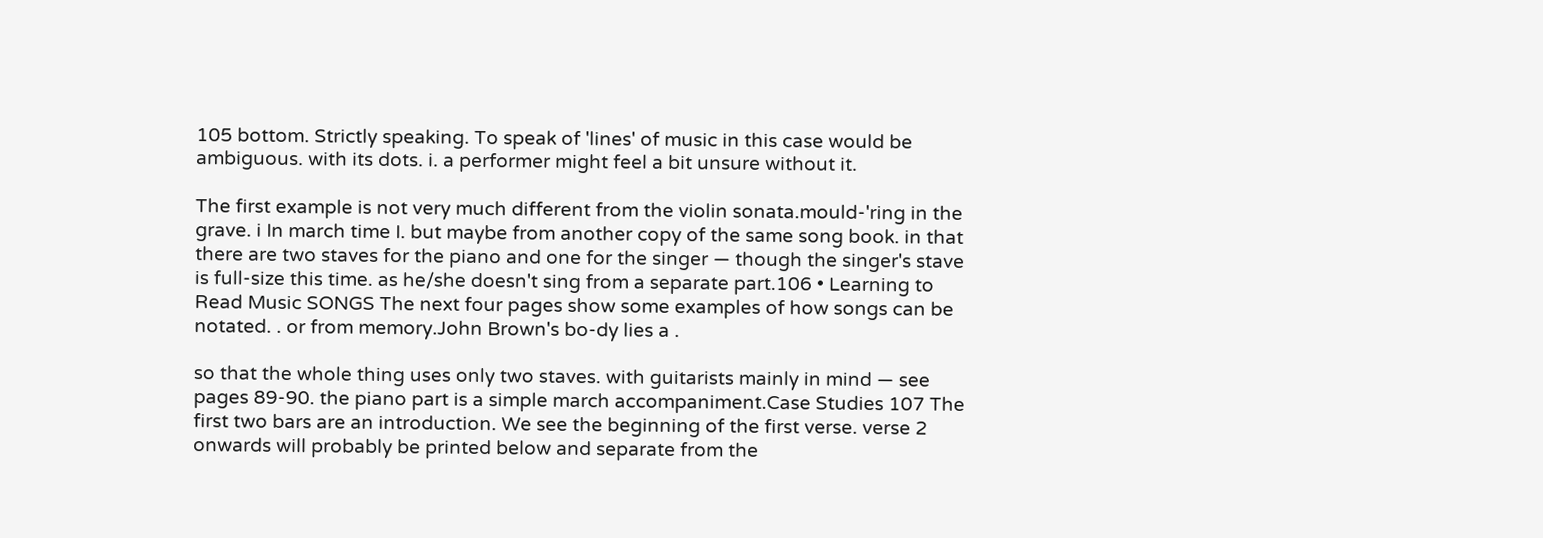105 bottom. Strictly speaking. To speak of 'lines' of music in this case would be ambiguous. with its dots. i. a performer might feel a bit unsure without it.

The first example is not very much different from the violin sonata.mould-'ring in the grave. i In march time I. but maybe from another copy of the same song book. in that there are two staves for the piano and one for the singer — though the singer's stave is full-size this time. as he/she doesn't sing from a separate part.106 • Learning to Read Music SONGS The next four pages show some examples of how songs can be notated. . or from memory.John Brown's bo-dy lies a .

so that the whole thing uses only two staves. with guitarists mainly in mind — see pages 89-90. the piano part is a simple march accompaniment.Case Studies 107 The first two bars are an introduction. We see the beginning of the first verse. verse 2 onwards will probably be printed below and separate from the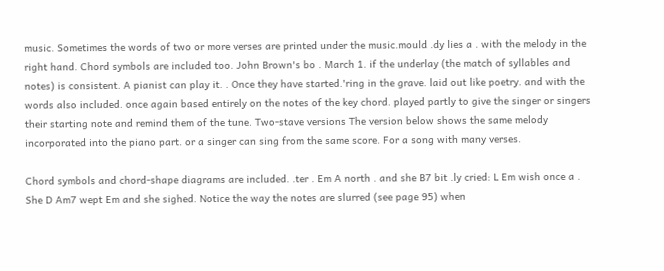music. Sometimes the words of two or more verses are printed under the music.mould .dy lies a . with the melody in the right hand. Chord symbols are included too. John Brown's bo . March 1. if the underlay (the match of syllables and notes) is consistent. A pianist can play it. . Once they have started.'ring in the grave. laid out like poetry. and with the words also included. once again based entirely on the notes of the key chord. played partly to give the singer or singers their starting note and remind them of the tune. Two-stave versions The version below shows the same melody incorporated into the piano part. or a singer can sing from the same score. For a song with many verses.

Chord symbols and chord-shape diagrams are included. .ter . Em A north . and she B7 bit .ly cried: L Em wish once a . She D Am7 wept Em and she sighed. Notice the way the notes are slurred (see page 95) when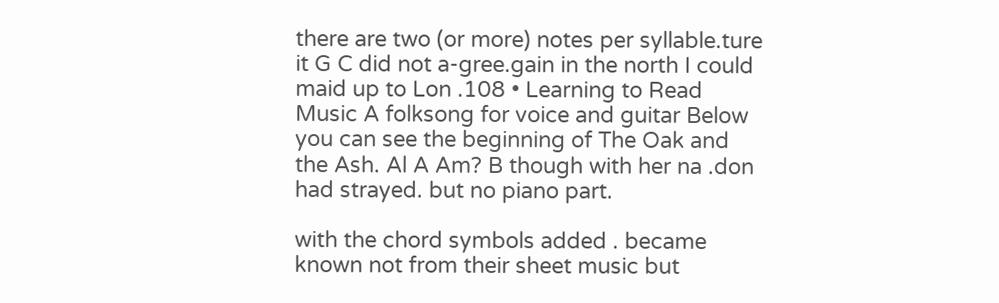there are two (or more) notes per syllable.ture it G C did not a-gree.gain in the north I could maid up to Lon .108 • Learning to Read Music A folksong for voice and guitar Below you can see the beginning of The Oak and the Ash. Al A Am? B though with her na .don had strayed. but no piano part.

with the chord symbols added . became known not from their sheet music but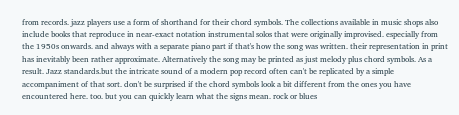from records. jazz players use a form of shorthand for their chord symbols. The collections available in music shops also include books that reproduce in near-exact notation instrumental solos that were originally improvised. especially from the 1950s onwards. and always with a separate piano part if that's how the song was written. their representation in print has inevitably been rather approximate. Alternatively the song may be printed as just melody plus chord symbols. As a result. Jazz standards.but the intricate sound of a modern pop record often can't be replicated by a simple accompaniment of that sort. don't be surprised if the chord symbols look a bit different from the ones you have encountered here. too. but you can quickly learn what the signs mean. rock or blues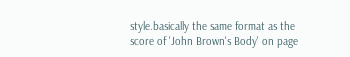style.basically the same format as the score of 'John Brown's Body' on page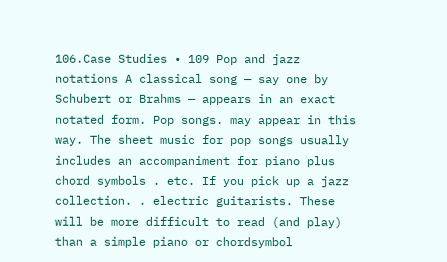106.Case Studies • 109 Pop and jazz notations A classical song — say one by Schubert or Brahms — appears in an exact notated form. Pop songs. may appear in this way. The sheet music for pop songs usually includes an accompaniment for piano plus chord symbols . etc. If you pick up a jazz collection. . electric guitarists. These will be more difficult to read (and play) than a simple piano or chordsymbol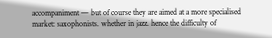accompaniment — but of course they are aimed at a more specialised market: saxophonists. whether in jazz. hence the difficulty of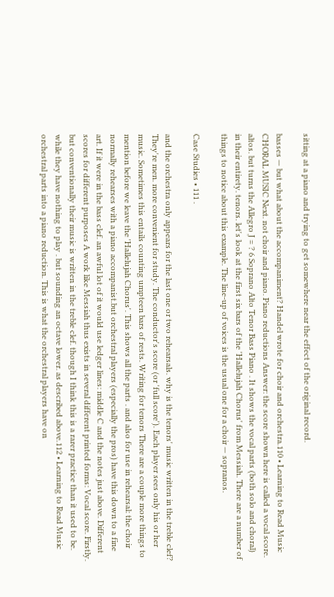sitting at a piano and trying to get somewhere near the effect of the original record.

basses — but what about the accompaniment? Handel wrote for choir and orchestra.110 • Learning to Read Music CHORAL MUSIC Next. not choir and piano. Piano reductions Answer: the score shown here is called a vocal score. altos. but turns the Allegro J = ? 6 Soprano Alto Tenor Bass Piano . It shows the vocal parts (both solo and choral) in their entirety. tenors. let's look at the first six bars of the 'Hallelujah Chorus' from Messiah. There are a number of things to notice about this example. The line-up of voices is the usual one for a choir — sopranos.

Case Studies • 111 .

and the orchestra only appears for the last one or two rehearsals. why is the tenors' music written in the treble clef? They're men. more convenient for study. The conductor's score (or 'full score'). Each player sees only his or her music. Sometimes this entails counting umpteen bars of rests. Writing for tenors There are a couple more things to mention before we leave the 'Hallelujah Chorus'. This shows all the parts . and also for use in rehearsal: the choir normally rehearses with a piano accompanist.but orchestral players (especially the pros) have this down to a fine art. If it were in the bass clef. an awful lot of it would use ledger lines: middle C and the notes just above. Different scores for different purposes A work like Messiah thus exists in several different printed forms: Vocal score. Firstly. but conventionally their music is written in the treble clef. though I think this is a rarer practice than it used to be. while they have nothing to play . but sounding an octave lower. as described above.112 • Learning to Read Music orchestral parts into a piano reduction. This is what the orchestral players have on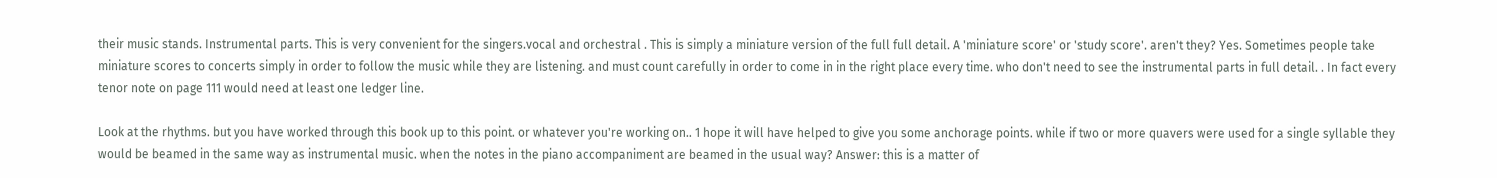their music stands. Instrumental parts. This is very convenient for the singers.vocal and orchestral . This is simply a miniature version of the full full detail. A 'miniature score' or 'study score'. aren't they? Yes. Sometimes people take miniature scores to concerts simply in order to follow the music while they are listening. and must count carefully in order to come in in the right place every time. who don't need to see the instrumental parts in full detail. . In fact every tenor note on page 111 would need at least one ledger line.

Look at the rhythms. but you have worked through this book up to this point. or whatever you're working on.. 1 hope it will have helped to give you some anchorage points. while if two or more quavers were used for a single syllable they would be beamed in the same way as instrumental music. when the notes in the piano accompaniment are beamed in the usual way? Answer: this is a matter of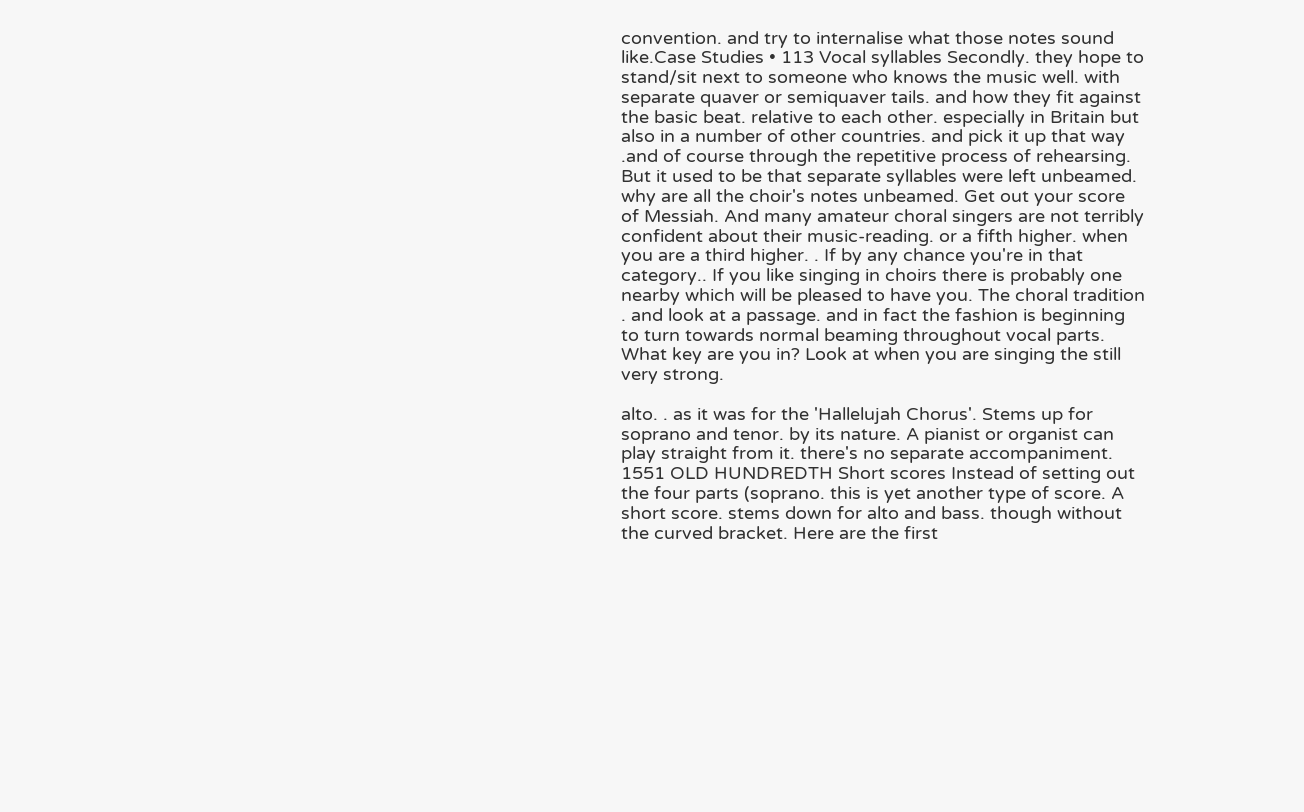convention. and try to internalise what those notes sound like.Case Studies • 113 Vocal syllables Secondly. they hope to stand/sit next to someone who knows the music well. with separate quaver or semiquaver tails. and how they fit against the basic beat. relative to each other. especially in Britain but also in a number of other countries. and pick it up that way .and of course through the repetitive process of rehearsing. But it used to be that separate syllables were left unbeamed. why are all the choir's notes unbeamed. Get out your score of Messiah. And many amateur choral singers are not terribly confident about their music-reading. or a fifth higher. when you are a third higher. . If by any chance you're in that category.. If you like singing in choirs there is probably one nearby which will be pleased to have you. The choral tradition . and look at a passage. and in fact the fashion is beginning to turn towards normal beaming throughout vocal parts. What key are you in? Look at when you are singing the still very strong.

alto. . as it was for the 'Hallelujah Chorus'. Stems up for soprano and tenor. by its nature. A pianist or organist can play straight from it. there's no separate accompaniment. 1551 OLD HUNDREDTH Short scores Instead of setting out the four parts (soprano. this is yet another type of score. A short score. stems down for alto and bass. though without the curved bracket. Here are the first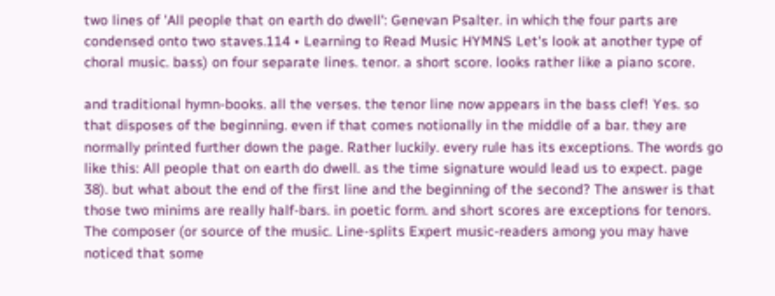two lines of 'All people that on earth do dwell': Genevan Psalter. in which the four parts are condensed onto two staves.114 • Learning to Read Music HYMNS Let's look at another type of choral music. bass) on four separate lines. tenor. a short score. looks rather like a piano score.

and traditional hymn-books. all the verses. the tenor line now appears in the bass clef! Yes. so that disposes of the beginning. even if that comes notionally in the middle of a bar. they are normally printed further down the page. Rather luckily. every rule has its exceptions. The words go like this: All people that on earth do dwell. as the time signature would lead us to expect. page 38). but what about the end of the first line and the beginning of the second? The answer is that those two minims are really half-bars. in poetic form. and short scores are exceptions for tenors. The composer (or source of the music. Line-splits Expert music-readers among you may have noticed that some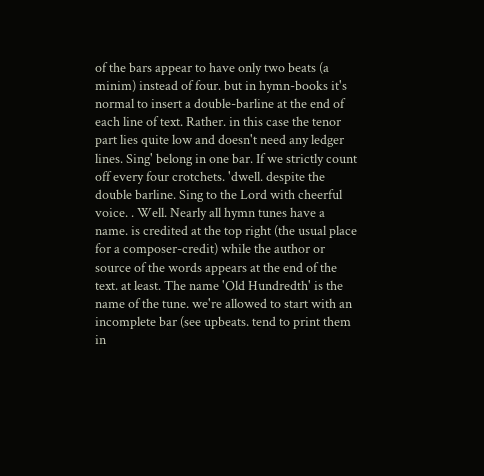of the bars appear to have only two beats (a minim) instead of four. but in hymn-books it's normal to insert a double-barline at the end of each line of text. Rather. in this case the tenor part lies quite low and doesn't need any ledger lines. Sing' belong in one bar. If we strictly count off every four crotchets. 'dwell. despite the double barline. Sing to the Lord with cheerful voice. . Well. Nearly all hymn tunes have a name. is credited at the top right (the usual place for a composer-credit) while the author or source of the words appears at the end of the text. at least. The name 'Old Hundredth' is the name of the tune. we're allowed to start with an incomplete bar (see upbeats. tend to print them in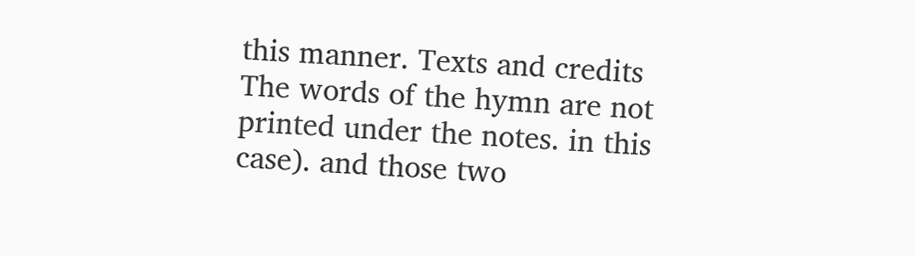this manner. Texts and credits The words of the hymn are not printed under the notes. in this case). and those two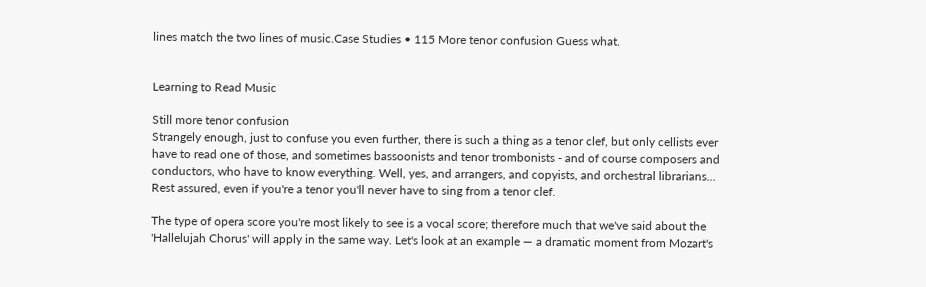lines match the two lines of music.Case Studies • 115 More tenor confusion Guess what.


Learning to Read Music

Still more tenor confusion
Strangely enough, just to confuse you even further, there is such a thing as a tenor clef, but only cellists ever have to read one of those, and sometimes bassoonists and tenor trombonists - and of course composers and conductors, who have to know everything. Well, yes, and arrangers, and copyists, and orchestral librarians... Rest assured, even if you're a tenor you'll never have to sing from a tenor clef.

The type of opera score you're most likely to see is a vocal score; therefore much that we've said about the 'Hallelujah Chorus' will apply in the same way. Let's look at an example — a dramatic moment from Mozart's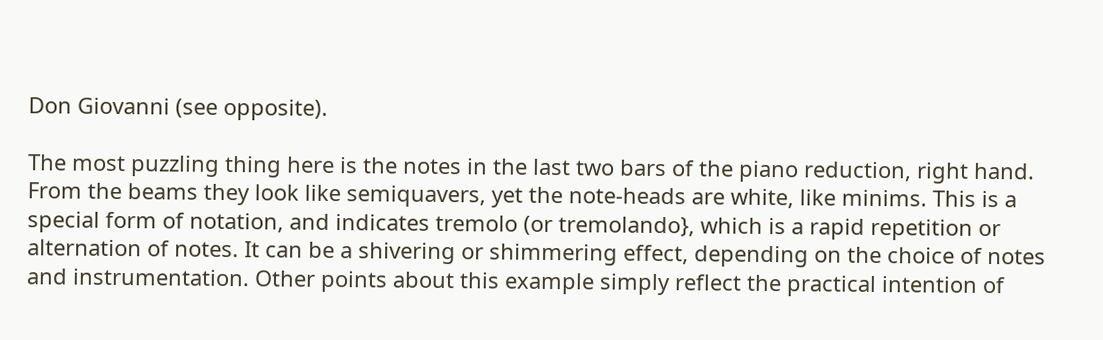Don Giovanni (see opposite).

The most puzzling thing here is the notes in the last two bars of the piano reduction, right hand. From the beams they look like semiquavers, yet the note-heads are white, like minims. This is a special form of notation, and indicates tremolo (or tremolando}, which is a rapid repetition or alternation of notes. It can be a shivering or shimmering effect, depending on the choice of notes and instrumentation. Other points about this example simply reflect the practical intention of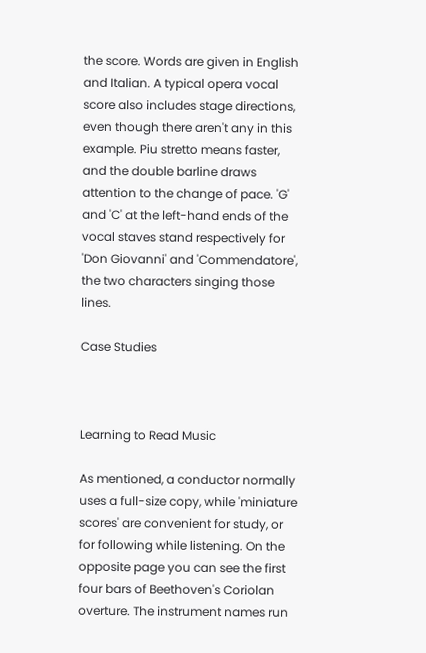the score. Words are given in English and Italian. A typical opera vocal score also includes stage directions, even though there aren't any in this example. Piu stretto means faster, and the double barline draws attention to the change of pace. 'G' and 'C' at the left-hand ends of the vocal staves stand respectively for 'Don Giovanni' and 'Commendatore', the two characters singing those lines.

Case Studies



Learning to Read Music

As mentioned, a conductor normally uses a full-size copy, while 'miniature scores' are convenient for study, or for following while listening. On the opposite page you can see the first four bars of Beethoven's Coriolan overture. The instrument names run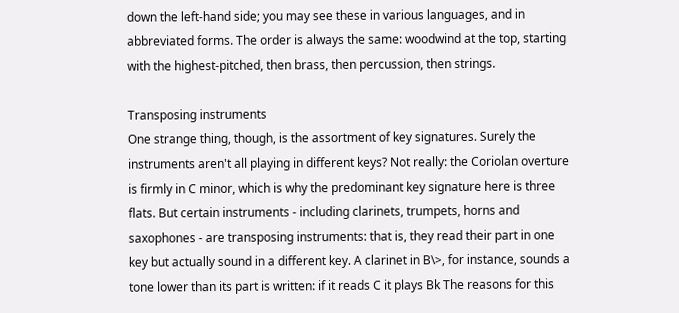down the left-hand side; you may see these in various languages, and in abbreviated forms. The order is always the same: woodwind at the top, starting with the highest-pitched, then brass, then percussion, then strings.

Transposing instruments
One strange thing, though, is the assortment of key signatures. Surely the instruments aren't all playing in different keys? Not really: the Coriolan overture is firmly in C minor, which is why the predominant key signature here is three flats. But certain instruments - including clarinets, trumpets, horns and saxophones - are transposing instruments: that is, they read their part in one key but actually sound in a different key. A clarinet in B\>, for instance, sounds a tone lower than its part is written: if it reads C it plays Bk The reasons for this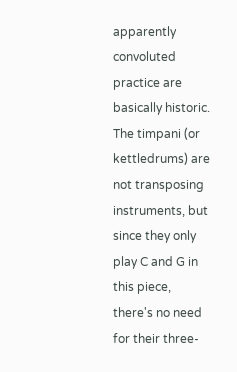apparently convoluted practice are basically historic. The timpani (or kettledrums) are not transposing instruments, but since they only play C and G in this piece, there's no need for their three-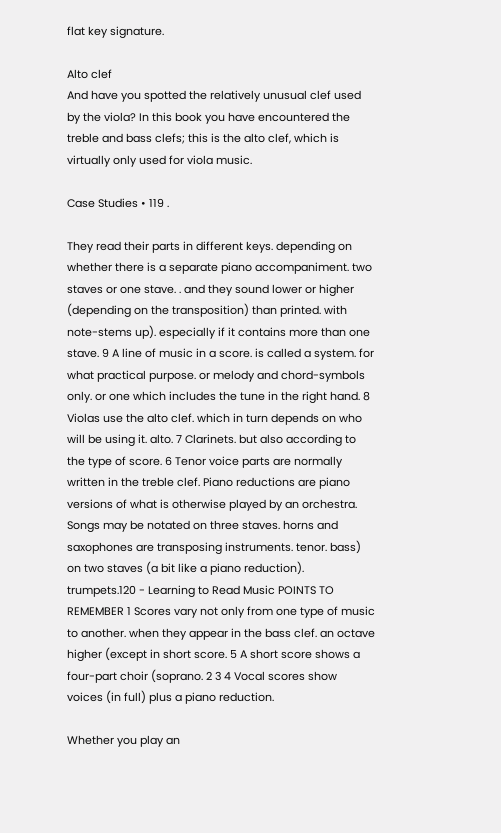flat key signature.

Alto clef
And have you spotted the relatively unusual clef used by the viola? In this book you have encountered the treble and bass clefs; this is the alto clef, which is virtually only used for viola music.

Case Studies • 119 .

They read their parts in different keys. depending on whether there is a separate piano accompaniment. two staves or one stave. . and they sound lower or higher (depending on the transposition) than printed. with note-stems up). especially if it contains more than one stave. 9 A line of music in a score. is called a system. for what practical purpose. or melody and chord-symbols only. or one which includes the tune in the right hand. 8 Violas use the alto clef. which in turn depends on who will be using it. alto. 7 Clarinets. but also according to the type of score. 6 Tenor voice parts are normally written in the treble clef. Piano reductions are piano versions of what is otherwise played by an orchestra. Songs may be notated on three staves. horns and saxophones are transposing instruments. tenor. bass) on two staves (a bit like a piano reduction). trumpets.120 - Learning to Read Music POINTS TO REMEMBER 1 Scores vary not only from one type of music to another. when they appear in the bass clef. an octave higher (except in short score. 5 A short score shows a four-part choir (soprano. 2 3 4 Vocal scores show voices (in full) plus a piano reduction.

Whether you play an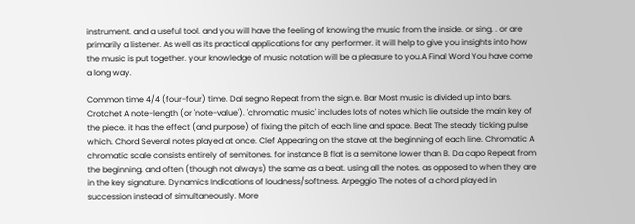instrument. and a useful tool. and you will have the feeling of knowing the music from the inside. or sing. . or are primarily a listener. As well as its practical applications for any performer. it will help to give you insights into how the music is put together. your knowledge of music notation will be a pleasure to you.A Final Word You have come a long way.

Common time 4/4 (four-four) time. Dal segno Repeat from the sign.e. Bar Most music is divided up into bars. Crotchet A note-length (or 'note-value'). 'chromatic music' includes lots of notes which lie outside the main key of the piece. it has the effect (and purpose) of fixing the pitch of each line and space. Beat The steady ticking pulse which. Chord Several notes played at once. Clef Appearing on the stave at the beginning of each line. Chromatic A chromatic scale consists entirely of semitones. for instance B flat is a semitone lower than B. Da capo Repeat from the beginning. and often (though not always) the same as a beat. using all the notes. as opposed to when they are in the key signature. Dynamics Indications of loudness/softness. Arpeggio The notes of a chord played in succession instead of simultaneously. More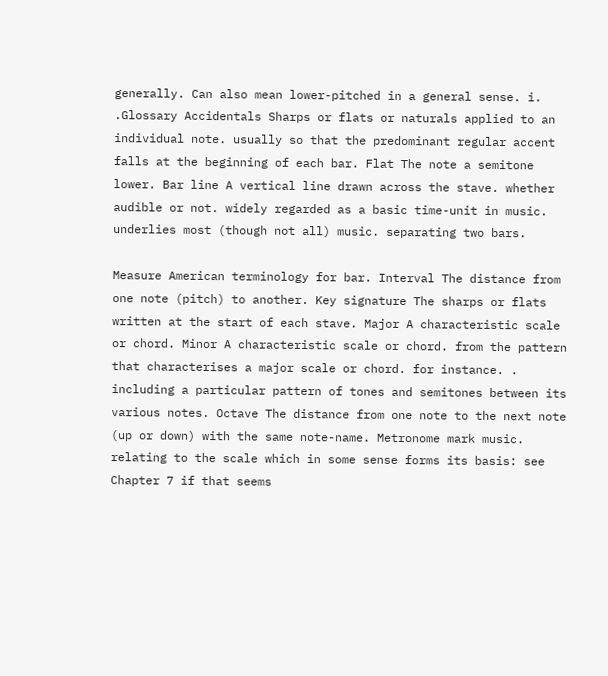generally. Can also mean lower-pitched in a general sense. i. .Glossary Accidentals Sharps or flats or naturals applied to an individual note. usually so that the predominant regular accent falls at the beginning of each bar. Flat The note a semitone lower. Bar line A vertical line drawn across the stave. whether audible or not. widely regarded as a basic time-unit in music. underlies most (though not all) music. separating two bars.

Measure American terminology for bar. Interval The distance from one note (pitch) to another. Key signature The sharps or flats written at the start of each stave. Major A characteristic scale or chord. Minor A characteristic scale or chord. from the pattern that characterises a major scale or chord. for instance. . including a particular pattern of tones and semitones between its various notes. Octave The distance from one note to the next note (up or down) with the same note-name. Metronome mark music. relating to the scale which in some sense forms its basis: see Chapter 7 if that seems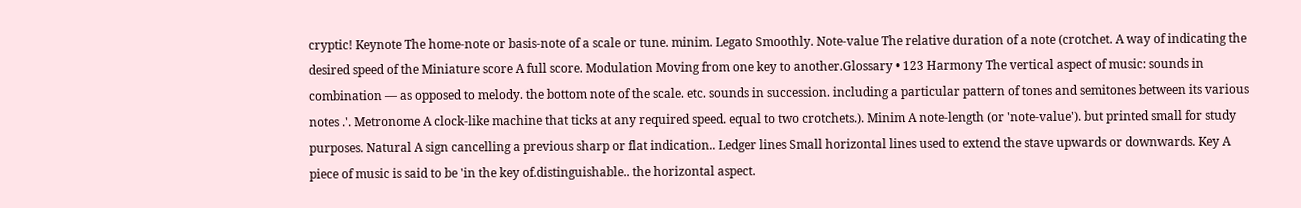cryptic! Keynote The home-note or basis-note of a scale or tune. minim. Legato Smoothly. Note-value The relative duration of a note (crotchet. A way of indicating the desired speed of the Miniature score A full score. Modulation Moving from one key to another.Glossary • 123 Harmony The vertical aspect of music: sounds in combination — as opposed to melody. the bottom note of the scale. etc. sounds in succession. including a particular pattern of tones and semitones between its various notes .'. Metronome A clock-like machine that ticks at any required speed. equal to two crotchets.). Minim A note-length (or 'note-value'). but printed small for study purposes. Natural A sign cancelling a previous sharp or flat indication.. Ledger lines Small horizontal lines used to extend the stave upwards or downwards. Key A piece of music is said to be 'in the key of.distinguishable.. the horizontal aspect.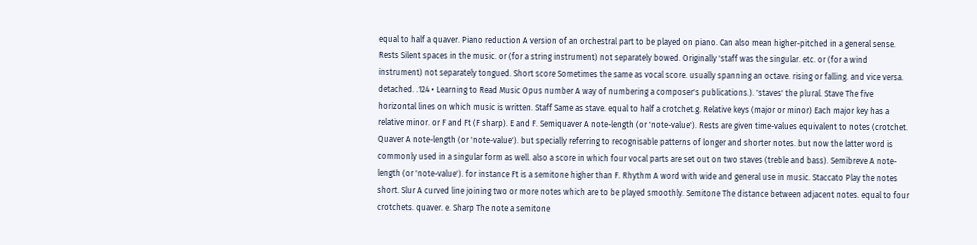equal to half a quaver. Piano reduction A version of an orchestral part to be played on piano. Can also mean higher-pitched in a general sense. Rests Silent spaces in the music. or (for a string instrument) not separately bowed. Originally 'staff was the singular. etc. or (for a wind instrument) not separately tongued. Short score Sometimes the same as vocal score. usually spanning an octave. rising or falling. and vice versa. detached. .124 • Learning to Read Music Opus number A way of numbering a composer's publications.). 'staves' the plural. Stave The five horizontal lines on which music is written. Staff Same as stave. equal to half a crotchet.g. Relative keys (major or minor) Each major key has a relative minor. or F and Ft (F sharp). E and F. Semiquaver A note-length (or 'note-value'). Rests are given time-values equivalent to notes (crotchet. Quaver A note-length (or 'note-value'). but specially referring to recognisable patterns of longer and shorter notes. but now the latter word is commonly used in a singular form as well. also a score in which four vocal parts are set out on two staves (treble and bass). Semibreve A note-length (or 'note-value'). for instance Ft is a semitone higher than F. Rhythm A word with wide and general use in music. Staccato Play the notes short. Slur A curved line joining two or more notes which are to be played smoothly. Semitone The distance between adjacent notes. equal to four crotchets. quaver. e. Sharp The note a semitone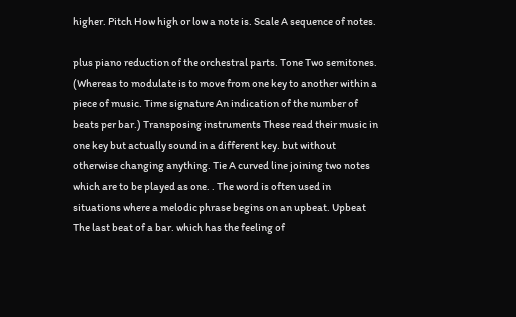higher. Pitch How high or low a note is. Scale A sequence of notes.

plus piano reduction of the orchestral parts. Tone Two semitones. (Whereas to modulate is to move from one key to another within a piece of music. Time signature An indication of the number of beats per bar.) Transposing instruments These read their music in one key but actually sound in a different key. but without otherwise changing anything. Tie A curved line joining two notes which are to be played as one. . The word is often used in situations where a melodic phrase begins on an upbeat. Upbeat The last beat of a bar. which has the feeling of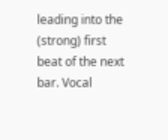leading into the (strong) first beat of the next bar. Vocal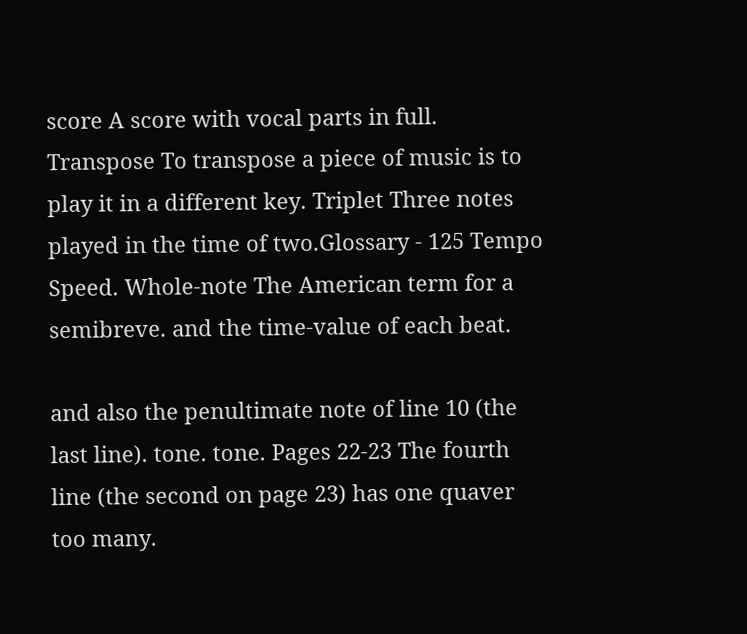score A score with vocal parts in full. Transpose To transpose a piece of music is to play it in a different key. Triplet Three notes played in the time of two.Glossary - 125 Tempo Speed. Whole-note The American term for a semibreve. and the time-value of each beat.

and also the penultimate note of line 10 (the last line). tone. tone. Pages 22-23 The fourth line (the second on page 23) has one quaver too many.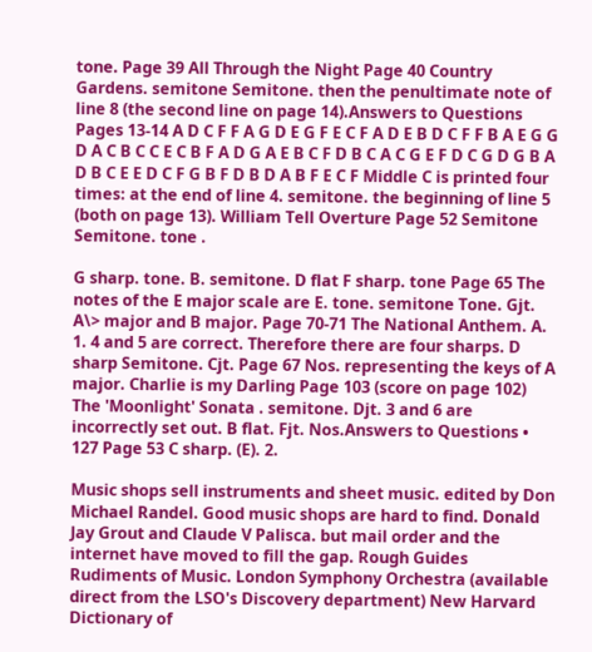tone. Page 39 All Through the Night Page 40 Country Gardens. semitone Semitone. then the penultimate note of line 8 (the second line on page 14).Answers to Questions Pages 13-14 A D C F F A G D E G F E C F A D E B D C F F B A E G G D A C B C C E C B F A D G A E B C F D B C A C G E F D C G D G B A D B C E E D C F G B F D B D A B F E C F Middle C is printed four times: at the end of line 4. semitone. the beginning of line 5 (both on page 13). William Tell Overture Page 52 Semitone Semitone. tone .

G sharp. tone. B. semitone. D flat F sharp. tone Page 65 The notes of the E major scale are E. tone. semitone Tone. Gjt. A\> major and B major. Page 70-71 The National Anthem. A. 1. 4 and 5 are correct. Therefore there are four sharps. D sharp Semitone. Cjt. Page 67 Nos. representing the keys of A major. Charlie is my Darling Page 103 (score on page 102) The 'Moonlight' Sonata . semitone. Djt. 3 and 6 are incorrectly set out. B flat. Fjt. Nos.Answers to Questions • 127 Page 53 C sharp. (E). 2.

Music shops sell instruments and sheet music. edited by Don Michael Randel. Good music shops are hard to find. Donald Jay Grout and Claude V Palisca. but mail order and the internet have moved to fill the gap. Rough Guides Rudiments of Music. London Symphony Orchestra (available direct from the LSO's Discovery department) New Harvard Dictionary of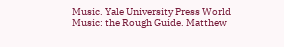Music. Yale University Press World Music: the Rough Guide. Matthew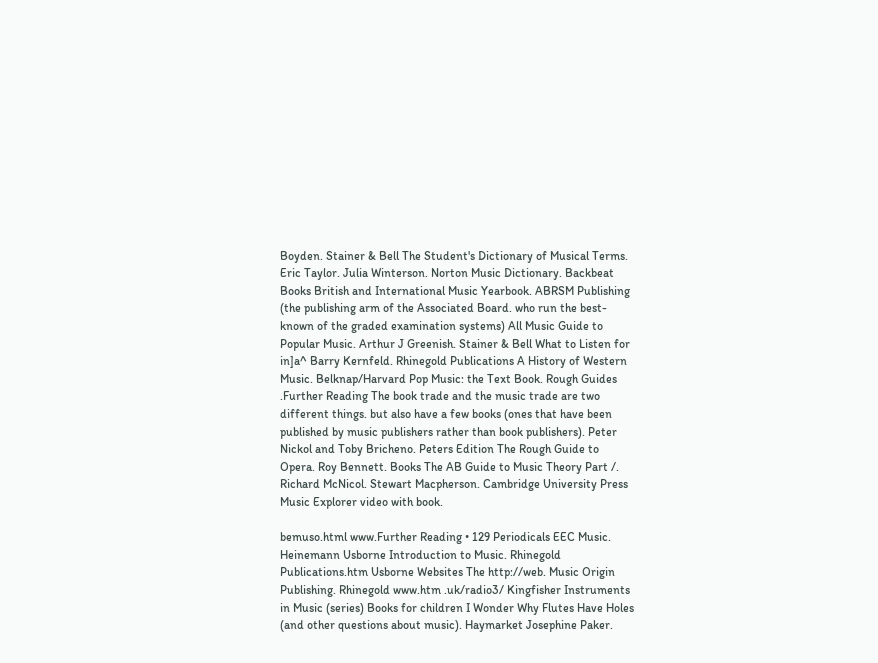Boyden. Stainer & Bell The Student's Dictionary of Musical Terms. Eric Taylor. Julia Winterson. Norton Music Dictionary. Backbeat Books British and International Music Yearbook. ABRSM Publishing (the publishing arm of the Associated Board. who run the best-known of the graded examination systems) All Music Guide to Popular Music. Arthur J Greenish. Stainer & Bell What to Listen for in]a^ Barry Kernfeld. Rhinegold Publications A History of Western Music. Belknap/Harvard Pop Music: the Text Book. Rough Guides .Further Reading The book trade and the music trade are two different things. but also have a few books (ones that have been published by music publishers rather than book publishers). Peter Nickol and Toby Bricheno. Peters Edition The Rough Guide to Opera. Roy Bennett. Books The AB Guide to Music Theory Part /. Richard McNicol. Stewart Macpherson. Cambridge University Press Music Explorer video with book.

bemuso.html www.Further Reading • 129 Periodicals EEC Music. Heinemann Usborne Introduction to Music. Rhinegold Publications.htm Usborne Websites The http://web. Music Origin Publishing. Rhinegold www.htm .uk/radio3/ Kingfisher Instruments in Music (series) Books for children I Wonder Why Flutes Have Holes (and other questions about music). Haymarket Josephine Paker.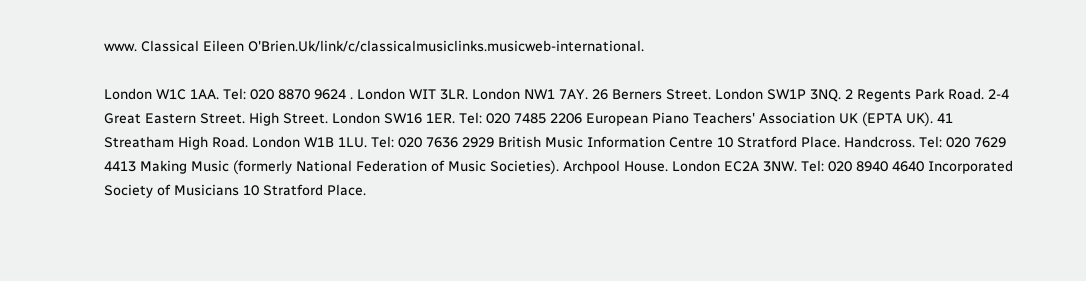www. Classical Eileen O'Brien.Uk/link/c/classicalmusiclinks.musicweb-international.

London W1C 1AA. Tel: 020 8870 9624 . London WIT 3LR. London NW1 7AY. 26 Berners Street. London SW1P 3NQ. 2 Regents Park Road. 2-4 Great Eastern Street. High Street. London SW16 1ER. Tel: 020 7485 2206 European Piano Teachers' Association UK (EPTA UK). 41 Streatham High Road. London W1B 1LU. Tel: 020 7636 2929 British Music Information Centre 10 Stratford Place. Handcross. Tel: 020 7629 4413 Making Music (formerly National Federation of Music Societies). Archpool House. London EC2A 3NW. Tel: 020 8940 4640 Incorporated Society of Musicians 10 Stratford Place.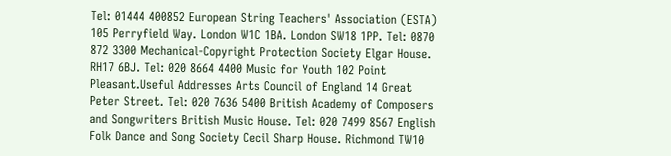Tel: 01444 400852 European String Teachers' Association (ESTA) 105 Perryfield Way. London W1C 1BA. London SW18 1PP. Tel: 0870 872 3300 Mechanical-Copyright Protection Society Elgar House. RH17 6BJ. Tel: 020 8664 4400 Music for Youth 102 Point Pleasant.Useful Addresses Arts Council of England 14 Great Peter Street. Tel: 020 7636 5400 British Academy of Composers and Songwriters British Music House. Tel: 020 7499 8567 English Folk Dance and Song Society Cecil Sharp House. Richmond TW10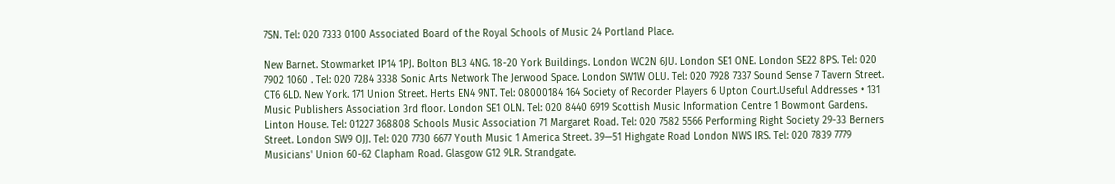7SN. Tel: 020 7333 0100 Associated Board of the Royal Schools of Music 24 Portland Place.

New Barnet. Stowmarket IP14 1PJ. Bolton BL3 4NG. 18-20 York Buildings. London WC2N 6JU. London SE1 ONE. London SE22 8PS. Tel: 020 7902 1060 . Tel: 020 7284 3338 Sonic Arts Network The Jerwood Space. London SW1W OLU. Tel: 020 7928 7337 Sound Sense 7 Tavern Street. CT6 6LD. New York. 171 Union Street. Herts EN4 9NT. Tel: 08000184 164 Society of Recorder Players 6 Upton Court.Useful Addresses • 131 Music Publishers Association 3rd floor. London SE1 OLN. Tel: 020 8440 6919 Scottish Music Information Centre 1 Bowmont Gardens. Linton House. Tel: 01227 368808 Schools Music Association 71 Margaret Road. Tel: 020 7582 5566 Performing Right Society 29-33 Berners Street. London SW9 OJJ. Tel: 020 7730 6677 Youth Music 1 America Street. 39—51 Highgate Road London NWS IRS. Tel: 020 7839 7779 Musicians' Union 60-62 Clapham Road. Glasgow G12 9LR. Strandgate.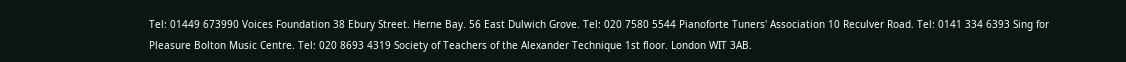Tel: 01449 673990 Voices Foundation 38 Ebury Street. Herne Bay. 56 East Dulwich Grove. Tel: 020 7580 5544 Pianoforte Tuners' Association 10 Reculver Road. Tel: 0141 334 6393 Sing for Pleasure Bolton Music Centre. Tel: 020 8693 4319 Society of Teachers of the Alexander Technique 1st floor. London WIT 3AB.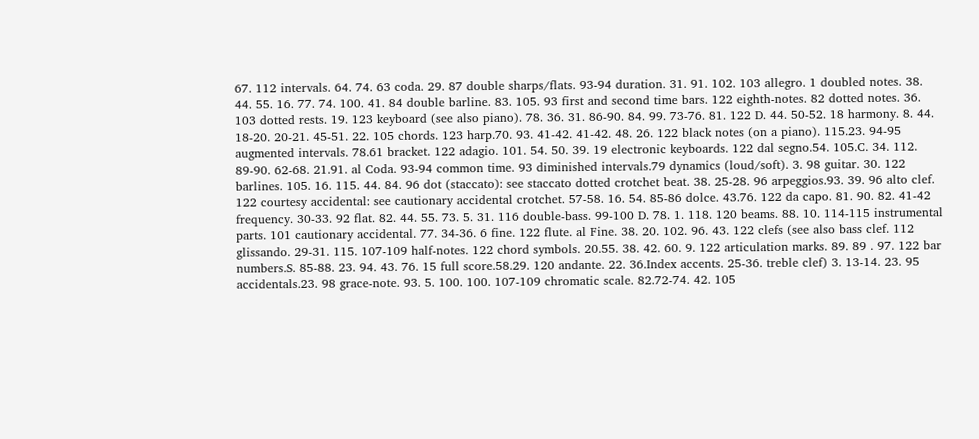67. 112 intervals. 64. 74. 63 coda. 29. 87 double sharps/flats. 93-94 duration. 31. 91. 102. 103 allegro. 1 doubled notes. 38. 44. 55. 16. 77. 74. 100. 41. 84 double barline. 83. 105. 93 first and second time bars. 122 eighth-notes. 82 dotted notes. 36. 103 dotted rests. 19. 123 keyboard (see also piano). 78. 36. 31. 86-90. 84. 99. 73-76. 81. 122 D. 44. 50-52. 18 harmony. 8. 44. 18-20. 20-21. 45-51. 22. 105 chords. 123 harp.70. 93. 41-42. 41-42. 48. 26. 122 black notes (on a piano). 115.23. 94-95 augmented intervals. 78.61 bracket. 122 adagio. 101. 54. 50. 39. 19 electronic keyboards. 122 dal segno.54. 105.C. 34. 112. 89-90. 62-68. 21.91. al Coda. 93-94 common time. 93 diminished intervals.79 dynamics (loud/soft). 3. 98 guitar. 30. 122 barlines. 105. 16. 115. 44. 84. 96 dot (staccato): see staccato dotted crotchet beat. 38. 25-28. 96 arpeggios.93. 39. 96 alto clef. 122 courtesy accidental: see cautionary accidental crotchet. 57-58. 16. 54. 85-86 dolce. 43.76. 122 da capo. 81. 90. 82. 41-42 frequency. 30-33. 92 flat. 82. 44. 55. 73. 5. 31. 116 double-bass. 99-100 D. 78. 1. 118. 120 beams. 88. 10. 114-115 instrumental parts. 101 cautionary accidental. 77. 34-36. 6 fine. 122 flute. al Fine. 38. 20. 102. 96. 43. 122 clefs (see also bass clef. 112 glissando. 29-31. 115. 107-109 half-notes. 122 chord symbols. 20.55. 38. 42. 60. 9. 122 articulation marks. 89. 89 . 97. 122 bar numbers.S. 85-88. 23. 94. 43. 76. 15 full score.58.29. 120 andante. 22. 36.Index accents. 25-36. treble clef) 3. 13-14. 23. 95 accidentals.23. 98 grace-note. 93. 5. 100. 100. 107-109 chromatic scale. 82.72-74. 42. 105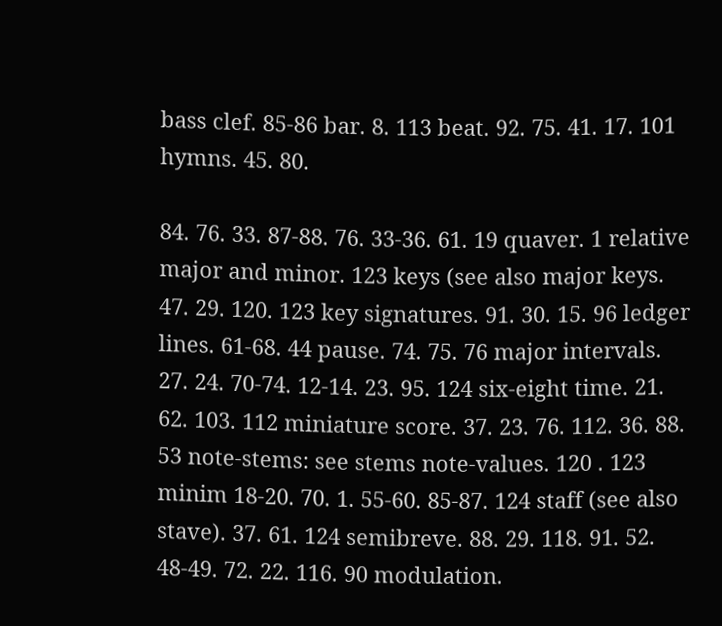bass clef. 85-86 bar. 8. 113 beat. 92. 75. 41. 17. 101 hymns. 45. 80.

84. 76. 33. 87-88. 76. 33-36. 61. 19 quaver. 1 relative major and minor. 123 keys (see also major keys. 47. 29. 120. 123 key signatures. 91. 30. 15. 96 ledger lines. 61-68. 44 pause. 74. 75. 76 major intervals. 27. 24. 70-74. 12-14. 23. 95. 124 six-eight time. 21. 62. 103. 112 miniature score. 37. 23. 76. 112. 36. 88. 53 note-stems: see stems note-values. 120 . 123 minim 18-20. 70. 1. 55-60. 85-87. 124 staff (see also stave). 37. 61. 124 semibreve. 88. 29. 118. 91. 52. 48-49. 72. 22. 116. 90 modulation.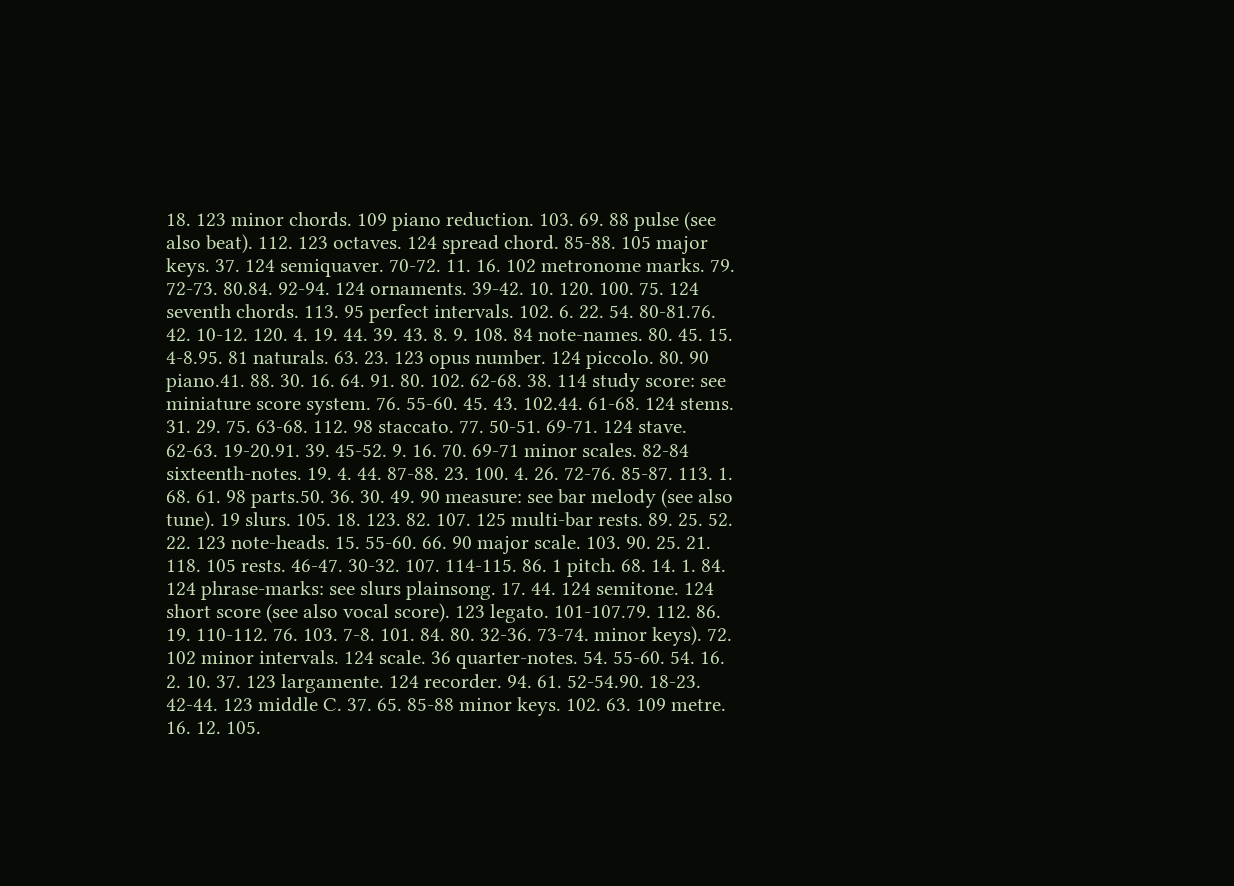18. 123 minor chords. 109 piano reduction. 103. 69. 88 pulse (see also beat). 112. 123 octaves. 124 spread chord. 85-88. 105 major keys. 37. 124 semiquaver. 70-72. 11. 16. 102 metronome marks. 79. 72-73. 80.84. 92-94. 124 ornaments. 39-42. 10. 120. 100. 75. 124 seventh chords. 113. 95 perfect intervals. 102. 6. 22. 54. 80-81.76. 42. 10-12. 120. 4. 19. 44. 39. 43. 8. 9. 108. 84 note-names. 80. 45. 15. 4-8.95. 81 naturals. 63. 23. 123 opus number. 124 piccolo. 80. 90 piano.41. 88. 30. 16. 64. 91. 80. 102. 62-68. 38. 114 study score: see miniature score system. 76. 55-60. 45. 43. 102.44. 61-68. 124 stems. 31. 29. 75. 63-68. 112. 98 staccato. 77. 50-51. 69-71. 124 stave. 62-63. 19-20.91. 39. 45-52. 9. 16. 70. 69-71 minor scales. 82-84 sixteenth-notes. 19. 4. 44. 87-88. 23. 100. 4. 26. 72-76. 85-87. 113. 1. 68. 61. 98 parts.50. 36. 30. 49. 90 measure: see bar melody (see also tune). 19 slurs. 105. 18. 123. 82. 107. 125 multi-bar rests. 89. 25. 52. 22. 123 note-heads. 15. 55-60. 66. 90 major scale. 103. 90. 25. 21. 118. 105 rests. 46-47. 30-32. 107. 114-115. 86. 1 pitch. 68. 14. 1. 84. 124 phrase-marks: see slurs plainsong. 17. 44. 124 semitone. 124 short score (see also vocal score). 123 legato. 101-107.79. 112. 86. 19. 110-112. 76. 103. 7-8. 101. 84. 80. 32-36. 73-74. minor keys). 72. 102 minor intervals. 124 scale. 36 quarter-notes. 54. 55-60. 54. 16. 2. 10. 37. 123 largamente. 124 recorder. 94. 61. 52-54.90. 18-23. 42-44. 123 middle C. 37. 65. 85-88 minor keys. 102. 63. 109 metre. 16. 12. 105.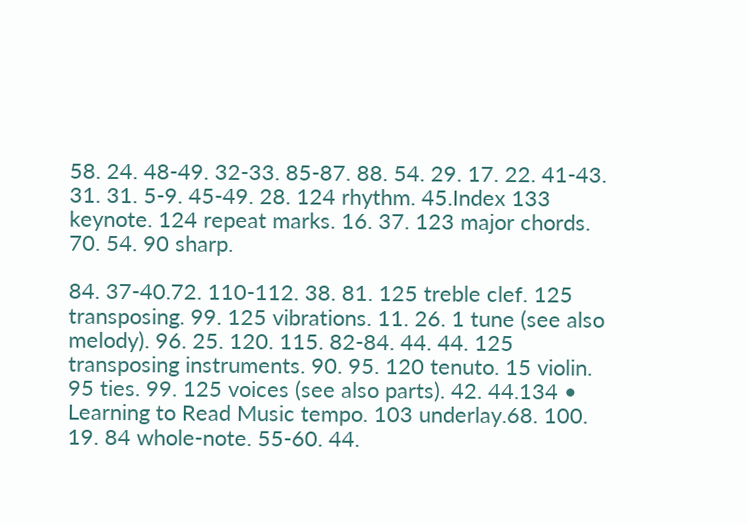58. 24. 48-49. 32-33. 85-87. 88. 54. 29. 17. 22. 41-43. 31. 31. 5-9. 45-49. 28. 124 rhythm. 45.Index 133 keynote. 124 repeat marks. 16. 37. 123 major chords. 70. 54. 90 sharp.

84. 37-40.72. 110-112. 38. 81. 125 treble clef. 125 transposing. 99. 125 vibrations. 11. 26. 1 tune (see also melody). 96. 25. 120. 115. 82-84. 44. 44. 125 transposing instruments. 90. 95. 120 tenuto. 15 violin. 95 ties. 99. 125 voices (see also parts). 42. 44.134 • Learning to Read Music tempo. 103 underlay.68. 100. 19. 84 whole-note. 55-60. 44.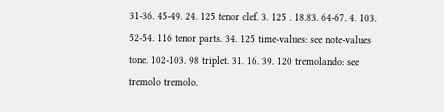31-36. 45-49. 24. 125 tenor clef. 3. 125 . 18.83. 64-67. 4. 103. 52-54. 116 tenor parts. 34. 125 time-values: see note-values tone. 102-103. 98 triplet. 31. 16. 39. 120 tremolando: see tremolo tremolo.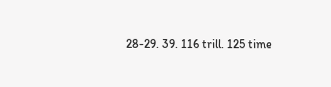28-29. 39. 116 trill. 125 time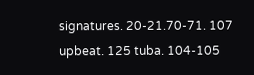signatures. 20-21.70-71. 107 upbeat. 125 tuba. 104-105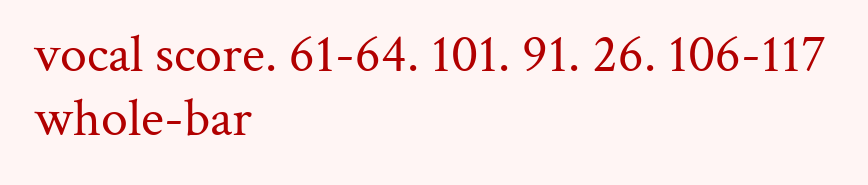vocal score. 61-64. 101. 91. 26. 106-117 whole-bar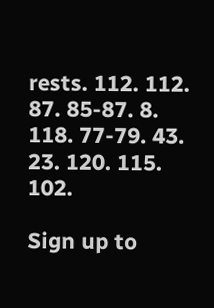rests. 112. 112. 87. 85-87. 8. 118. 77-79. 43. 23. 120. 115. 102.

Sign up to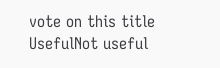vote on this title
UsefulNot useful